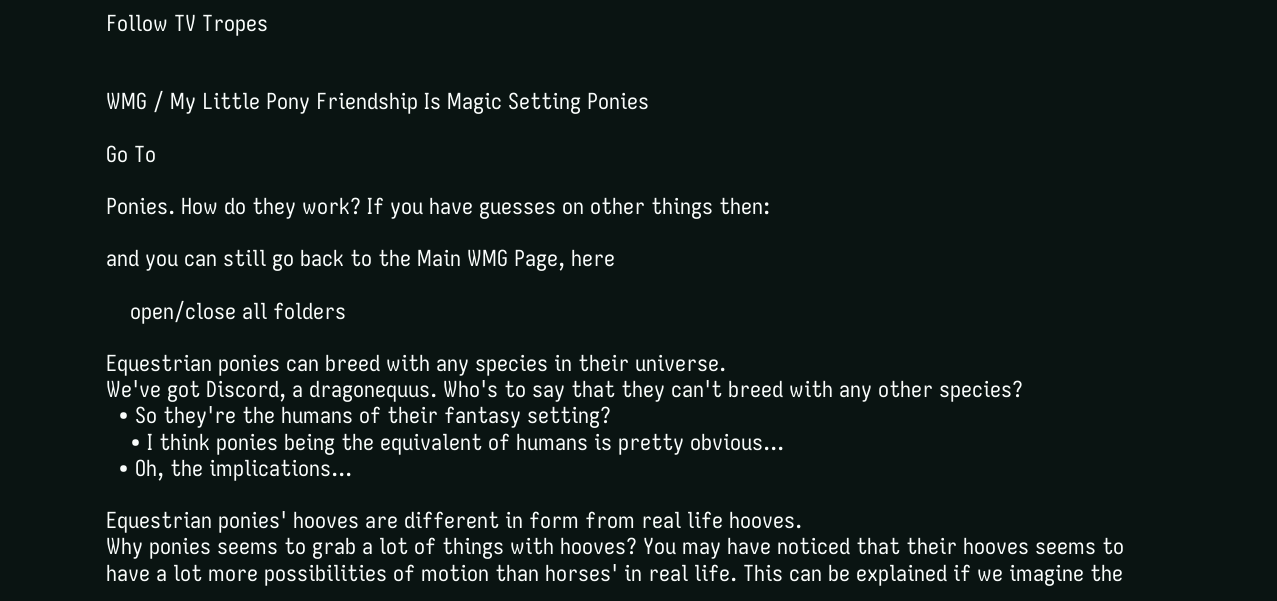Follow TV Tropes


WMG / My Little Pony Friendship Is Magic Setting Ponies

Go To

Ponies. How do they work? If you have guesses on other things then:

and you can still go back to the Main WMG Page, here

    open/close all folders

Equestrian ponies can breed with any species in their universe.
We've got Discord, a dragonequus. Who's to say that they can't breed with any other species?
  • So they're the humans of their fantasy setting?
    • I think ponies being the equivalent of humans is pretty obvious...
  • Oh, the implications...

Equestrian ponies' hooves are different in form from real life hooves.
Why ponies seems to grab a lot of things with hooves? You may have noticed that their hooves seems to have a lot more possibilities of motion than horses' in real life. This can be explained if we imagine the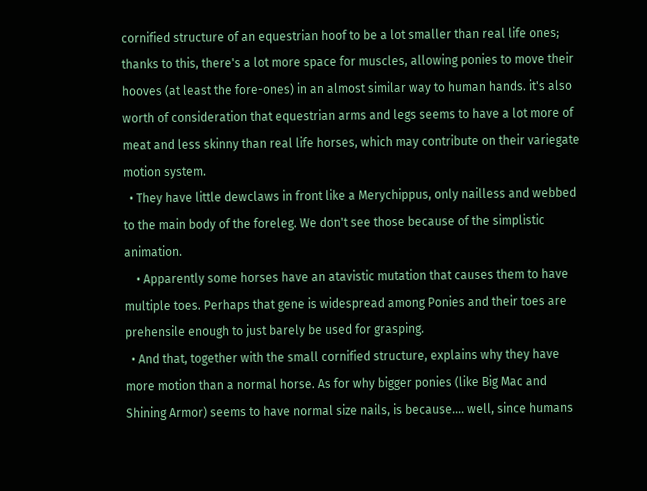cornified structure of an equestrian hoof to be a lot smaller than real life ones; thanks to this, there's a lot more space for muscles, allowing ponies to move their hooves (at least the fore-ones) in an almost similar way to human hands. it's also worth of consideration that equestrian arms and legs seems to have a lot more of meat and less skinny than real life horses, which may contribute on their variegate motion system.
  • They have little dewclaws in front like a Merychippus, only nailless and webbed to the main body of the foreleg. We don't see those because of the simplistic animation.
    • Apparently some horses have an atavistic mutation that causes them to have multiple toes. Perhaps that gene is widespread among Ponies and their toes are prehensile enough to just barely be used for grasping.
  • And that, together with the small cornified structure, explains why they have more motion than a normal horse. As for why bigger ponies (like Big Mac and Shining Armor) seems to have normal size nails, is because.... well, since humans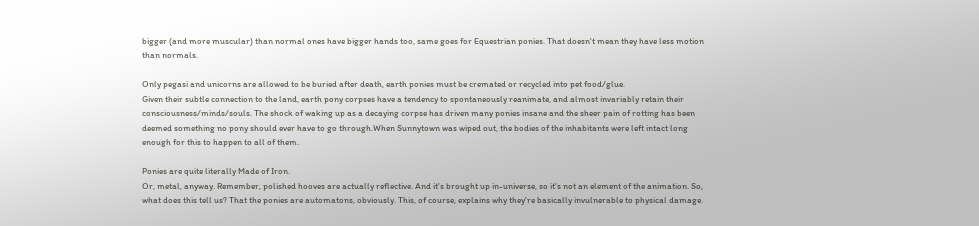bigger (and more muscular) than normal ones have bigger hands too, same goes for Equestrian ponies. That doesn't mean they have less motion than normals.

Only pegasi and unicorns are allowed to be buried after death, earth ponies must be cremated or recycled into pet food/glue.
Given their subtle connection to the land, earth pony corpses have a tendency to spontaneously reanimate, and almost invariably retain their consciousness/minds/souls. The shock of waking up as a decaying corpse has driven many ponies insane and the sheer pain of rotting has been deemed something no pony should ever have to go through.When Sunnytown was wiped out, the bodies of the inhabitants were left intact long enough for this to happen to all of them.

Ponies are quite literally Made of Iron.
Or, metal, anyway. Remember, polished hooves are actually reflective. And it's brought up in-universe, so it's not an element of the animation. So, what does this tell us? That the ponies are automatons, obviously. This, of course, explains why they're basically invulnerable to physical damage.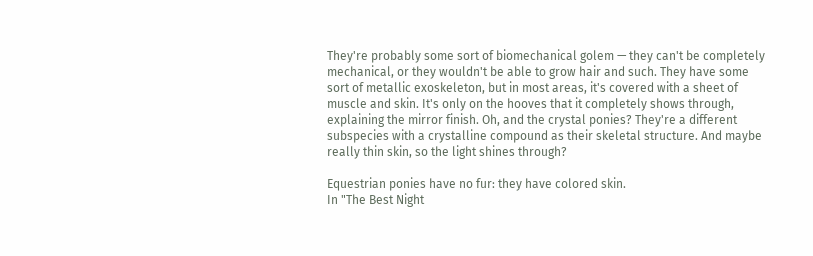They're probably some sort of biomechanical golem — they can't be completely mechanical, or they wouldn't be able to grow hair and such. They have some sort of metallic exoskeleton, but in most areas, it's covered with a sheet of muscle and skin. It's only on the hooves that it completely shows through, explaining the mirror finish. Oh, and the crystal ponies? They're a different subspecies with a crystalline compound as their skeletal structure. And maybe really thin skin, so the light shines through?

Equestrian ponies have no fur: they have colored skin.
In "The Best Night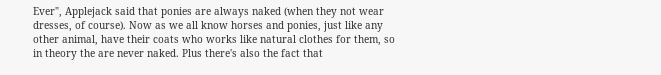Ever", Applejack said that ponies are always naked (when they not wear dresses, of course). Now as we all know horses and ponies, just like any other animal, have their coats who works like natural clothes for them, so in theory the are never naked. Plus there's also the fact that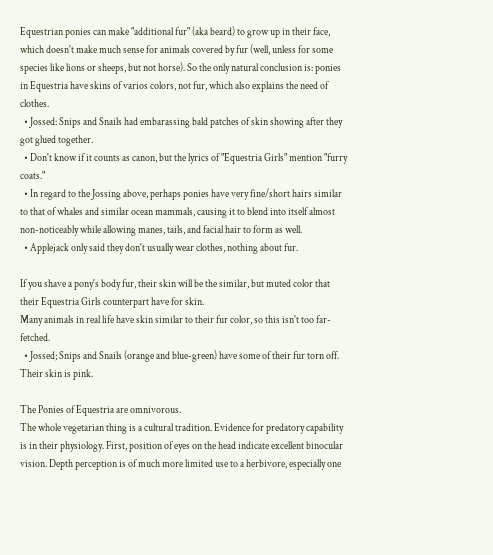Equestrian ponies can make "additional fur" (aka beard) to grow up in their face, which doesn't make much sense for animals covered by fur (well, unless for some species like lions or sheeps, but not horse). So the only natural conclusion is: ponies in Equestria have skins of varios colors, not fur, which also explains the need of clothes.
  • Jossed: Snips and Snails had embarassing bald patches of skin showing after they got glued together.
  • Don't know if it counts as canon, but the lyrics of "Equestria Girls" mention "furry coats."
  • In regard to the Jossing above, perhaps ponies have very fine/short hairs similar to that of whales and similar ocean mammals, causing it to blend into itself almost non-noticeably while allowing manes, tails, and facial hair to form as well.
  • Applejack only said they don't usually wear clothes, nothing about fur.

If you shave a pony's body fur, their skin will be the similar, but muted color that their Equestria Girls counterpart have for skin.
Many animals in real life have skin similar to their fur color, so this isn't too far-fetched.
  • Jossed; Snips and Snails (orange and blue-green) have some of their fur torn off. Their skin is pink.

The Ponies of Equestria are omnivorous.
The whole vegetarian thing is a cultural tradition. Evidence for predatory capability is in their physiology. First, position of eyes on the head indicate excellent binocular vision. Depth perception is of much more limited use to a herbivore, especially one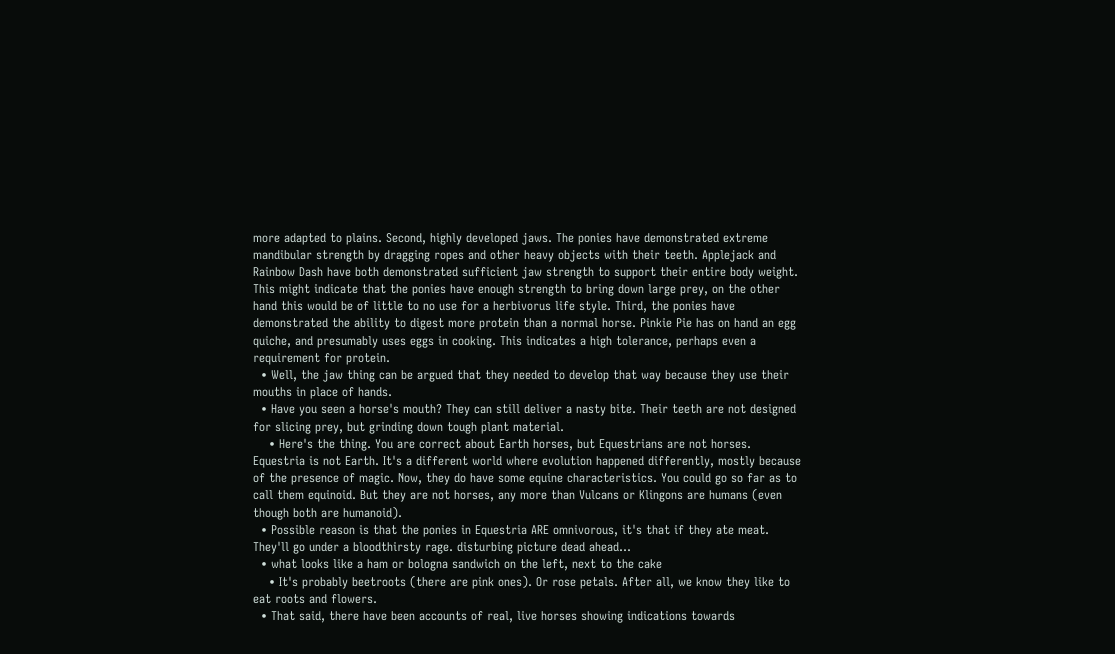more adapted to plains. Second, highly developed jaws. The ponies have demonstrated extreme mandibular strength by dragging ropes and other heavy objects with their teeth. Applejack and Rainbow Dash have both demonstrated sufficient jaw strength to support their entire body weight. This might indicate that the ponies have enough strength to bring down large prey, on the other hand this would be of little to no use for a herbivorus life style. Third, the ponies have demonstrated the ability to digest more protein than a normal horse. Pinkie Pie has on hand an egg quiche, and presumably uses eggs in cooking. This indicates a high tolerance, perhaps even a requirement for protein.
  • Well, the jaw thing can be argued that they needed to develop that way because they use their mouths in place of hands.
  • Have you seen a horse's mouth? They can still deliver a nasty bite. Their teeth are not designed for slicing prey, but grinding down tough plant material.
    • Here's the thing. You are correct about Earth horses, but Equestrians are not horses. Equestria is not Earth. It's a different world where evolution happened differently, mostly because of the presence of magic. Now, they do have some equine characteristics. You could go so far as to call them equinoid. But they are not horses, any more than Vulcans or Klingons are humans (even though both are humanoid).
  • Possible reason is that the ponies in Equestria ARE omnivorous, it's that if they ate meat. They'll go under a bloodthirsty rage. disturbing picture dead ahead...
  • what looks like a ham or bologna sandwich on the left, next to the cake
    • It's probably beetroots (there are pink ones). Or rose petals. After all, we know they like to eat roots and flowers.
  • That said, there have been accounts of real, live horses showing indications towards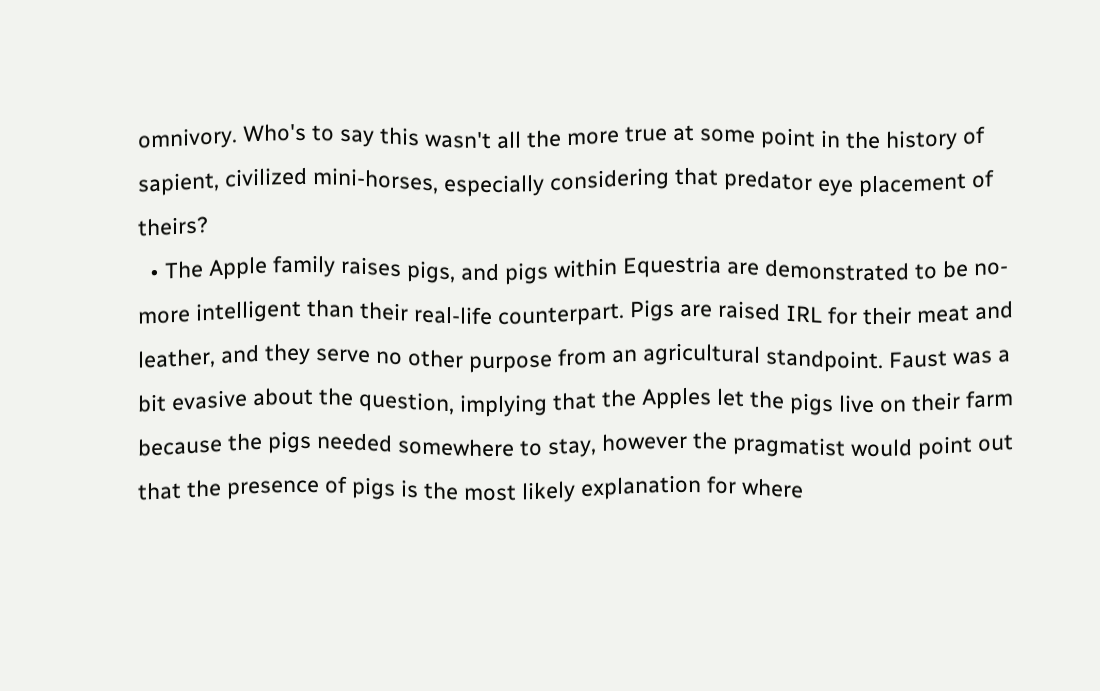omnivory. Who's to say this wasn't all the more true at some point in the history of sapient, civilized mini-horses, especially considering that predator eye placement of theirs?
  • The Apple family raises pigs, and pigs within Equestria are demonstrated to be no-more intelligent than their real-life counterpart. Pigs are raised IRL for their meat and leather, and they serve no other purpose from an agricultural standpoint. Faust was a bit evasive about the question, implying that the Apples let the pigs live on their farm because the pigs needed somewhere to stay, however the pragmatist would point out that the presence of pigs is the most likely explanation for where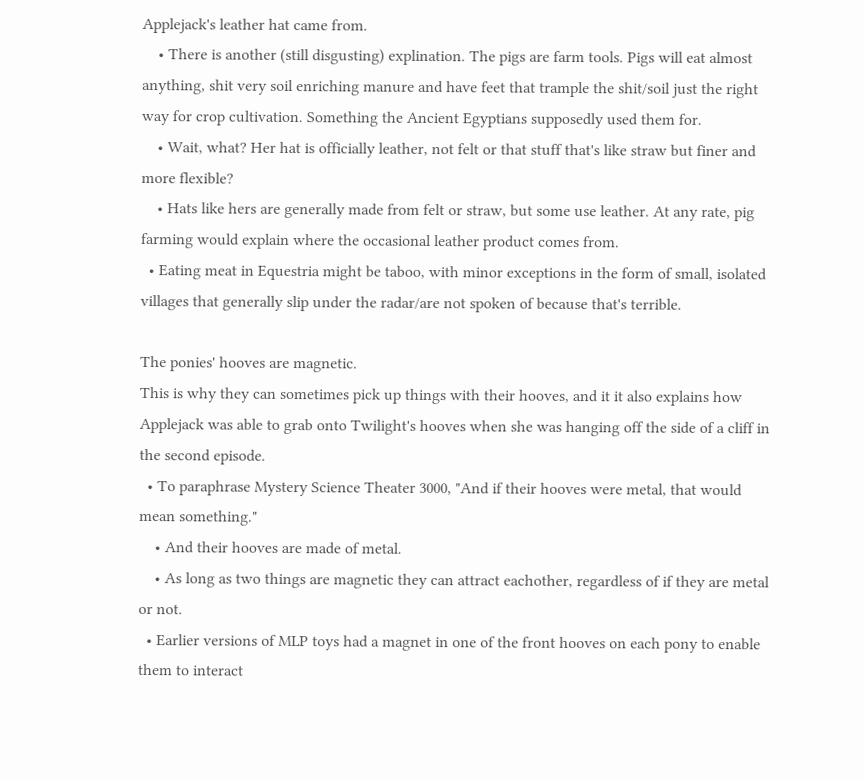Applejack's leather hat came from.
    • There is another (still disgusting) explination. The pigs are farm tools. Pigs will eat almost anything, shit very soil enriching manure and have feet that trample the shit/soil just the right way for crop cultivation. Something the Ancient Egyptians supposedly used them for.
    • Wait, what? Her hat is officially leather, not felt or that stuff that's like straw but finer and more flexible?
    • Hats like hers are generally made from felt or straw, but some use leather. At any rate, pig farming would explain where the occasional leather product comes from.
  • Eating meat in Equestria might be taboo, with minor exceptions in the form of small, isolated villages that generally slip under the radar/are not spoken of because that's terrible.

The ponies' hooves are magnetic.
This is why they can sometimes pick up things with their hooves, and it it also explains how Applejack was able to grab onto Twilight's hooves when she was hanging off the side of a cliff in the second episode.
  • To paraphrase Mystery Science Theater 3000, "And if their hooves were metal, that would mean something."
    • And their hooves are made of metal.
    • As long as two things are magnetic they can attract eachother, regardless of if they are metal or not.
  • Earlier versions of MLP toys had a magnet in one of the front hooves on each pony to enable them to interact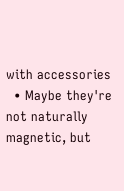with accessories
  • Maybe they're not naturally magnetic, but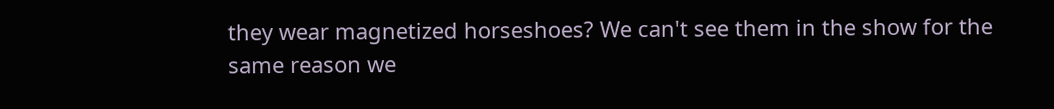they wear magnetized horseshoes? We can't see them in the show for the same reason we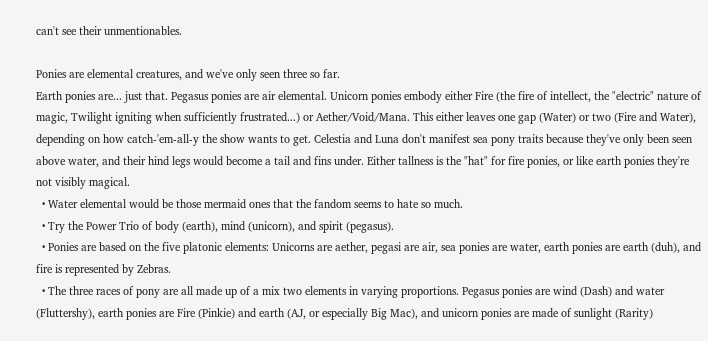can't see their unmentionables.

Ponies are elemental creatures, and we've only seen three so far.
Earth ponies are... just that. Pegasus ponies are air elemental. Unicorn ponies embody either Fire (the fire of intellect, the "electric" nature of magic, Twilight igniting when sufficiently frustrated...) or Aether/Void/Mana. This either leaves one gap (Water) or two (Fire and Water), depending on how catch-'em-all-y the show wants to get. Celestia and Luna don't manifest sea pony traits because they've only been seen above water, and their hind legs would become a tail and fins under. Either tallness is the "hat" for fire ponies, or like earth ponies they're not visibly magical.
  • Water elemental would be those mermaid ones that the fandom seems to hate so much.
  • Try the Power Trio of body (earth), mind (unicorn), and spirit (pegasus).
  • Ponies are based on the five platonic elements: Unicorns are aether, pegasi are air, sea ponies are water, earth ponies are earth (duh), and fire is represented by Zebras.
  • The three races of pony are all made up of a mix two elements in varying proportions. Pegasus ponies are wind (Dash) and water (Fluttershy), earth ponies are Fire (Pinkie) and earth (AJ, or especially Big Mac), and unicorn ponies are made of sunlight (Rarity)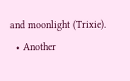and moonlight (Trixie).
  • Another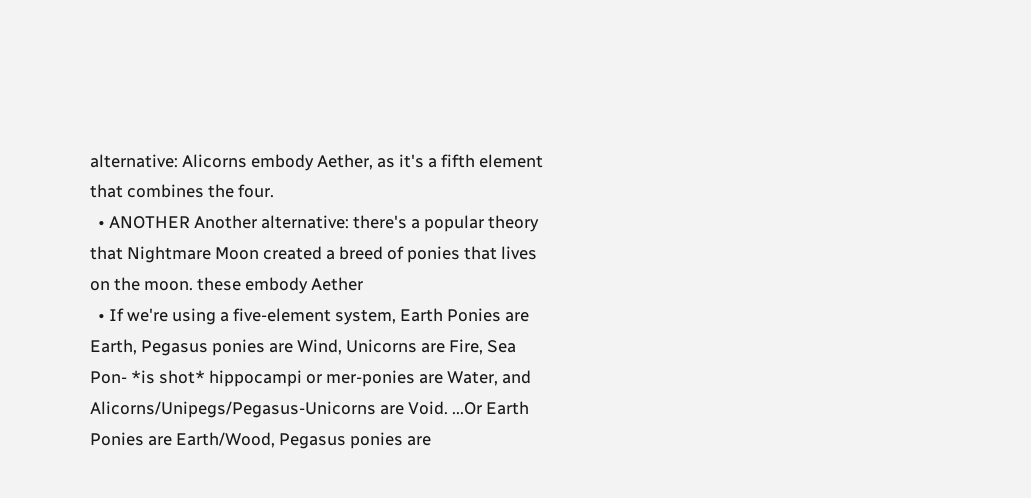alternative: Alicorns embody Aether, as it's a fifth element that combines the four.
  • ANOTHER Another alternative: there's a popular theory that Nightmare Moon created a breed of ponies that lives on the moon. these embody Aether
  • If we're using a five-element system, Earth Ponies are Earth, Pegasus ponies are Wind, Unicorns are Fire, Sea Pon- *is shot* hippocampi or mer-ponies are Water, and Alicorns/Unipegs/Pegasus-Unicorns are Void. ...Or Earth Ponies are Earth/Wood, Pegasus ponies are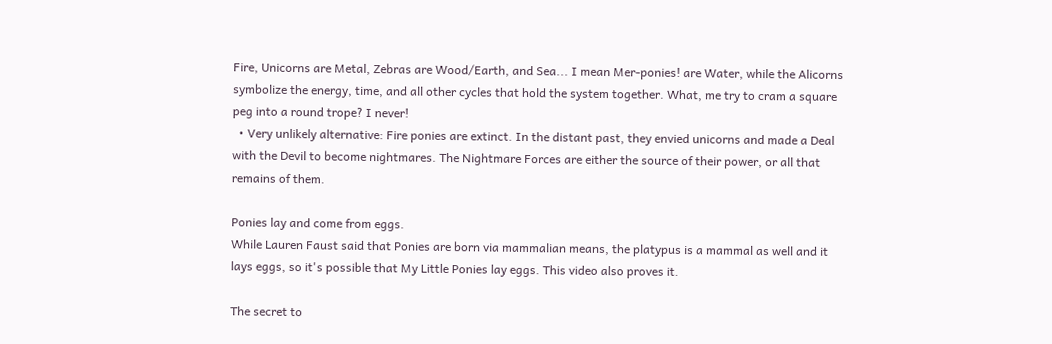Fire, Unicorns are Metal, Zebras are Wood/Earth, and Sea... I mean Mer-ponies! are Water, while the Alicorns symbolize the energy, time, and all other cycles that hold the system together. What, me try to cram a square peg into a round trope? I never!
  • Very unlikely alternative: Fire ponies are extinct. In the distant past, they envied unicorns and made a Deal with the Devil to become nightmares. The Nightmare Forces are either the source of their power, or all that remains of them.

Ponies lay and come from eggs.
While Lauren Faust said that Ponies are born via mammalian means, the platypus is a mammal as well and it lays eggs, so it's possible that My Little Ponies lay eggs. This video also proves it.

The secret to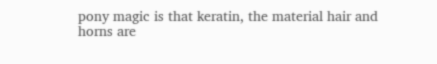pony magic is that keratin, the material hair and horns are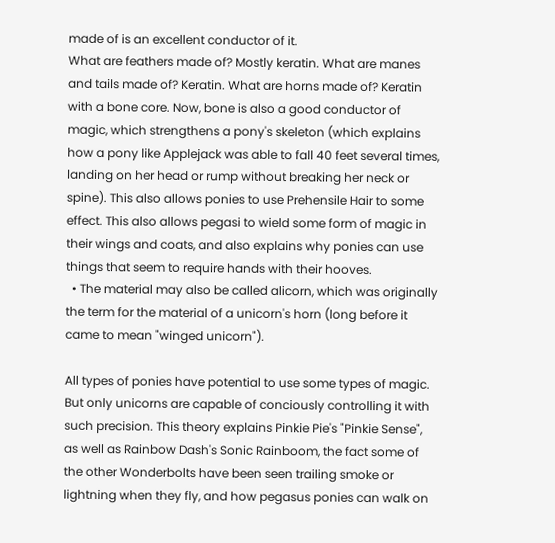made of is an excellent conductor of it.
What are feathers made of? Mostly keratin. What are manes and tails made of? Keratin. What are horns made of? Keratin with a bone core. Now, bone is also a good conductor of magic, which strengthens a pony's skeleton (which explains how a pony like Applejack was able to fall 40 feet several times, landing on her head or rump without breaking her neck or spine). This also allows ponies to use Prehensile Hair to some effect. This also allows pegasi to wield some form of magic in their wings and coats, and also explains why ponies can use things that seem to require hands with their hooves.
  • The material may also be called alicorn, which was originally the term for the material of a unicorn's horn (long before it came to mean "winged unicorn").

All types of ponies have potential to use some types of magic.
But only unicorns are capable of conciously controlling it with such precision. This theory explains Pinkie Pie's "Pinkie Sense", as well as Rainbow Dash's Sonic Rainboom, the fact some of the other Wonderbolts have been seen trailing smoke or lightning when they fly, and how pegasus ponies can walk on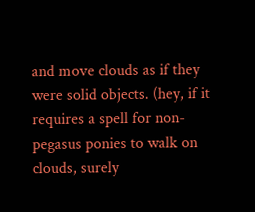and move clouds as if they were solid objects. (hey, if it requires a spell for non-pegasus ponies to walk on clouds, surely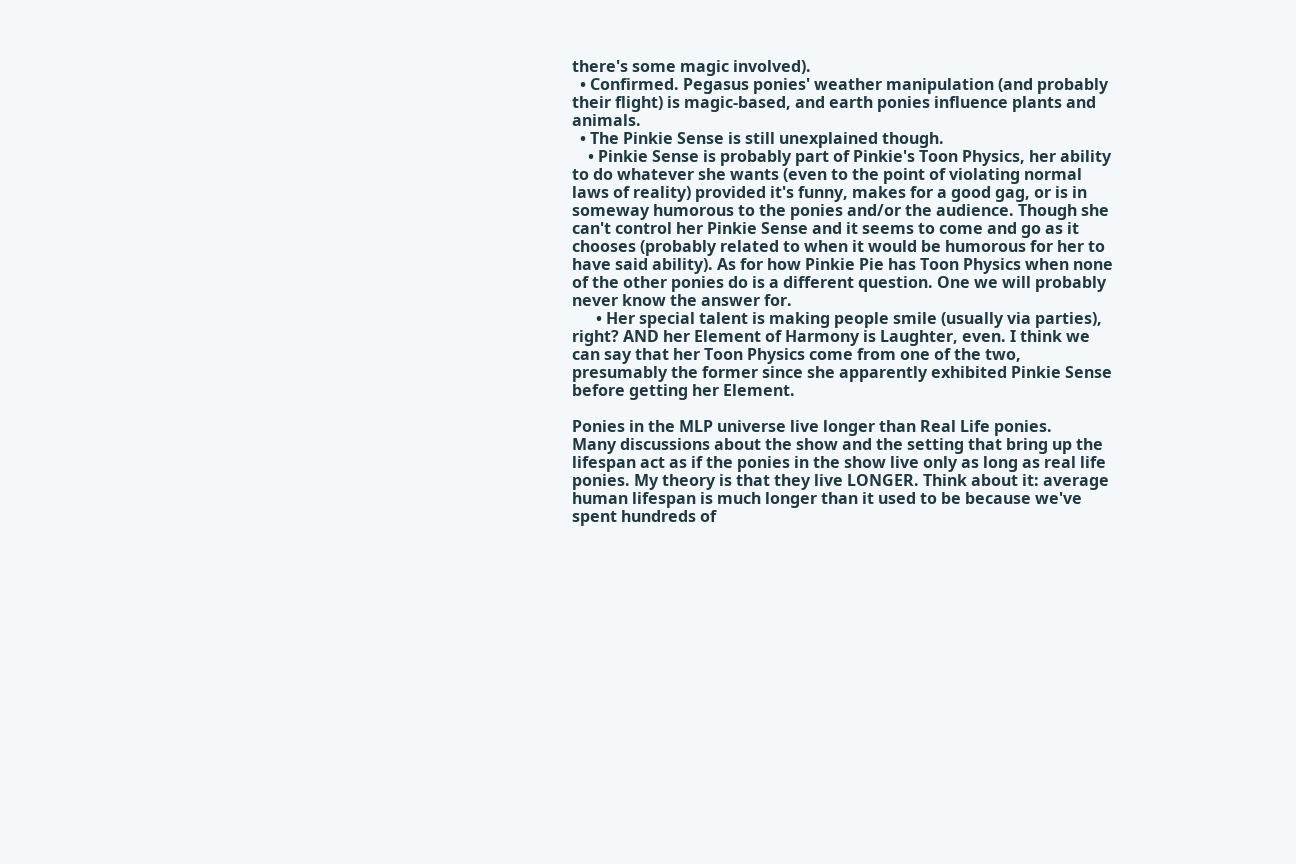there's some magic involved).
  • Confirmed. Pegasus ponies' weather manipulation (and probably their flight) is magic-based, and earth ponies influence plants and animals.
  • The Pinkie Sense is still unexplained though.
    • Pinkie Sense is probably part of Pinkie's Toon Physics, her ability to do whatever she wants (even to the point of violating normal laws of reality) provided it's funny, makes for a good gag, or is in someway humorous to the ponies and/or the audience. Though she can't control her Pinkie Sense and it seems to come and go as it chooses (probably related to when it would be humorous for her to have said ability). As for how Pinkie Pie has Toon Physics when none of the other ponies do is a different question. One we will probably never know the answer for.
      • Her special talent is making people smile (usually via parties), right? AND her Element of Harmony is Laughter, even. I think we can say that her Toon Physics come from one of the two, presumably the former since she apparently exhibited Pinkie Sense before getting her Element.

Ponies in the MLP universe live longer than Real Life ponies.
Many discussions about the show and the setting that bring up the lifespan act as if the ponies in the show live only as long as real life ponies. My theory is that they live LONGER. Think about it: average human lifespan is much longer than it used to be because we've spent hundreds of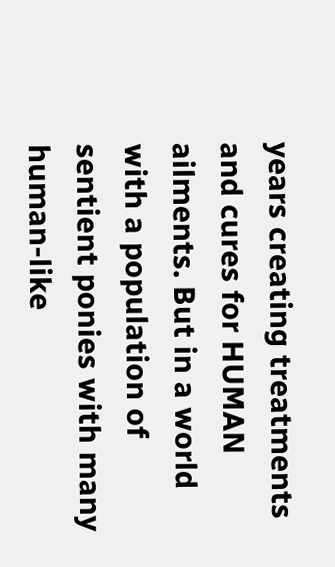years creating treatments and cures for HUMAN ailments. But in a world with a population of sentient ponies with many human-like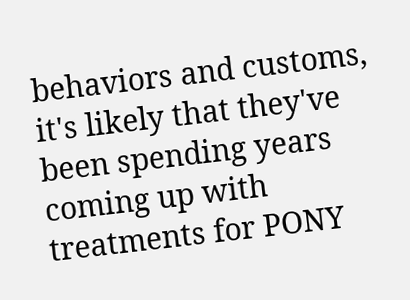behaviors and customs, it's likely that they've been spending years coming up with treatments for PONY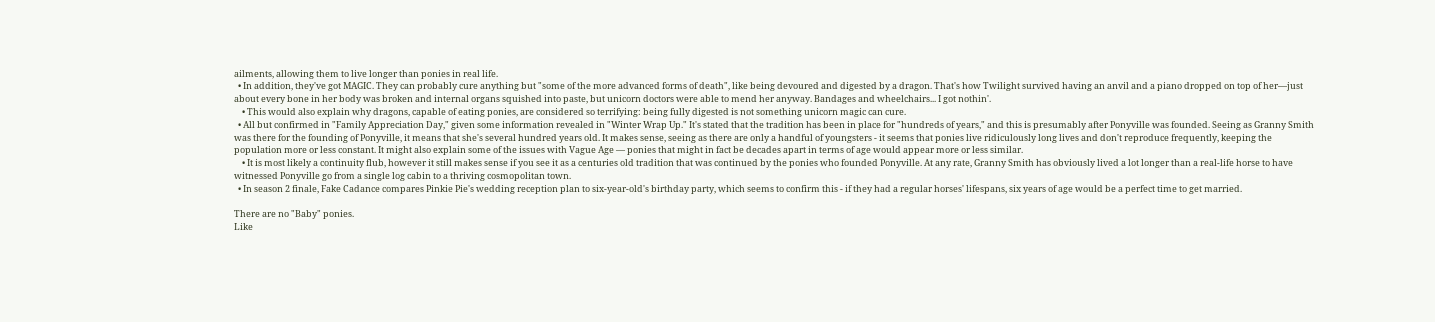ailments, allowing them to live longer than ponies in real life.
  • In addition, they've got MAGIC. They can probably cure anything but "some of the more advanced forms of death", like being devoured and digested by a dragon. That's how Twilight survived having an anvil and a piano dropped on top of her—just about every bone in her body was broken and internal organs squished into paste, but unicorn doctors were able to mend her anyway. Bandages and wheelchairs... I got nothin'.
    • This would also explain why dragons, capable of eating ponies, are considered so terrifying: being fully digested is not something unicorn magic can cure.
  • All but confirmed in "Family Appreciation Day," given some information revealed in "Winter Wrap Up." It's stated that the tradition has been in place for "hundreds of years," and this is presumably after Ponyville was founded. Seeing as Granny Smith was there for the founding of Ponyville, it means that she's several hundred years old. It makes sense, seeing as there are only a handful of youngsters - it seems that ponies live ridiculously long lives and don't reproduce frequently, keeping the population more or less constant. It might also explain some of the issues with Vague Age — ponies that might in fact be decades apart in terms of age would appear more or less similar.
    • It is most likely a continuity flub, however it still makes sense if you see it as a centuries old tradition that was continued by the ponies who founded Ponyville. At any rate, Granny Smith has obviously lived a lot longer than a real-life horse to have witnessed Ponyville go from a single log cabin to a thriving cosmopolitan town.
  • In season 2 finale, Fake Cadance compares Pinkie Pie's wedding reception plan to six-year-old's birthday party, which seems to confirm this - if they had a regular horses' lifespans, six years of age would be a perfect time to get married.

There are no "Baby" ponies.
Like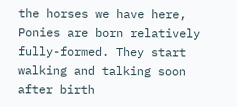the horses we have here, Ponies are born relatively fully-formed. They start walking and talking soon after birth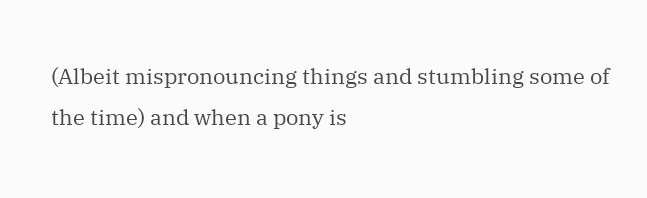(Albeit mispronouncing things and stumbling some of the time) and when a pony is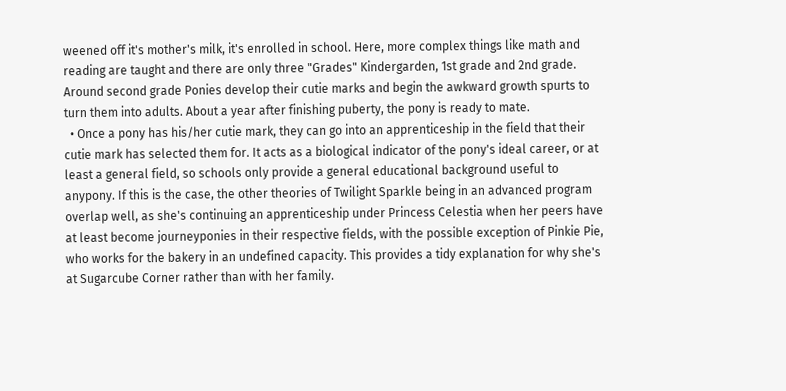weened off it's mother's milk, it's enrolled in school. Here, more complex things like math and reading are taught and there are only three "Grades" Kindergarden, 1st grade and 2nd grade. Around second grade Ponies develop their cutie marks and begin the awkward growth spurts to turn them into adults. About a year after finishing puberty, the pony is ready to mate.
  • Once a pony has his/her cutie mark, they can go into an apprenticeship in the field that their cutie mark has selected them for. It acts as a biological indicator of the pony's ideal career, or at least a general field, so schools only provide a general educational background useful to anypony. If this is the case, the other theories of Twilight Sparkle being in an advanced program overlap well, as she's continuing an apprenticeship under Princess Celestia when her peers have at least become journeyponies in their respective fields, with the possible exception of Pinkie Pie, who works for the bakery in an undefined capacity. This provides a tidy explanation for why she's at Sugarcube Corner rather than with her family.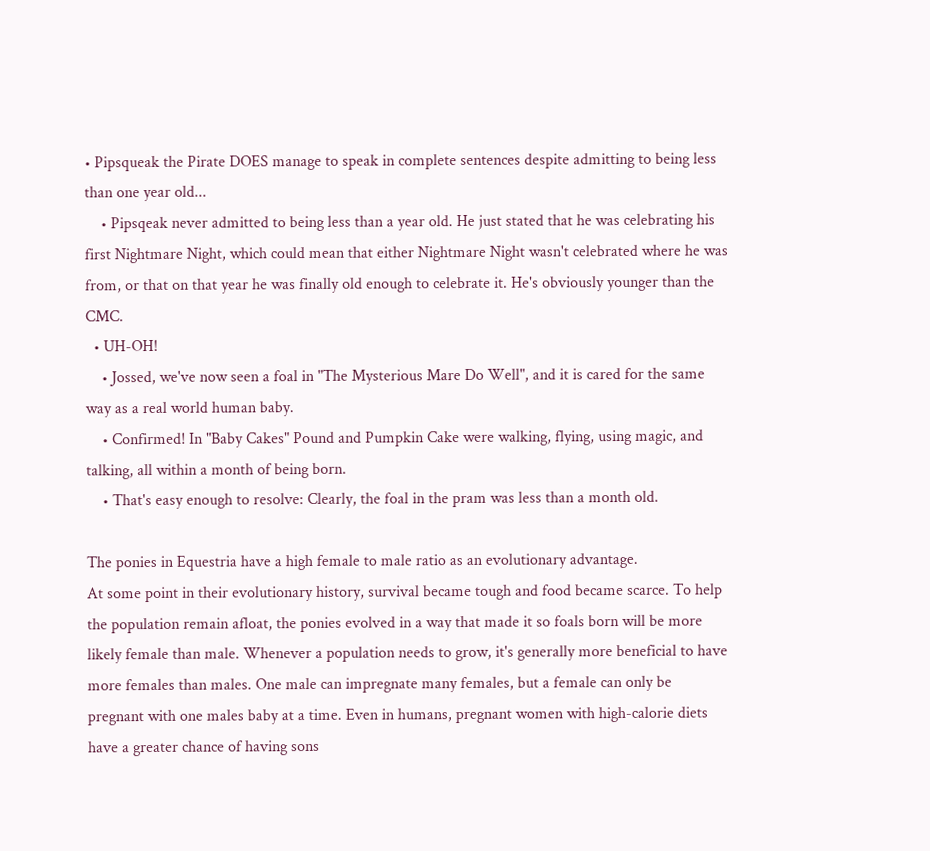• Pipsqueak the Pirate DOES manage to speak in complete sentences despite admitting to being less than one year old...
    • Pipsqeak never admitted to being less than a year old. He just stated that he was celebrating his first Nightmare Night, which could mean that either Nightmare Night wasn't celebrated where he was from, or that on that year he was finally old enough to celebrate it. He's obviously younger than the CMC.
  • UH-OH!
    • Jossed, we've now seen a foal in "The Mysterious Mare Do Well", and it is cared for the same way as a real world human baby.
    • Confirmed! In "Baby Cakes" Pound and Pumpkin Cake were walking, flying, using magic, and talking, all within a month of being born.
    • That's easy enough to resolve: Clearly, the foal in the pram was less than a month old.

The ponies in Equestria have a high female to male ratio as an evolutionary advantage.
At some point in their evolutionary history, survival became tough and food became scarce. To help the population remain afloat, the ponies evolved in a way that made it so foals born will be more likely female than male. Whenever a population needs to grow, it's generally more beneficial to have more females than males. One male can impregnate many females, but a female can only be pregnant with one males baby at a time. Even in humans, pregnant women with high-calorie diets have a greater chance of having sons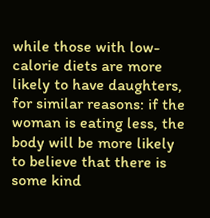while those with low-calorie diets are more likely to have daughters, for similar reasons: if the woman is eating less, the body will be more likely to believe that there is some kind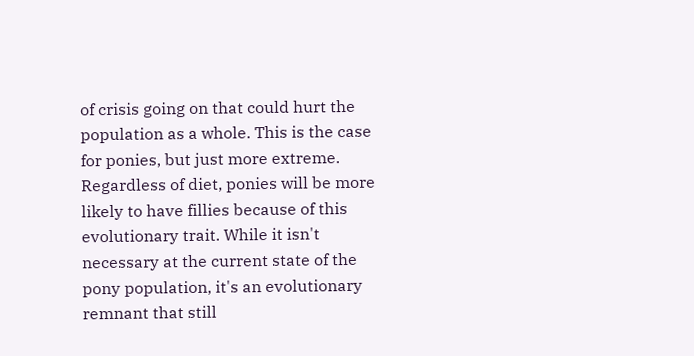of crisis going on that could hurt the population as a whole. This is the case for ponies, but just more extreme. Regardless of diet, ponies will be more likely to have fillies because of this evolutionary trait. While it isn't necessary at the current state of the pony population, it's an evolutionary remnant that still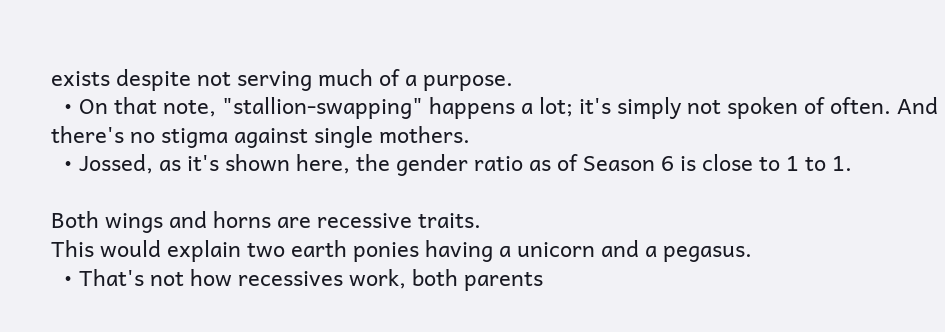exists despite not serving much of a purpose.
  • On that note, "stallion-swapping" happens a lot; it's simply not spoken of often. And there's no stigma against single mothers.
  • Jossed, as it's shown here, the gender ratio as of Season 6 is close to 1 to 1.

Both wings and horns are recessive traits.
This would explain two earth ponies having a unicorn and a pegasus.
  • That's not how recessives work, both parents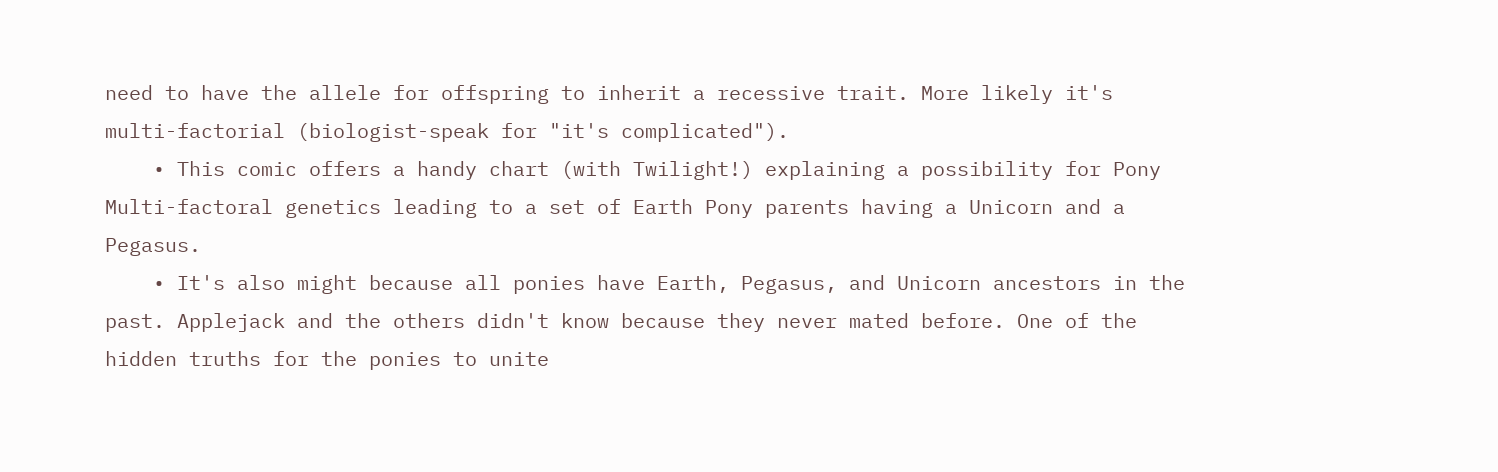need to have the allele for offspring to inherit a recessive trait. More likely it's multi-factorial (biologist-speak for "it's complicated").
    • This comic offers a handy chart (with Twilight!) explaining a possibility for Pony Multi-factoral genetics leading to a set of Earth Pony parents having a Unicorn and a Pegasus.
    • It's also might because all ponies have Earth, Pegasus, and Unicorn ancestors in the past. Applejack and the others didn't know because they never mated before. One of the hidden truths for the ponies to unite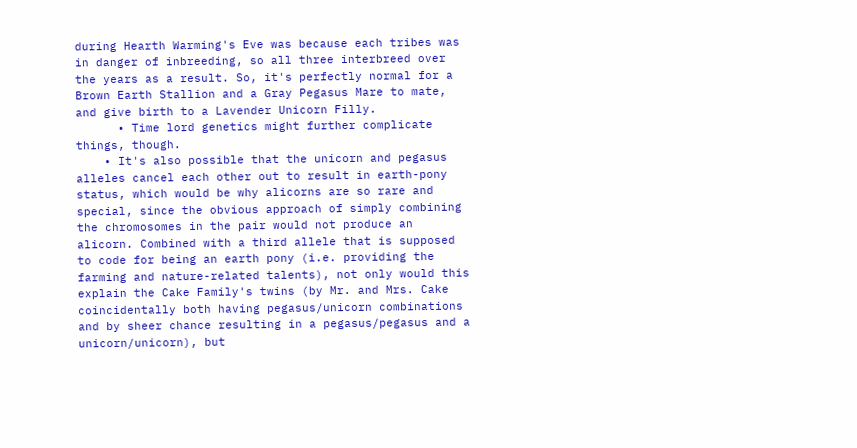during Hearth Warming's Eve was because each tribes was in danger of inbreeding, so all three interbreed over the years as a result. So, it's perfectly normal for a Brown Earth Stallion and a Gray Pegasus Mare to mate, and give birth to a Lavender Unicorn Filly.
      • Time lord genetics might further complicate things, though.
    • It's also possible that the unicorn and pegasus alleles cancel each other out to result in earth-pony status, which would be why alicorns are so rare and special, since the obvious approach of simply combining the chromosomes in the pair would not produce an alicorn. Combined with a third allele that is supposed to code for being an earth pony (i.e. providing the farming and nature-related talents), not only would this explain the Cake Family's twins (by Mr. and Mrs. Cake coincidentally both having pegasus/unicorn combinations and by sheer chance resulting in a pegasus/pegasus and a unicorn/unicorn), but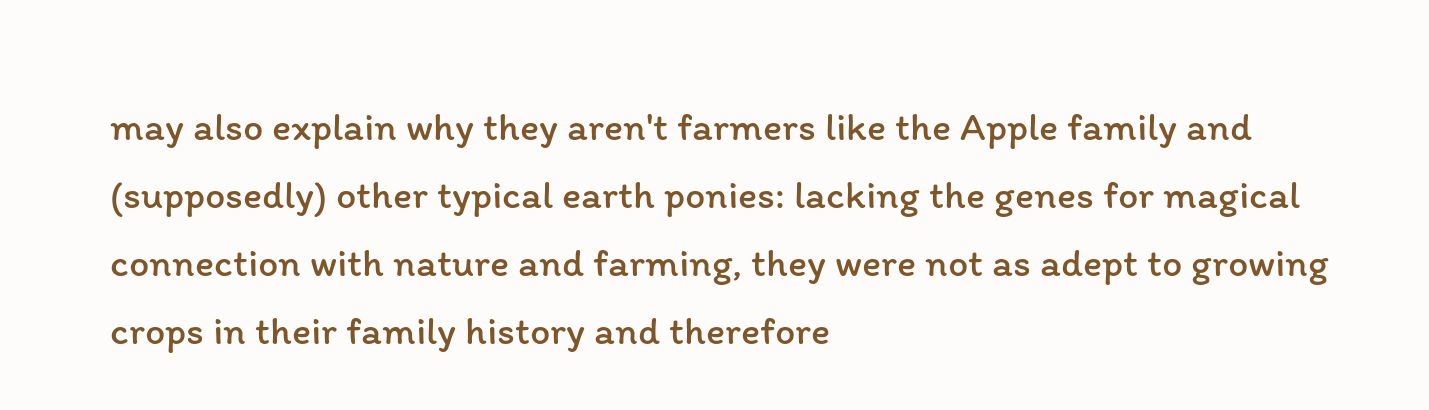may also explain why they aren't farmers like the Apple family and (supposedly) other typical earth ponies: lacking the genes for magical connection with nature and farming, they were not as adept to growing crops in their family history and therefore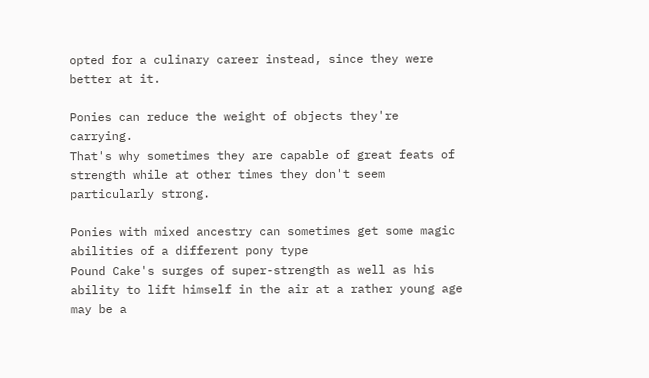opted for a culinary career instead, since they were better at it.

Ponies can reduce the weight of objects they're carrying.
That's why sometimes they are capable of great feats of strength while at other times they don't seem particularly strong.

Ponies with mixed ancestry can sometimes get some magic abilities of a different pony type
Pound Cake's surges of super-strength as well as his ability to lift himself in the air at a rather young age may be a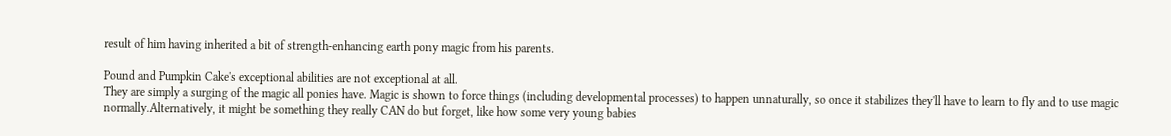result of him having inherited a bit of strength-enhancing earth pony magic from his parents.

Pound and Pumpkin Cake's exceptional abilities are not exceptional at all.
They are simply a surging of the magic all ponies have. Magic is shown to force things (including developmental processes) to happen unnaturally, so once it stabilizes they'll have to learn to fly and to use magic normally.Alternatively, it might be something they really CAN do but forget, like how some very young babies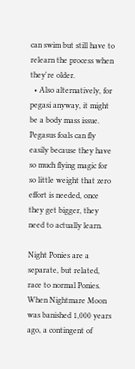can swim but still have to relearn the process when they're older.
  • Also alternatively, for pegasi anyway, it might be a body mass issue. Pegasus foals can fly easily because they have so much flying magic for so little weight that zero effort is needed, once they get bigger, they need to actually learn.

Night Ponies are a separate, but related, race to normal Ponies.
When Nightmare Moon was banished 1,000 years ago, a contingent of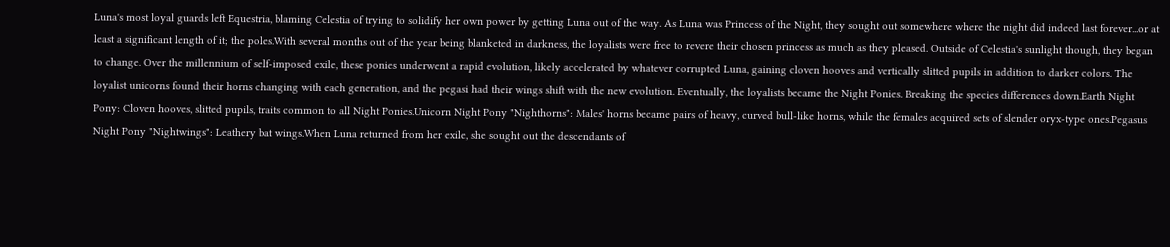Luna's most loyal guards left Equestria, blaming Celestia of trying to solidify her own power by getting Luna out of the way. As Luna was Princess of the Night, they sought out somewhere where the night did indeed last forever...or at least a significant length of it; the poles.With several months out of the year being blanketed in darkness, the loyalists were free to revere their chosen princess as much as they pleased. Outside of Celestia's sunlight though, they began to change. Over the millennium of self-imposed exile, these ponies underwent a rapid evolution, likely accelerated by whatever corrupted Luna, gaining cloven hooves and vertically slitted pupils in addition to darker colors. The loyalist unicorns found their horns changing with each generation, and the pegasi had their wings shift with the new evolution. Eventually, the loyalists became the Night Ponies. Breaking the species differences down.Earth Night Pony: Cloven hooves, slitted pupils, traits common to all Night Ponies.Unicorn Night Pony "Nighthorns": Males' horns became pairs of heavy, curved bull-like horns, while the females acquired sets of slender oryx-type ones.Pegasus Night Pony "Nightwings": Leathery bat wings.When Luna returned from her exile, she sought out the descendants of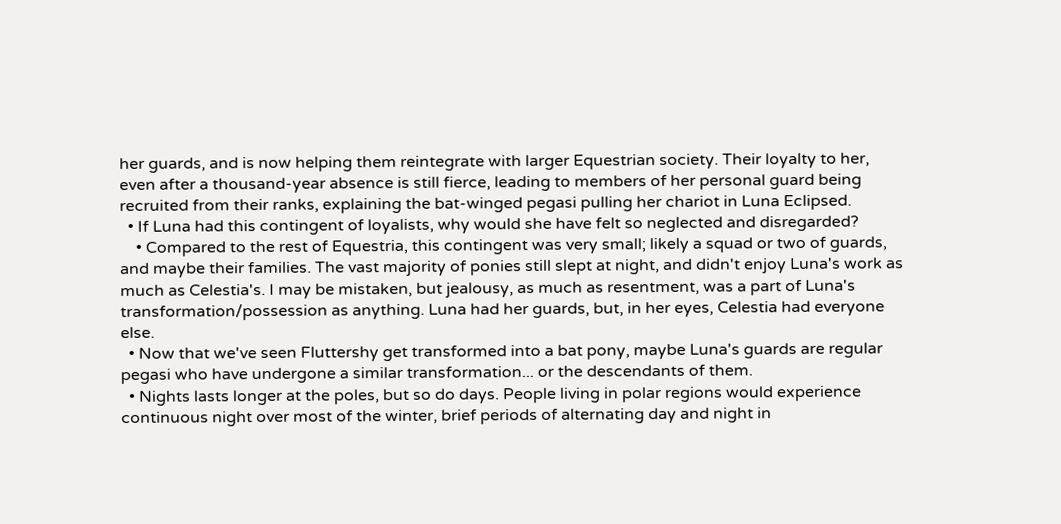her guards, and is now helping them reintegrate with larger Equestrian society. Their loyalty to her, even after a thousand-year absence is still fierce, leading to members of her personal guard being recruited from their ranks, explaining the bat-winged pegasi pulling her chariot in Luna Eclipsed.
  • If Luna had this contingent of loyalists, why would she have felt so neglected and disregarded?
    • Compared to the rest of Equestria, this contingent was very small; likely a squad or two of guards, and maybe their families. The vast majority of ponies still slept at night, and didn't enjoy Luna's work as much as Celestia's. I may be mistaken, but jealousy, as much as resentment, was a part of Luna's transformation/possession as anything. Luna had her guards, but, in her eyes, Celestia had everyone else.
  • Now that we've seen Fluttershy get transformed into a bat pony, maybe Luna's guards are regular pegasi who have undergone a similar transformation... or the descendants of them.
  • Nights lasts longer at the poles, but so do days. People living in polar regions would experience continuous night over most of the winter, brief periods of alternating day and night in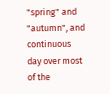"spring" and "autumn", and continuous day over most of the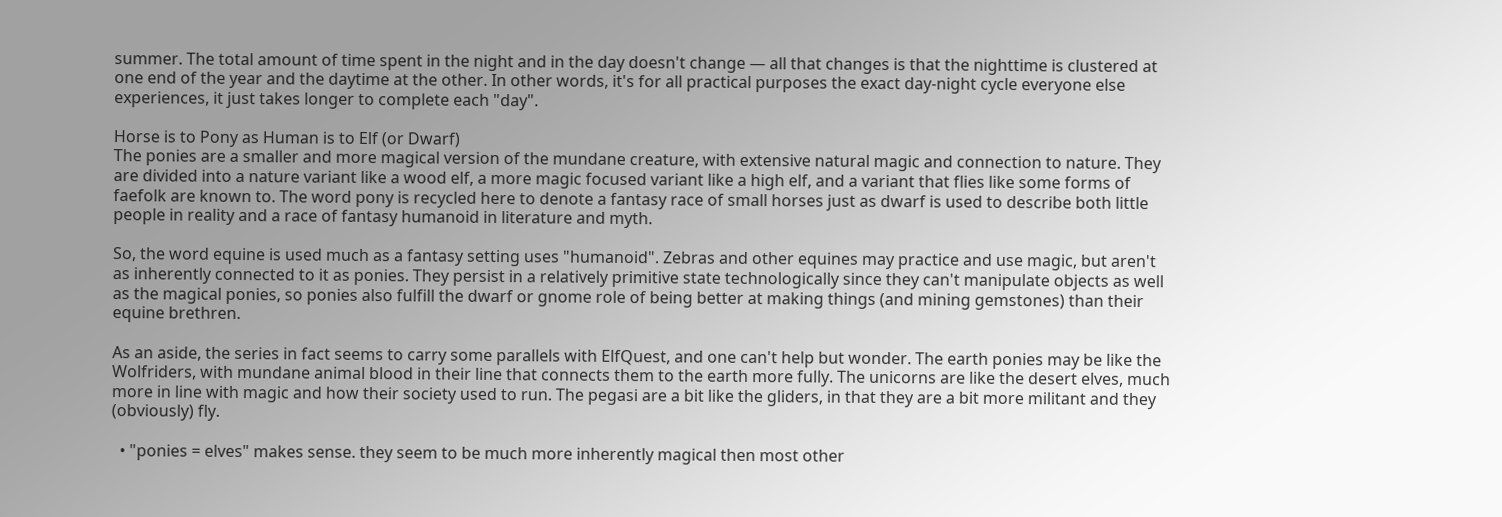summer. The total amount of time spent in the night and in the day doesn't change — all that changes is that the nighttime is clustered at one end of the year and the daytime at the other. In other words, it's for all practical purposes the exact day-night cycle everyone else experiences, it just takes longer to complete each "day".

Horse is to Pony as Human is to Elf (or Dwarf)
The ponies are a smaller and more magical version of the mundane creature, with extensive natural magic and connection to nature. They are divided into a nature variant like a wood elf, a more magic focused variant like a high elf, and a variant that flies like some forms of faefolk are known to. The word pony is recycled here to denote a fantasy race of small horses just as dwarf is used to describe both little people in reality and a race of fantasy humanoid in literature and myth.

So, the word equine is used much as a fantasy setting uses "humanoid". Zebras and other equines may practice and use magic, but aren't as inherently connected to it as ponies. They persist in a relatively primitive state technologically since they can't manipulate objects as well as the magical ponies, so ponies also fulfill the dwarf or gnome role of being better at making things (and mining gemstones) than their equine brethren.

As an aside, the series in fact seems to carry some parallels with ElfQuest, and one can't help but wonder. The earth ponies may be like the Wolfriders, with mundane animal blood in their line that connects them to the earth more fully. The unicorns are like the desert elves, much more in line with magic and how their society used to run. The pegasi are a bit like the gliders, in that they are a bit more militant and they (obviously) fly.

  • "ponies = elves" makes sense. they seem to be much more inherently magical then most other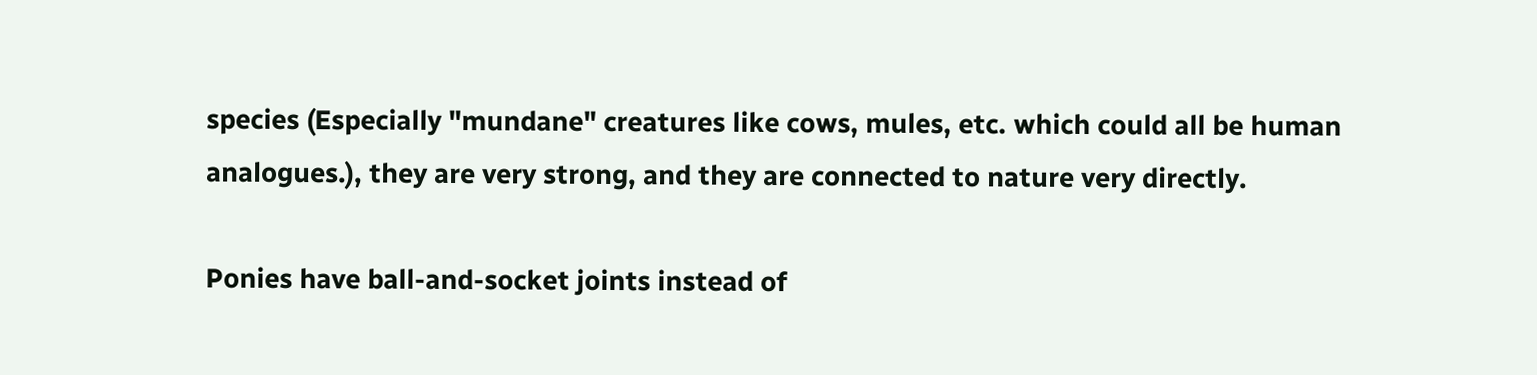species (Especially "mundane" creatures like cows, mules, etc. which could all be human analogues.), they are very strong, and they are connected to nature very directly.

Ponies have ball-and-socket joints instead of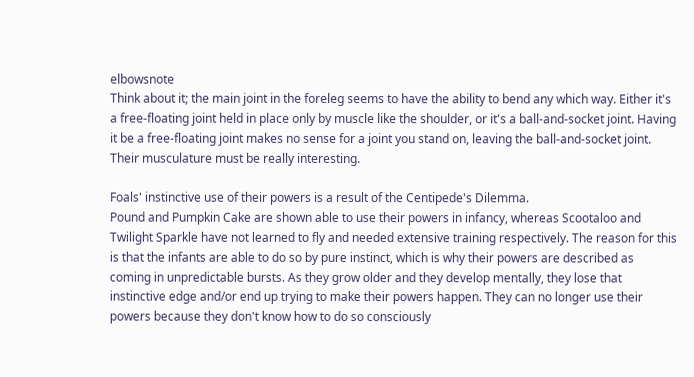elbowsnote
Think about it; the main joint in the foreleg seems to have the ability to bend any which way. Either it's a free-floating joint held in place only by muscle like the shoulder, or it's a ball-and-socket joint. Having it be a free-floating joint makes no sense for a joint you stand on, leaving the ball-and-socket joint. Their musculature must be really interesting.

Foals' instinctive use of their powers is a result of the Centipede's Dilemma.
Pound and Pumpkin Cake are shown able to use their powers in infancy, whereas Scootaloo and Twilight Sparkle have not learned to fly and needed extensive training respectively. The reason for this is that the infants are able to do so by pure instinct, which is why their powers are described as coming in unpredictable bursts. As they grow older and they develop mentally, they lose that instinctive edge and/or end up trying to make their powers happen. They can no longer use their powers because they don't know how to do so consciously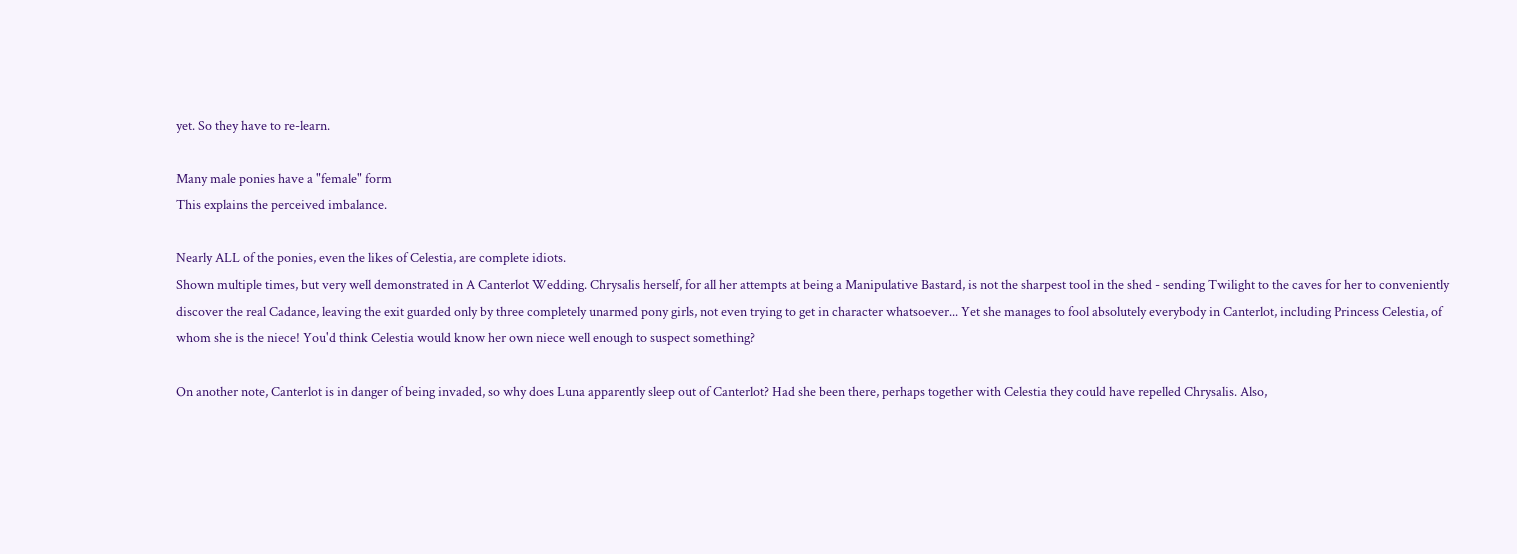yet. So they have to re-learn.

Many male ponies have a "female" form
This explains the perceived imbalance.

Nearly ALL of the ponies, even the likes of Celestia, are complete idiots.
Shown multiple times, but very well demonstrated in A Canterlot Wedding. Chrysalis herself, for all her attempts at being a Manipulative Bastard, is not the sharpest tool in the shed - sending Twilight to the caves for her to conveniently discover the real Cadance, leaving the exit guarded only by three completely unarmed pony girls, not even trying to get in character whatsoever... Yet she manages to fool absolutely everybody in Canterlot, including Princess Celestia, of whom she is the niece! You'd think Celestia would know her own niece well enough to suspect something?

On another note, Canterlot is in danger of being invaded, so why does Luna apparently sleep out of Canterlot? Had she been there, perhaps together with Celestia they could have repelled Chrysalis. Also,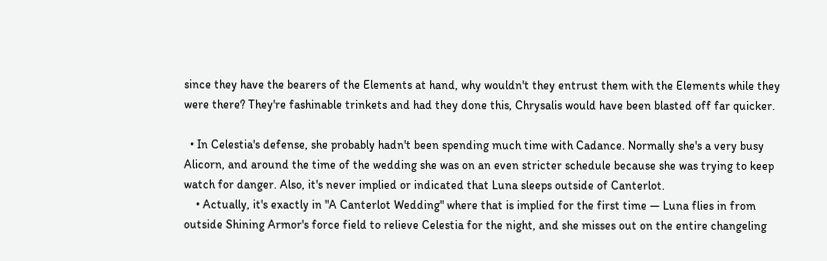since they have the bearers of the Elements at hand, why wouldn't they entrust them with the Elements while they were there? They're fashinable trinkets and had they done this, Chrysalis would have been blasted off far quicker.

  • In Celestia's defense, she probably hadn't been spending much time with Cadance. Normally she's a very busy Alicorn, and around the time of the wedding she was on an even stricter schedule because she was trying to keep watch for danger. Also, it's never implied or indicated that Luna sleeps outside of Canterlot.
    • Actually, it's exactly in "A Canterlot Wedding" where that is implied for the first time — Luna flies in from outside Shining Armor's force field to relieve Celestia for the night, and she misses out on the entire changeling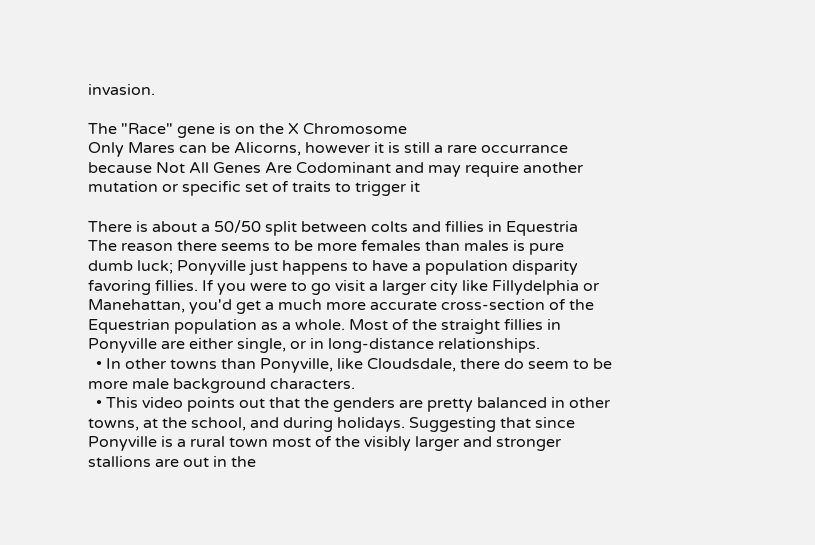invasion.

The "Race" gene is on the X Chromosome
Only Mares can be Alicorns, however it is still a rare occurrance because Not All Genes Are Codominant and may require another mutation or specific set of traits to trigger it

There is about a 50/50 split between colts and fillies in Equestria
The reason there seems to be more females than males is pure dumb luck; Ponyville just happens to have a population disparity favoring fillies. If you were to go visit a larger city like Fillydelphia or Manehattan, you'd get a much more accurate cross-section of the Equestrian population as a whole. Most of the straight fillies in Ponyville are either single, or in long-distance relationships.
  • In other towns than Ponyville, like Cloudsdale, there do seem to be more male background characters.
  • This video points out that the genders are pretty balanced in other towns, at the school, and during holidays. Suggesting that since Ponyville is a rural town most of the visibly larger and stronger stallions are out in the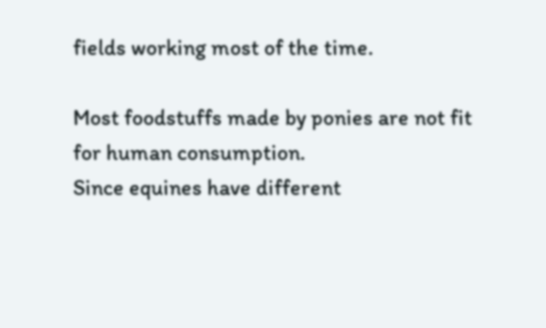fields working most of the time.

Most foodstuffs made by ponies are not fit for human consumption.
Since equines have different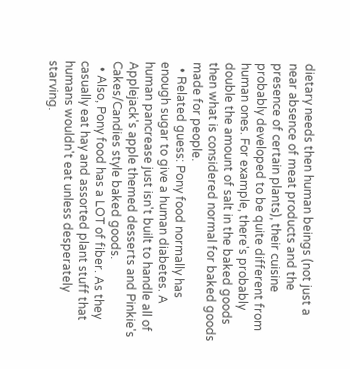dietary needs then human beings (not just a near absence of meat products and the presence of certain plants), their cuisine probably developed to be quite different from human ones. For example, there's probably double the amount of salt in the baked goods then what is considered normal for baked goods made for people.
  • Related guess: Pony food normally has enough sugar to give a human diabetes. A human pancrease just isn't built to handle all of Applejack's apple themed desserts and Pinkie's Cakes/Candies style baked goods.
  • Also, Pony food has a LOT of fiber. As they casually eat hay and assorted plant stuff that humans wouldn't eat unless desperately starving.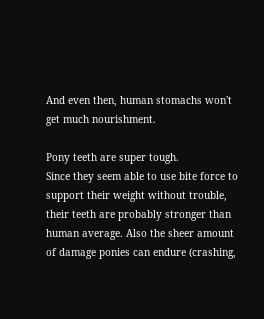And even then, human stomachs won't get much nourishment.

Pony teeth are super tough.
Since they seem able to use bite force to support their weight without trouble, their teeth are probably stronger than human average. Also the sheer amount of damage ponies can endure (crashing,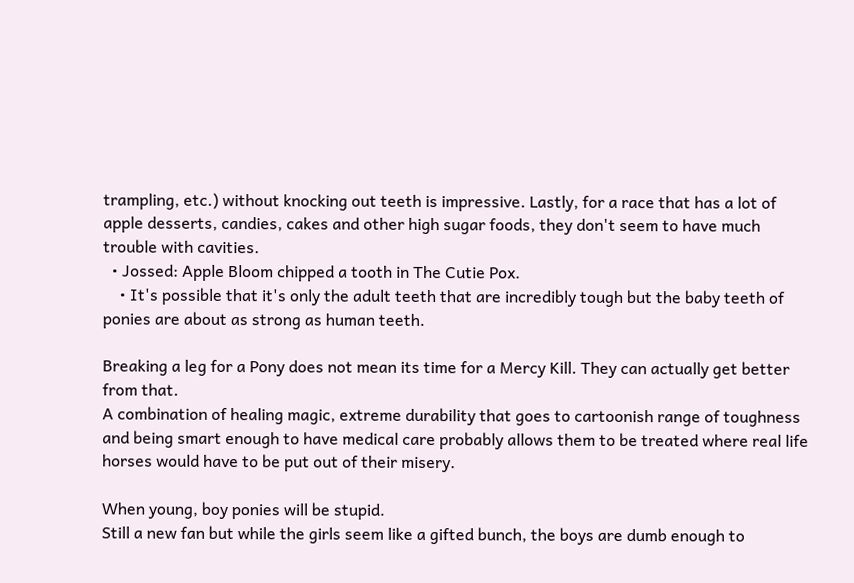trampling, etc.) without knocking out teeth is impressive. Lastly, for a race that has a lot of apple desserts, candies, cakes and other high sugar foods, they don't seem to have much trouble with cavities.
  • Jossed: Apple Bloom chipped a tooth in The Cutie Pox.
    • It's possible that it's only the adult teeth that are incredibly tough but the baby teeth of ponies are about as strong as human teeth.

Breaking a leg for a Pony does not mean its time for a Mercy Kill. They can actually get better from that.
A combination of healing magic, extreme durability that goes to cartoonish range of toughness and being smart enough to have medical care probably allows them to be treated where real life horses would have to be put out of their misery.

When young, boy ponies will be stupid.
Still a new fan but while the girls seem like a gifted bunch, the boys are dumb enough to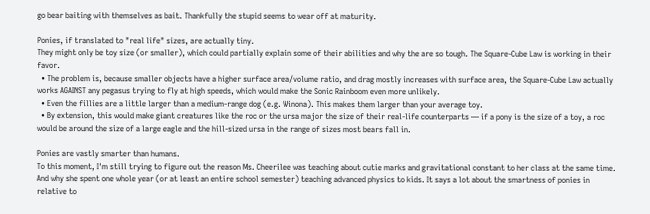go bear baiting with themselves as bait. Thankfully the stupid seems to wear off at maturity.

Ponies, if translated to "real life" sizes, are actually tiny.
They might only be toy size (or smaller), which could partially explain some of their abilities and why the are so tough. The Square-Cube Law is working in their favor.
  • The problem is, because smaller objects have a higher surface area/volume ratio, and drag mostly increases with surface area, the Square-Cube Law actually works AGAINST any pegasus trying to fly at high speeds, which would make the Sonic Rainboom even more unlikely.
  • Even the fillies are a little larger than a medium-range dog (e.g. Winona). This makes them larger than your average toy.
  • By extension, this would make giant creatures like the roc or the ursa major the size of their real-life counterparts — if a pony is the size of a toy, a roc would be around the size of a large eagle and the hill-sized ursa in the range of sizes most bears fall in.

Ponies are vastly smarter than humans.
To this moment, I'm still trying to figure out the reason Ms. Cheerilee was teaching about cutie marks and gravitational constant to her class at the same time. And why she spent one whole year (or at least an entire school semester) teaching advanced physics to kids. It says a lot about the smartness of ponies in relative to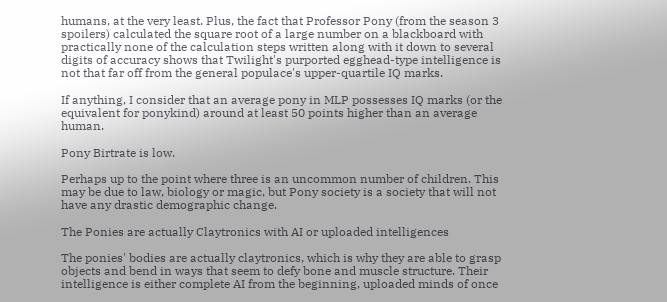humans, at the very least. Plus, the fact that Professor Pony (from the season 3 spoilers) calculated the square root of a large number on a blackboard with practically none of the calculation steps written along with it down to several digits of accuracy shows that Twilight's purported egghead-type intelligence is not that far off from the general populace's upper-quartile IQ marks.

If anything, I consider that an average pony in MLP possesses IQ marks (or the equivalent for ponykind) around at least 50 points higher than an average human.

Pony Birtrate is low.

Perhaps up to the point where three is an uncommon number of children. This may be due to law, biology or magic, but Pony society is a society that will not have any drastic demographic change.

The Ponies are actually Claytronics with AI or uploaded intelligences

The ponies' bodies are actually claytronics, which is why they are able to grasp objects and bend in ways that seem to defy bone and muscle structure. Their intelligence is either complete AI from the beginning, uploaded minds of once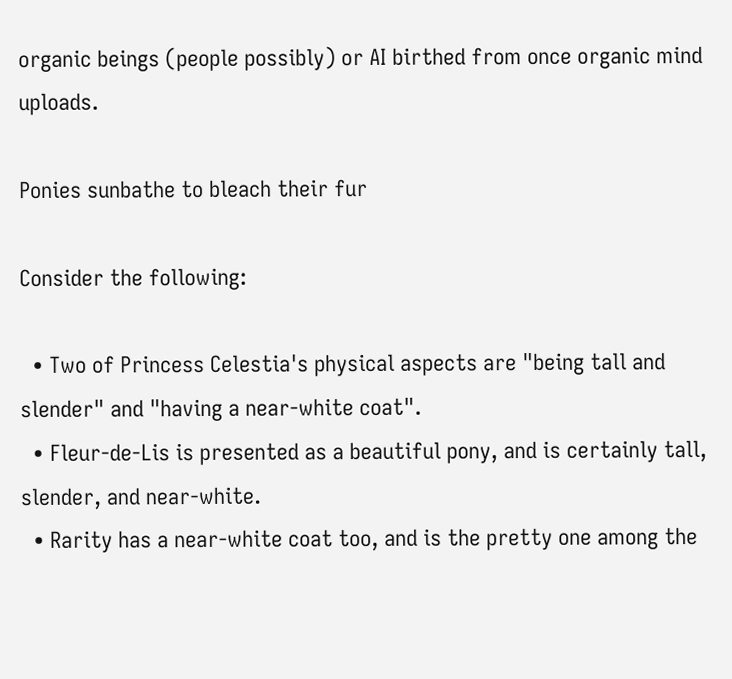organic beings (people possibly) or AI birthed from once organic mind uploads.

Ponies sunbathe to bleach their fur

Consider the following:

  • Two of Princess Celestia's physical aspects are "being tall and slender" and "having a near-white coat".
  • Fleur-de-Lis is presented as a beautiful pony, and is certainly tall, slender, and near-white.
  • Rarity has a near-white coat too, and is the pretty one among the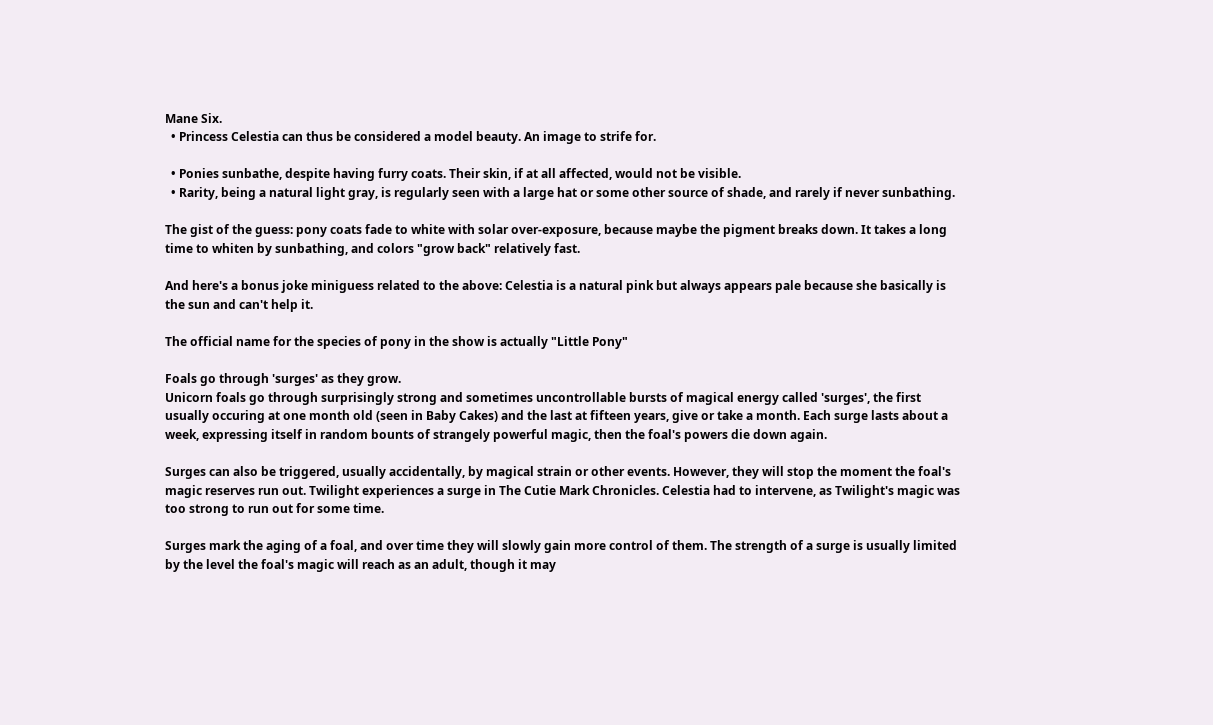Mane Six.
  • Princess Celestia can thus be considered a model beauty. An image to strife for.

  • Ponies sunbathe, despite having furry coats. Their skin, if at all affected, would not be visible.
  • Rarity, being a natural light gray, is regularly seen with a large hat or some other source of shade, and rarely if never sunbathing.

The gist of the guess: pony coats fade to white with solar over-exposure, because maybe the pigment breaks down. It takes a long time to whiten by sunbathing, and colors "grow back" relatively fast.

And here's a bonus joke miniguess related to the above: Celestia is a natural pink but always appears pale because she basically is the sun and can't help it.

The official name for the species of pony in the show is actually "Little Pony"

Foals go through 'surges' as they grow.
Unicorn foals go through surprisingly strong and sometimes uncontrollable bursts of magical energy called 'surges', the first usually occuring at one month old (seen in Baby Cakes) and the last at fifteen years, give or take a month. Each surge lasts about a week, expressing itself in random bounts of strangely powerful magic, then the foal's powers die down again.

Surges can also be triggered, usually accidentally, by magical strain or other events. However, they will stop the moment the foal's magic reserves run out. Twilight experiences a surge in The Cutie Mark Chronicles. Celestia had to intervene, as Twilight's magic was too strong to run out for some time.

Surges mark the aging of a foal, and over time they will slowly gain more control of them. The strength of a surge is usually limited by the level the foal's magic will reach as an adult, though it may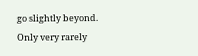go slightly beyond. Only very rarely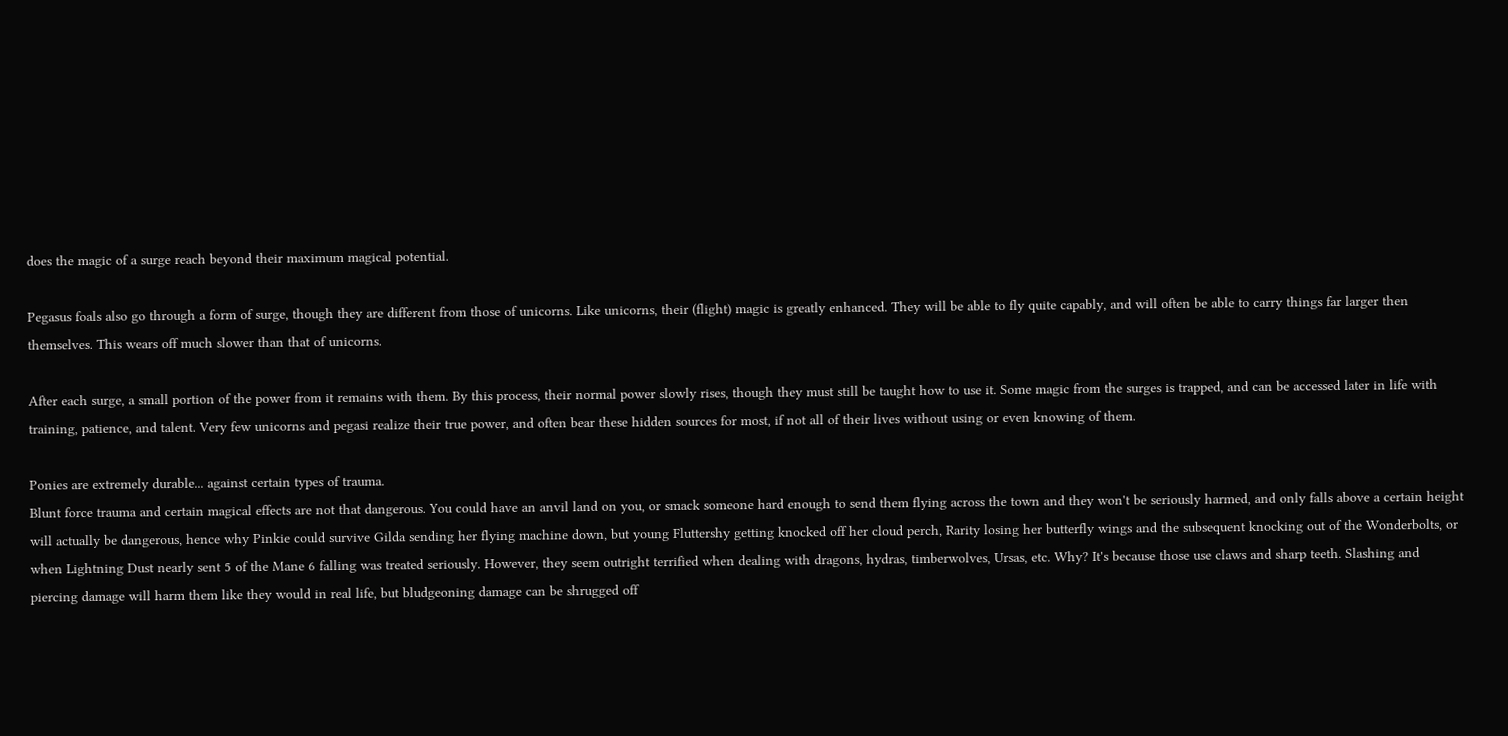does the magic of a surge reach beyond their maximum magical potential.

Pegasus foals also go through a form of surge, though they are different from those of unicorns. Like unicorns, their (flight) magic is greatly enhanced. They will be able to fly quite capably, and will often be able to carry things far larger then themselves. This wears off much slower than that of unicorns.

After each surge, a small portion of the power from it remains with them. By this process, their normal power slowly rises, though they must still be taught how to use it. Some magic from the surges is trapped, and can be accessed later in life with training, patience, and talent. Very few unicorns and pegasi realize their true power, and often bear these hidden sources for most, if not all of their lives without using or even knowing of them.

Ponies are extremely durable... against certain types of trauma.
Blunt force trauma and certain magical effects are not that dangerous. You could have an anvil land on you, or smack someone hard enough to send them flying across the town and they won't be seriously harmed, and only falls above a certain height will actually be dangerous, hence why Pinkie could survive Gilda sending her flying machine down, but young Fluttershy getting knocked off her cloud perch, Rarity losing her butterfly wings and the subsequent knocking out of the Wonderbolts, or when Lightning Dust nearly sent 5 of the Mane 6 falling was treated seriously. However, they seem outright terrified when dealing with dragons, hydras, timberwolves, Ursas, etc. Why? It's because those use claws and sharp teeth. Slashing and piercing damage will harm them like they would in real life, but bludgeoning damage can be shrugged off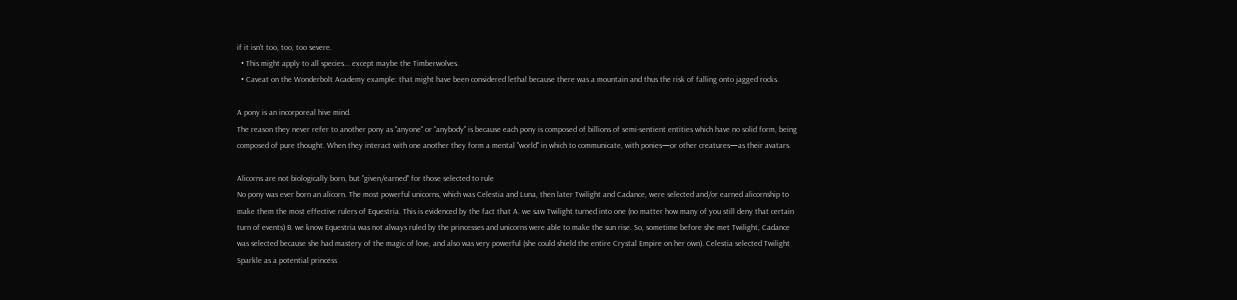if it isn't too, too, too severe.
  • This might apply to all species... except maybe the Timberwolves.
  • Caveat on the Wonderbolt Academy example: that might have been considered lethal because there was a mountain and thus the risk of falling onto jagged rocks.

A pony is an incorporeal hive mind.
The reason they never refer to another pony as "anyone" or "anybody" is because each pony is composed of billions of semi-sentient entities which have no solid form, being composed of pure thought. When they interact with one another they form a mental "world" in which to communicate, with ponies—or other creatures—as their avatars.

Alicorns are not biologically born, but "given/earned" for those selected to rule
No pony was ever born an alicorn. The most powerful unicorns, which was Celestia and Luna, then later Twilight and Cadance, were selected and/or earned alicornship to make them the most effective rulers of Equestria. This is evidenced by the fact that A. we saw Twilight turned into one (no matter how many of you still deny that certain turn of events) B. we know Equestria was not always ruled by the princesses and unicorns were able to make the sun rise. So, sometime before she met Twilight, Cadance was selected because she had mastery of the magic of love, and also was very powerful (she could shield the entire Crystal Empire on her own). Celestia selected Twilight Sparkle as a potential princess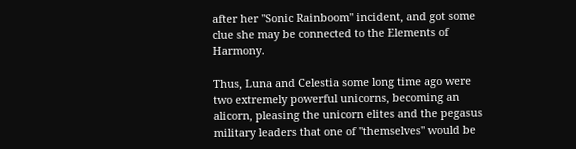after her "Sonic Rainboom" incident, and got some clue she may be connected to the Elements of Harmony.

Thus, Luna and Celestia some long time ago were two extremely powerful unicorns, becoming an alicorn, pleasing the unicorn elites and the pegasus military leaders that one of "themselves" would be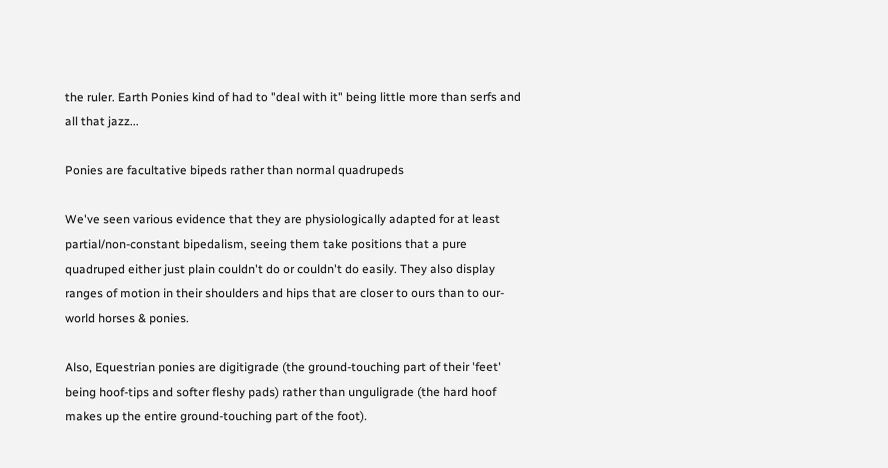the ruler. Earth Ponies kind of had to "deal with it" being little more than serfs and all that jazz...

Ponies are facultative bipeds rather than normal quadrupeds

We've seen various evidence that they are physiologically adapted for at least partial/non-constant bipedalism, seeing them take positions that a pure quadruped either just plain couldn't do or couldn't do easily. They also display ranges of motion in their shoulders and hips that are closer to ours than to our-world horses & ponies.

Also, Equestrian ponies are digitigrade (the ground-touching part of their 'feet' being hoof-tips and softer fleshy pads) rather than unguligrade (the hard hoof makes up the entire ground-touching part of the foot).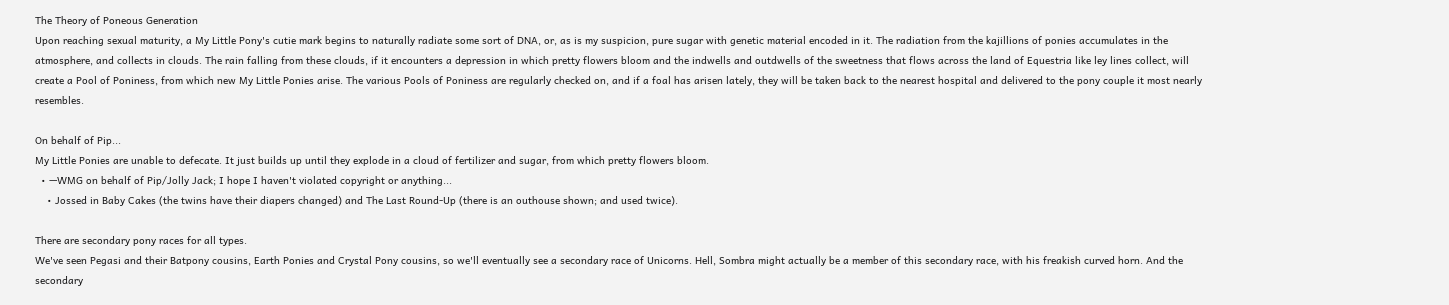The Theory of Poneous Generation
Upon reaching sexual maturity, a My Little Pony's cutie mark begins to naturally radiate some sort of DNA, or, as is my suspicion, pure sugar with genetic material encoded in it. The radiation from the kajillions of ponies accumulates in the atmosphere, and collects in clouds. The rain falling from these clouds, if it encounters a depression in which pretty flowers bloom and the indwells and outdwells of the sweetness that flows across the land of Equestria like ley lines collect, will create a Pool of Poniness, from which new My Little Ponies arise. The various Pools of Poniness are regularly checked on, and if a foal has arisen lately, they will be taken back to the nearest hospital and delivered to the pony couple it most nearly resembles.

On behalf of Pip...
My Little Ponies are unable to defecate. It just builds up until they explode in a cloud of fertilizer and sugar, from which pretty flowers bloom.
  • —WMG on behalf of Pip/Jolly Jack; I hope I haven't violated copyright or anything...
    • Jossed in Baby Cakes (the twins have their diapers changed) and The Last Round-Up (there is an outhouse shown; and used twice).

There are secondary pony races for all types.
We've seen Pegasi and their Batpony cousins, Earth Ponies and Crystal Pony cousins, so we'll eventually see a secondary race of Unicorns. Hell, Sombra might actually be a member of this secondary race, with his freakish curved horn. And the secondary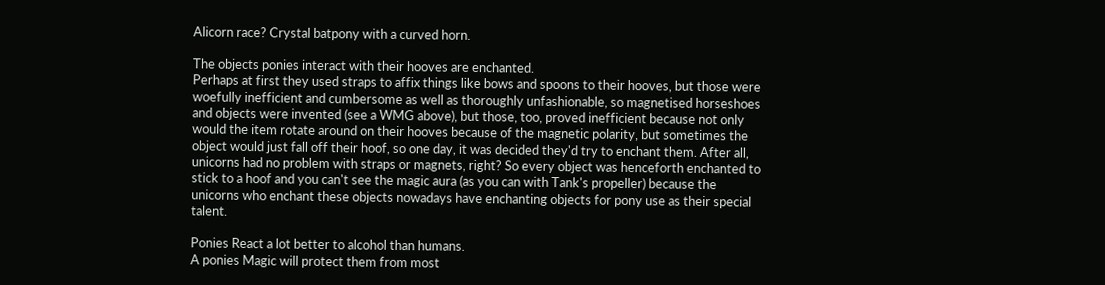Alicorn race? Crystal batpony with a curved horn.

The objects ponies interact with their hooves are enchanted.
Perhaps at first they used straps to affix things like bows and spoons to their hooves, but those were woefully inefficient and cumbersome as well as thoroughly unfashionable, so magnetised horseshoes and objects were invented (see a WMG above), but those, too, proved inefficient because not only would the item rotate around on their hooves because of the magnetic polarity, but sometimes the object would just fall off their hoof, so one day, it was decided they'd try to enchant them. After all, unicorns had no problem with straps or magnets, right? So every object was henceforth enchanted to stick to a hoof and you can't see the magic aura (as you can with Tank's propeller) because the unicorns who enchant these objects nowadays have enchanting objects for pony use as their special talent.

Ponies React a lot better to alcohol than humans.
A ponies Magic will protect them from most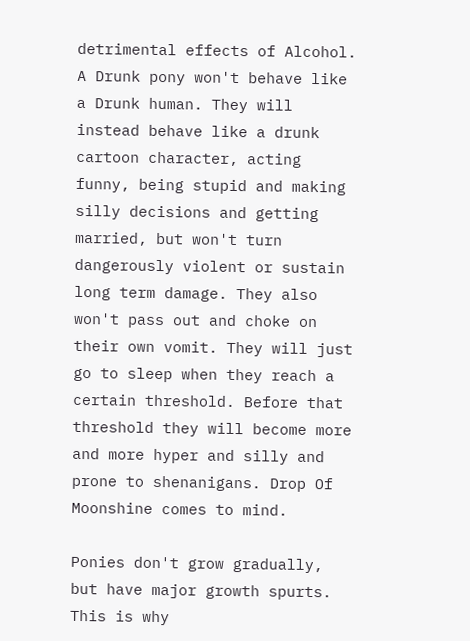detrimental effects of Alcohol. A Drunk pony won't behave like a Drunk human. They will instead behave like a drunk cartoon character, acting funny, being stupid and making silly decisions and getting married, but won't turn dangerously violent or sustain long term damage. They also won't pass out and choke on their own vomit. They will just go to sleep when they reach a certain threshold. Before that threshold they will become more and more hyper and silly and prone to shenanigans. Drop Of Moonshine comes to mind.

Ponies don't grow gradually, but have major growth spurts.
This is why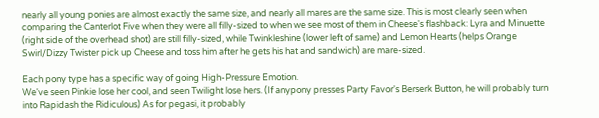nearly all young ponies are almost exactly the same size, and nearly all mares are the same size. This is most clearly seen when comparing the Canterlot Five when they were all filly-sized to when we see most of them in Cheese's flashback: Lyra and Minuette (right side of the overhead shot) are still filly-sized, while Twinkleshine (lower left of same) and Lemon Hearts (helps Orange Swirl/Dizzy Twister pick up Cheese and toss him after he gets his hat and sandwich) are mare-sized.

Each pony type has a specific way of going High-Pressure Emotion.
We've seen Pinkie lose her cool, and seen Twilight lose hers. (If anypony presses Party Favor's Berserk Button, he will probably turn into Rapidash the Ridiculous) As for pegasi, it probably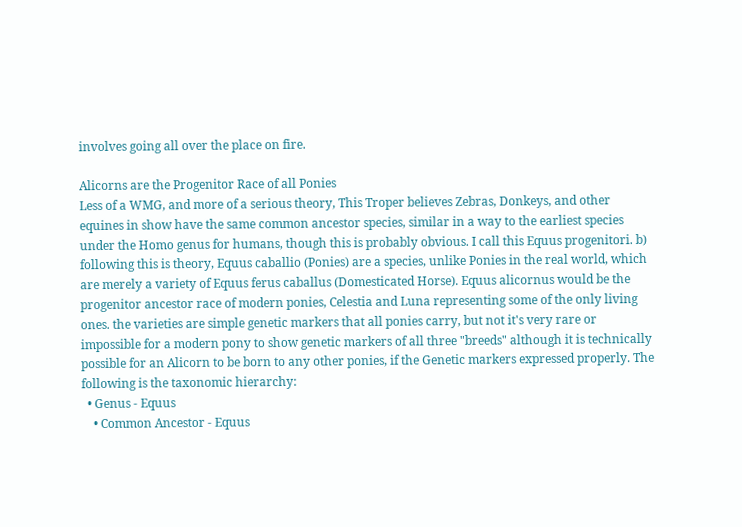involves going all over the place on fire.

Alicorns are the Progenitor Race of all Ponies
Less of a WMG, and more of a serious theory, This Troper believes Zebras, Donkeys, and other equines in show have the same common ancestor species, similar in a way to the earliest species under the Homo genus for humans, though this is probably obvious. I call this Equus progenitori. b) following this is theory, Equus caballio (Ponies) are a species, unlike Ponies in the real world, which are merely a variety of Equus ferus caballus (Domesticated Horse). Equus alicornus would be the progenitor ancestor race of modern ponies, Celestia and Luna representing some of the only living ones. the varieties are simple genetic markers that all ponies carry, but not it's very rare or impossible for a modern pony to show genetic markers of all three "breeds" although it is technically possible for an Alicorn to be born to any other ponies, if the Genetic markers expressed properly. The following is the taxonomic hierarchy:
  • Genus - Equus
    • Common Ancestor - Equus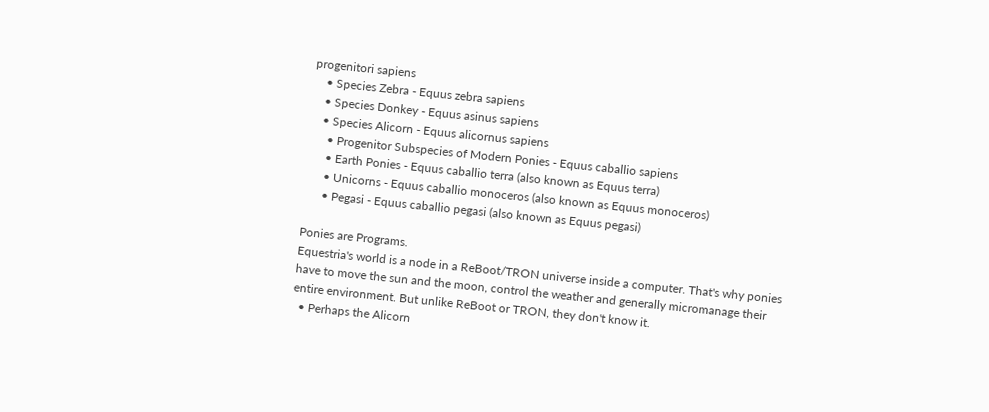progenitori sapiens
    • Species Zebra - Equus zebra sapiens
    • Species Donkey - Equus asinus sapiens
    • Species Alicorn - Equus alicornus sapiens
      • Progenitor Subspecies of Modern Ponies - Equus caballio sapiens
      • Earth Ponies - Equus caballio terra (also known as Equus terra)
      • Unicorns - Equus caballio monoceros (also known as Equus monoceros)
      • Pegasi - Equus caballio pegasi (also known as Equus pegasi)

Ponies are Programs.
Equestria's world is a node in a ReBoot/TRON universe inside a computer. That's why ponies have to move the sun and the moon, control the weather and generally micromanage their entire environment. But unlike ReBoot or TRON, they don't know it.
  • Perhaps the Alicorn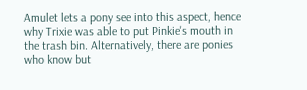Amulet lets a pony see into this aspect, hence why Trixie was able to put Pinkie's mouth in the trash bin. Alternatively, there are ponies who know but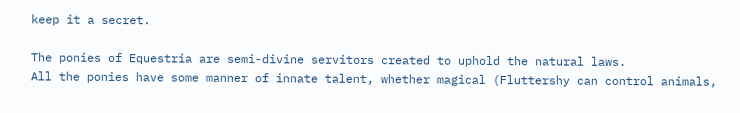keep it a secret.

The ponies of Equestria are semi-divine servitors created to uphold the natural laws.
All the ponies have some manner of innate talent, whether magical (Fluttershy can control animals,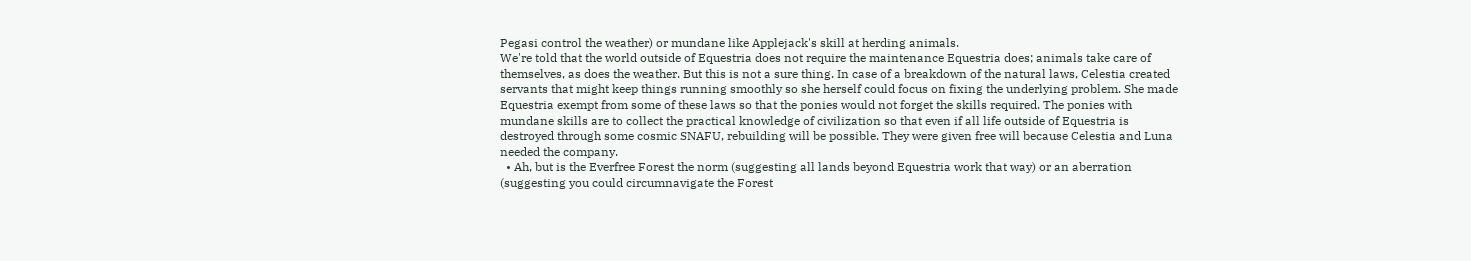Pegasi control the weather) or mundane like Applejack's skill at herding animals.
We're told that the world outside of Equestria does not require the maintenance Equestria does; animals take care of themselves, as does the weather. But this is not a sure thing. In case of a breakdown of the natural laws, Celestia created servants that might keep things running smoothly so she herself could focus on fixing the underlying problem. She made Equestria exempt from some of these laws so that the ponies would not forget the skills required. The ponies with mundane skills are to collect the practical knowledge of civilization so that even if all life outside of Equestria is destroyed through some cosmic SNAFU, rebuilding will be possible. They were given free will because Celestia and Luna needed the company.
  • Ah, but is the Everfree Forest the norm (suggesting all lands beyond Equestria work that way) or an aberration (suggesting you could circumnavigate the Forest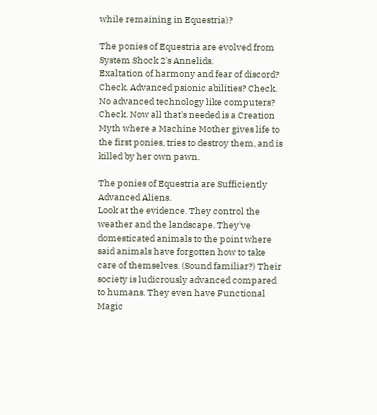while remaining in Equestria)?

The ponies of Equestria are evolved from System Shock 2's Annelids.
Exaltation of harmony and fear of discord? Check. Advanced psionic abilities? Check. No advanced technology like computers? Check. Now all that's needed is a Creation Myth where a Machine Mother gives life to the first ponies, tries to destroy them, and is killed by her own pawn.

The ponies of Equestria are Sufficiently Advanced Aliens.
Look at the evidence. They control the weather and the landscape. They've domesticated animals to the point where said animals have forgotten how to take care of themselves. (Sound familiar?) Their society is ludicrously advanced compared to humans. They even have Functional Magic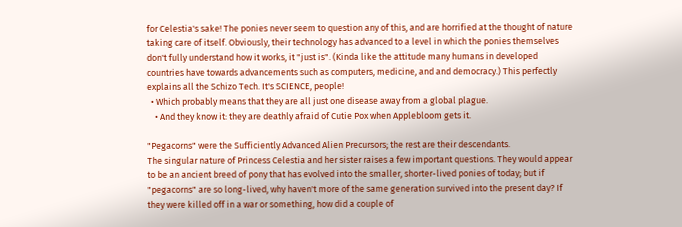for Celestia's sake! The ponies never seem to question any of this, and are horrified at the thought of nature taking care of itself. Obviously, their technology has advanced to a level in which the ponies themselves don't fully understand how it works, it "just is". (Kinda like the attitude many humans in developed countries have towards advancements such as computers, medicine, and and democracy.) This perfectly explains all the Schizo Tech. It's SCIENCE, people!
  • Which probably means that they are all just one disease away from a global plague.
    • And they know it: they are deathly afraid of Cutie Pox when Applebloom gets it.

"Pegacorns" were the Sufficiently Advanced Alien Precursors; the rest are their descendants.
The singular nature of Princess Celestia and her sister raises a few important questions. They would appear to be an ancient breed of pony that has evolved into the smaller, shorter-lived ponies of today; but if "pegacorns" are so long-lived, why haven't more of the same generation survived into the present day? If they were killed off in a war or something, how did a couple of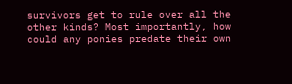survivors get to rule over all the other kinds? Most importantly, how could any ponies predate their own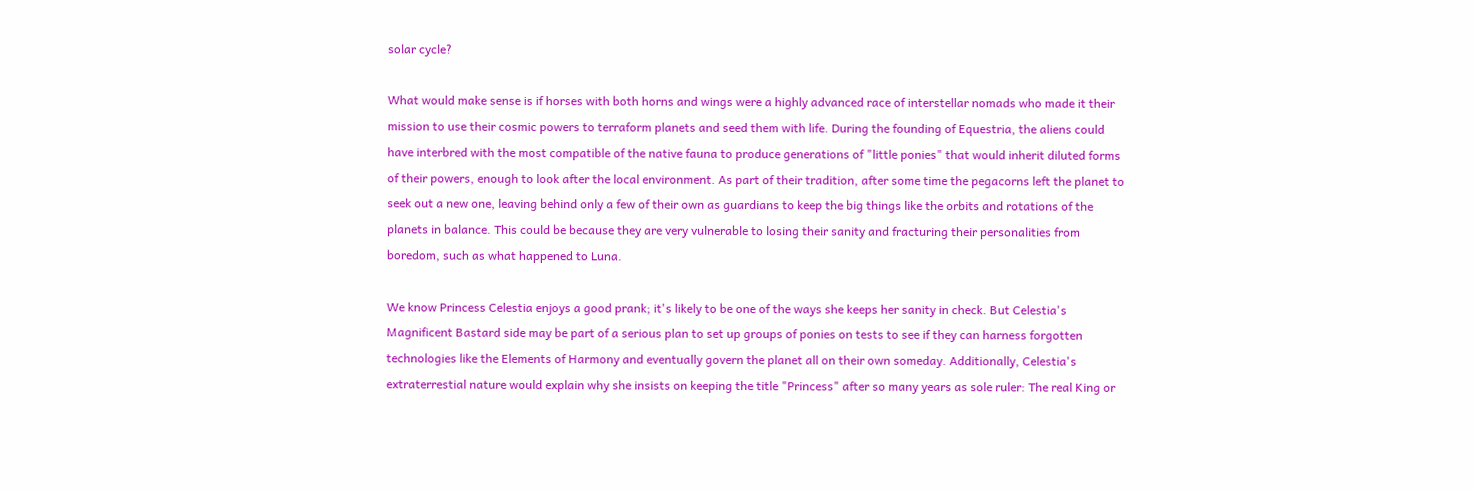solar cycle?

What would make sense is if horses with both horns and wings were a highly advanced race of interstellar nomads who made it their mission to use their cosmic powers to terraform planets and seed them with life. During the founding of Equestria, the aliens could have interbred with the most compatible of the native fauna to produce generations of "little ponies" that would inherit diluted forms of their powers, enough to look after the local environment. As part of their tradition, after some time the pegacorns left the planet to seek out a new one, leaving behind only a few of their own as guardians to keep the big things like the orbits and rotations of the planets in balance. This could be because they are very vulnerable to losing their sanity and fracturing their personalities from boredom, such as what happened to Luna.

We know Princess Celestia enjoys a good prank; it's likely to be one of the ways she keeps her sanity in check. But Celestia's Magnificent Bastard side may be part of a serious plan to set up groups of ponies on tests to see if they can harness forgotten technologies like the Elements of Harmony and eventually govern the planet all on their own someday. Additionally, Celestia's extraterrestial nature would explain why she insists on keeping the title "Princess" after so many years as sole ruler: The real King or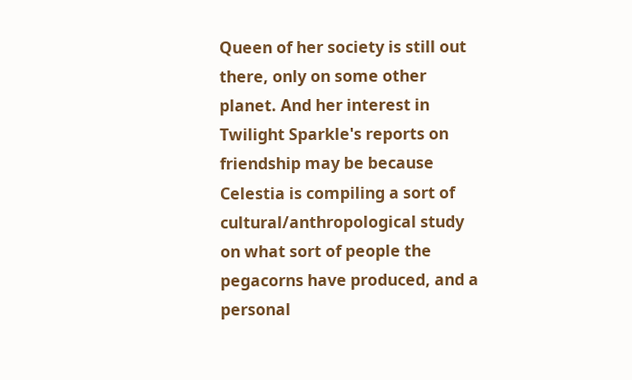Queen of her society is still out there, only on some other planet. And her interest in Twilight Sparkle's reports on friendship may be because Celestia is compiling a sort of cultural/anthropological study on what sort of people the pegacorns have produced, and a personal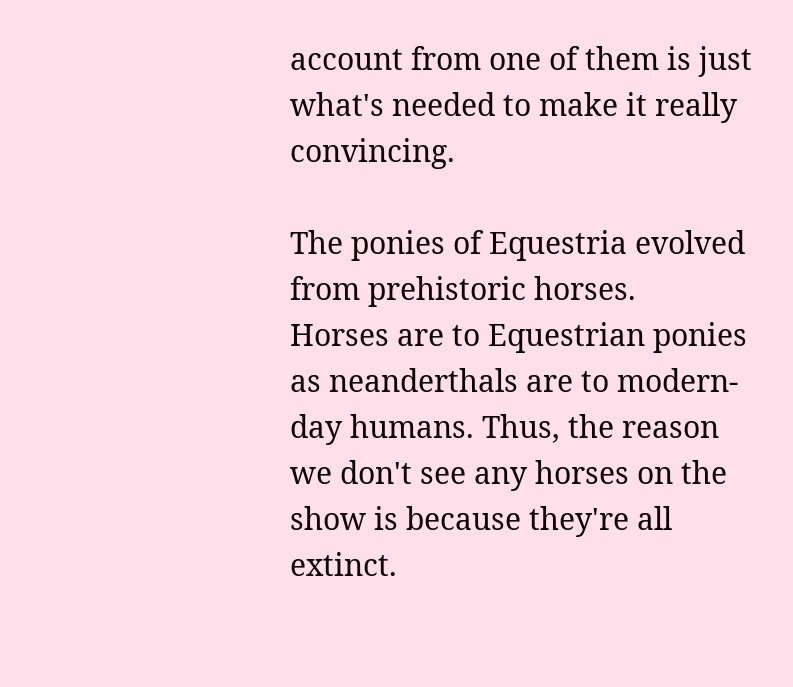account from one of them is just what's needed to make it really convincing.

The ponies of Equestria evolved from prehistoric horses.
Horses are to Equestrian ponies as neanderthals are to modern-day humans. Thus, the reason we don't see any horses on the show is because they're all extinct.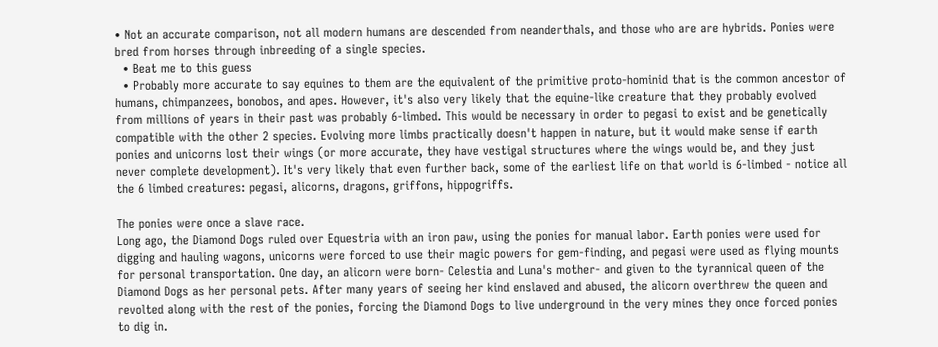• Not an accurate comparison, not all modern humans are descended from neanderthals, and those who are are hybrids. Ponies were bred from horses through inbreeding of a single species.
  • Beat me to this guess
  • Probably more accurate to say equines to them are the equivalent of the primitive proto-hominid that is the common ancestor of humans, chimpanzees, bonobos, and apes. However, it's also very likely that the equine-like creature that they probably evolved from millions of years in their past was probably 6-limbed. This would be necessary in order to pegasi to exist and be genetically compatible with the other 2 species. Evolving more limbs practically doesn't happen in nature, but it would make sense if earth ponies and unicorns lost their wings (or more accurate, they have vestigal structures where the wings would be, and they just never complete development). It's very likely that even further back, some of the earliest life on that world is 6-limbed - notice all the 6 limbed creatures: pegasi, alicorns, dragons, griffons, hippogriffs.

The ponies were once a slave race.
Long ago, the Diamond Dogs ruled over Equestria with an iron paw, using the ponies for manual labor. Earth ponies were used for digging and hauling wagons, unicorns were forced to use their magic powers for gem-finding, and pegasi were used as flying mounts for personal transportation. One day, an alicorn were born- Celestia and Luna's mother- and given to the tyrannical queen of the Diamond Dogs as her personal pets. After many years of seeing her kind enslaved and abused, the alicorn overthrew the queen and revolted along with the rest of the ponies, forcing the Diamond Dogs to live underground in the very mines they once forced ponies to dig in.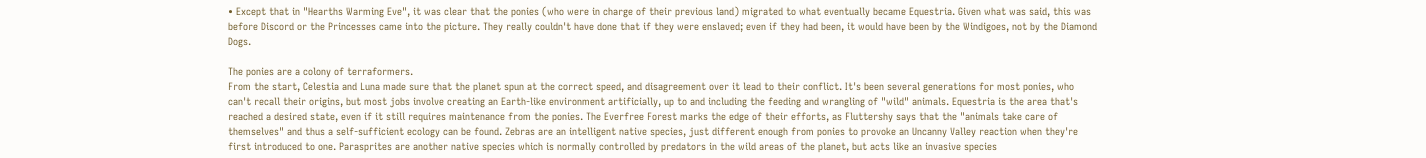• Except that in "Hearths Warming Eve", it was clear that the ponies (who were in charge of their previous land) migrated to what eventually became Equestria. Given what was said, this was before Discord or the Princesses came into the picture. They really couldn't have done that if they were enslaved; even if they had been, it would have been by the Windigoes, not by the Diamond Dogs.

The ponies are a colony of terraformers.
From the start, Celestia and Luna made sure that the planet spun at the correct speed, and disagreement over it lead to their conflict. It's been several generations for most ponies, who can't recall their origins, but most jobs involve creating an Earth-like environment artificially, up to and including the feeding and wrangling of "wild" animals. Equestria is the area that's reached a desired state, even if it still requires maintenance from the ponies. The Everfree Forest marks the edge of their efforts, as Fluttershy says that the "animals take care of themselves" and thus a self-sufficient ecology can be found. Zebras are an intelligent native species, just different enough from ponies to provoke an Uncanny Valley reaction when they're first introduced to one. Parasprites are another native species which is normally controlled by predators in the wild areas of the planet, but acts like an invasive species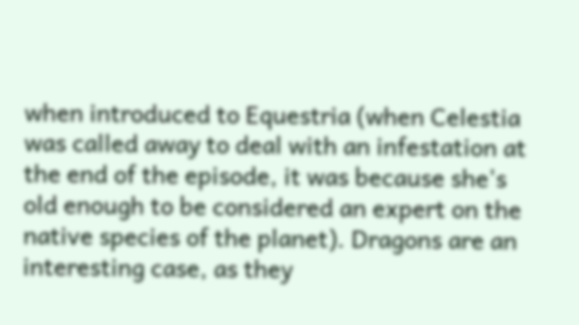when introduced to Equestria (when Celestia was called away to deal with an infestation at the end of the episode, it was because she's old enough to be considered an expert on the native species of the planet). Dragons are an interesting case, as they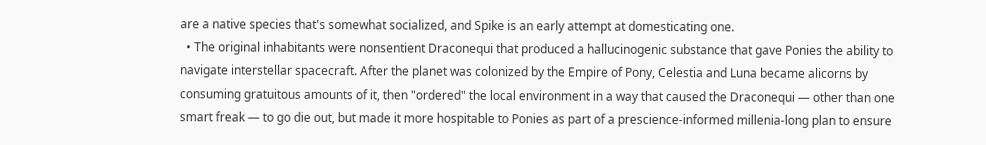are a native species that's somewhat socialized, and Spike is an early attempt at domesticating one.
  • The original inhabitants were nonsentient Draconequi that produced a hallucinogenic substance that gave Ponies the ability to navigate interstellar spacecraft. After the planet was colonized by the Empire of Pony, Celestia and Luna became alicorns by consuming gratuitous amounts of it, then "ordered" the local environment in a way that caused the Draconequi — other than one smart freak — to go die out, but made it more hospitable to Ponies as part of a prescience-informed millenia-long plan to ensure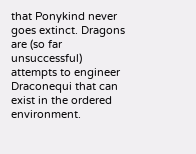that Ponykind never goes extinct. Dragons are (so far unsuccessful) attempts to engineer Draconequi that can exist in the ordered environment.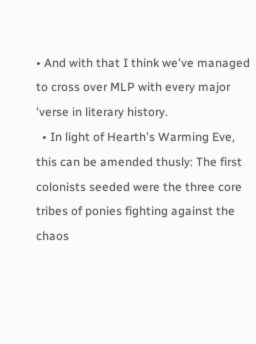• And with that I think we've managed to cross over MLP with every major 'verse in literary history.
  • In light of Hearth's Warming Eve, this can be amended thusly: The first colonists seeded were the three core tribes of ponies fighting against the chaos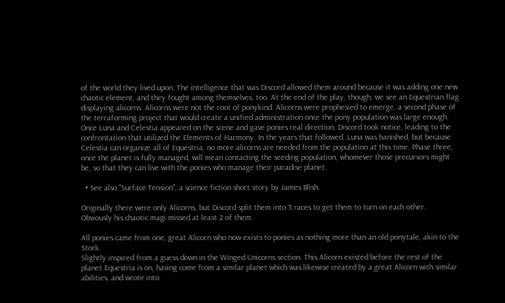of the world they lived upon. The intelligence that was Discord allowed them around because it was adding one new chaotic element, and they fought among themselves, too. At the end of the play, though, we see an Equestrian flag displaying alicorns. Alicorns were not the root of ponykind. Alicorns were prophesied to emerge, a second phase of the terraforming project that would create a unified administration once the pony population was large enough. Once Luna and Celestia appeared on the scene and gave ponies real direction, Discord took notice, leading to the confrontation that utilized the Elements of Harmony. In the years that followed, Luna was banished, but because Celestia can organize all of Equestria, no more alicorns are needed from the population at this time. Phase three, once the planet is fully managed, will mean contacting the seeding population, whomever those precursors might be, so that they can live with the ponies who manage their paradise planet.

  • See also "Surface Tension", a science fiction short story by James Blish.

Originally there were only Alicorns, but Discord split them into 3 races to get them to turn on each other.
Obviously his chaotic magi missed at least 2 of them.

All ponies came from one, great Alicorn who now exists to ponies as nothing more than an old ponytale, akin to the Stork.
Slightly inspired from a guess down in the Winged Unicorns section. This Alicorn existed before the rest of the planet Equestria is on, having come from a similar planet which was likewise created by a great Alicorn with similar abilities, and wrote into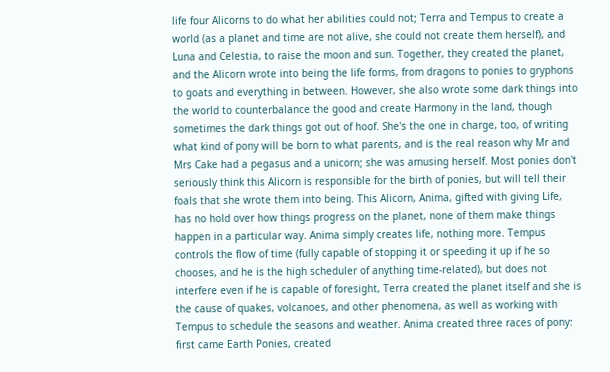life four Alicorns to do what her abilities could not; Terra and Tempus to create a world (as a planet and time are not alive, she could not create them herself), and Luna and Celestia, to raise the moon and sun. Together, they created the planet, and the Alicorn wrote into being the life forms, from dragons to ponies to gryphons to goats and everything in between. However, she also wrote some dark things into the world to counterbalance the good and create Harmony in the land, though sometimes the dark things got out of hoof. She's the one in charge, too, of writing what kind of pony will be born to what parents, and is the real reason why Mr and Mrs Cake had a pegasus and a unicorn; she was amusing herself. Most ponies don't seriously think this Alicorn is responsible for the birth of ponies, but will tell their foals that she wrote them into being. This Alicorn, Anima, gifted with giving Life, has no hold over how things progress on the planet, none of them make things happen in a particular way. Anima simply creates life, nothing more. Tempus controls the flow of time (fully capable of stopping it or speeding it up if he so chooses, and he is the high scheduler of anything time-related), but does not interfere even if he is capable of foresight, Terra created the planet itself and she is the cause of quakes, volcanoes, and other phenomena, as well as working with Tempus to schedule the seasons and weather. Anima created three races of pony: first came Earth Ponies, created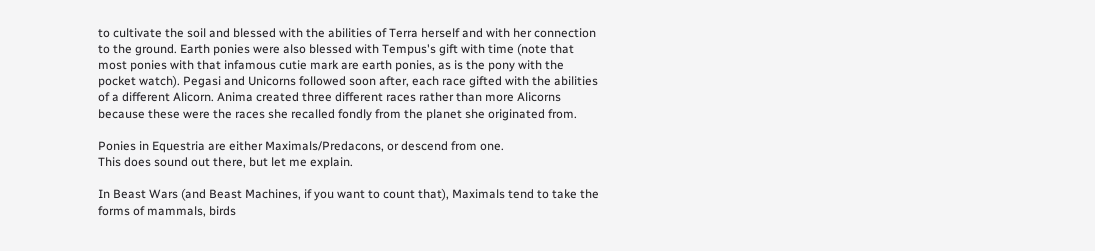to cultivate the soil and blessed with the abilities of Terra herself and with her connection to the ground. Earth ponies were also blessed with Tempus's gift with time (note that most ponies with that infamous cutie mark are earth ponies, as is the pony with the pocket watch). Pegasi and Unicorns followed soon after, each race gifted with the abilities of a different Alicorn. Anima created three different races rather than more Alicorns because these were the races she recalled fondly from the planet she originated from.

Ponies in Equestria are either Maximals/Predacons, or descend from one.
This does sound out there, but let me explain.

In Beast Wars (and Beast Machines, if you want to count that), Maximals tend to take the forms of mammals, birds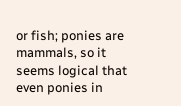or fish; ponies are mammals, so it seems logical that even ponies in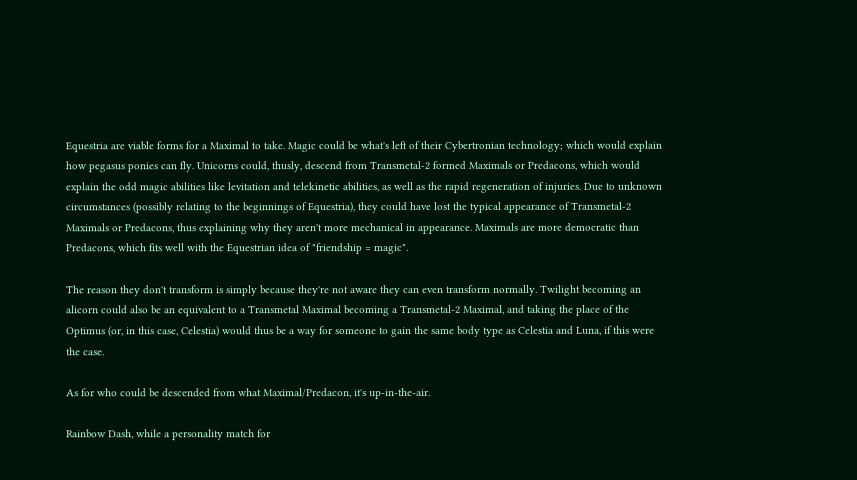Equestria are viable forms for a Maximal to take. Magic could be what's left of their Cybertronian technology; which would explain how pegasus ponies can fly. Unicorns could, thusly, descend from Transmetal-2 formed Maximals or Predacons, which would explain the odd magic abilities like levitation and telekinetic abilities, as well as the rapid regeneration of injuries. Due to unknown circumstances (possibly relating to the beginnings of Equestria), they could have lost the typical appearance of Transmetal-2 Maximals or Predacons, thus explaining why they aren't more mechanical in appearance. Maximals are more democratic than Predacons, which fits well with the Equestrian idea of "friendship = magic".

The reason they don't transform is simply because they're not aware they can even transform normally. Twilight becoming an alicorn could also be an equivalent to a Transmetal Maximal becoming a Transmetal-2 Maximal, and taking the place of the Optimus (or, in this case, Celestia) would thus be a way for someone to gain the same body type as Celestia and Luna, if this were the case.

As for who could be descended from what Maximal/Predacon, it's up-in-the-air.

Rainbow Dash, while a personality match for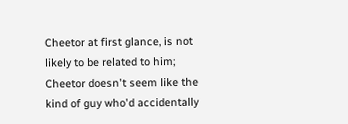Cheetor at first glance, is not likely to be related to him; Cheetor doesn't seem like the kind of guy who'd accidentally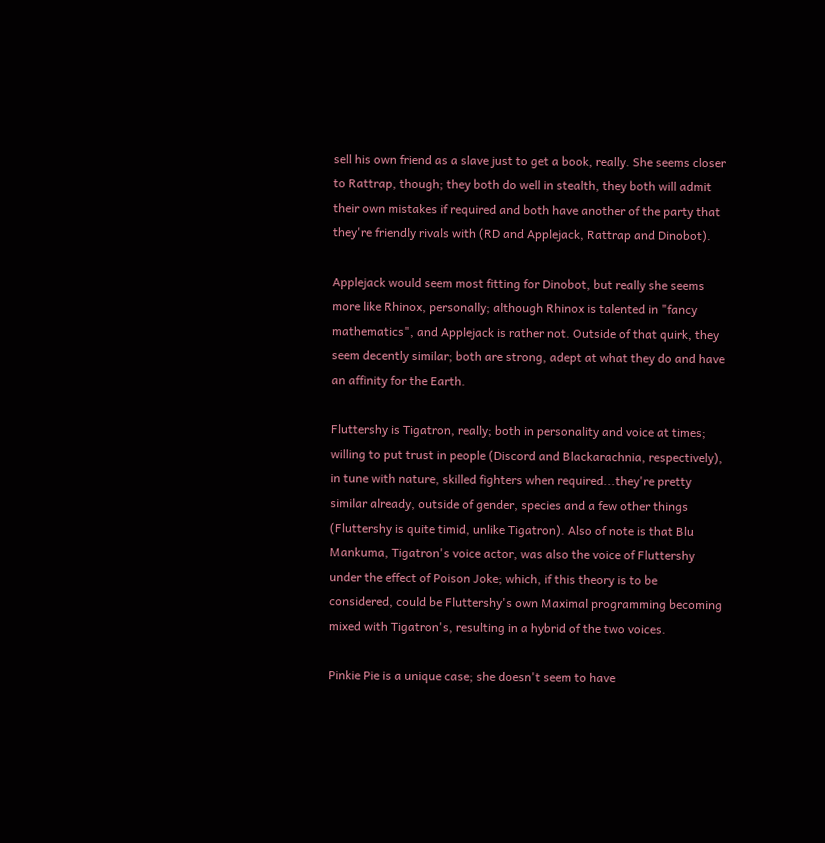sell his own friend as a slave just to get a book, really. She seems closer to Rattrap, though; they both do well in stealth, they both will admit their own mistakes if required and both have another of the party that they're friendly rivals with (RD and Applejack, Rattrap and Dinobot).

Applejack would seem most fitting for Dinobot, but really she seems more like Rhinox, personally; although Rhinox is talented in "fancy mathematics", and Applejack is rather not. Outside of that quirk, they seem decently similar; both are strong, adept at what they do and have an affinity for the Earth.

Fluttershy is Tigatron, really; both in personality and voice at times; willing to put trust in people (Discord and Blackarachnia, respectively), in tune with nature, skilled fighters when required...they're pretty similar already, outside of gender, species and a few other things (Fluttershy is quite timid, unlike Tigatron). Also of note is that Blu Mankuma, Tigatron's voice actor, was also the voice of Fluttershy under the effect of Poison Joke; which, if this theory is to be considered, could be Fluttershy's own Maximal programming becoming mixed with Tigatron's, resulting in a hybrid of the two voices.

Pinkie Pie is a unique case; she doesn't seem to have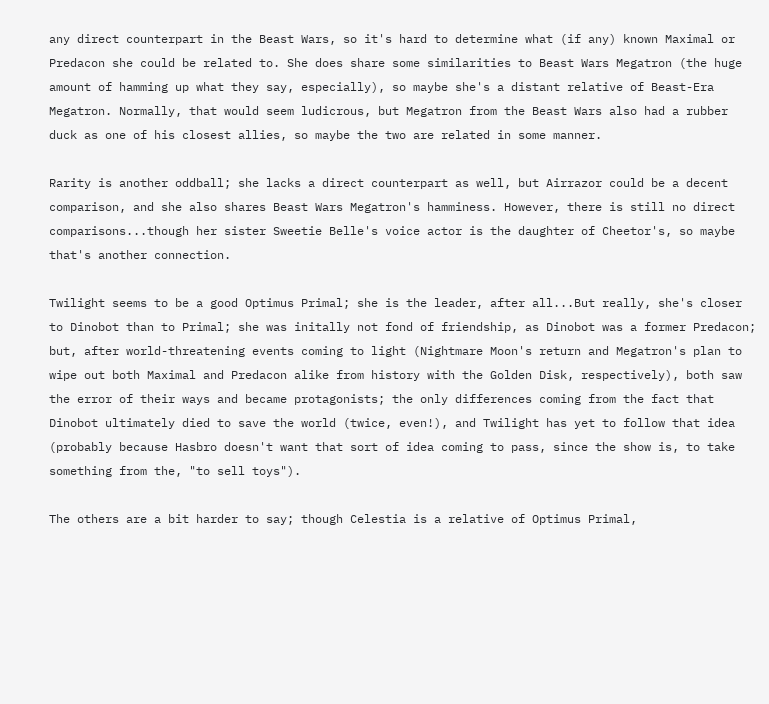any direct counterpart in the Beast Wars, so it's hard to determine what (if any) known Maximal or Predacon she could be related to. She does share some similarities to Beast Wars Megatron (the huge amount of hamming up what they say, especially), so maybe she's a distant relative of Beast-Era Megatron. Normally, that would seem ludicrous, but Megatron from the Beast Wars also had a rubber duck as one of his closest allies, so maybe the two are related in some manner.

Rarity is another oddball; she lacks a direct counterpart as well, but Airrazor could be a decent comparison, and she also shares Beast Wars Megatron's hamminess. However, there is still no direct comparisons...though her sister Sweetie Belle's voice actor is the daughter of Cheetor's, so maybe that's another connection.

Twilight seems to be a good Optimus Primal; she is the leader, after all...But really, she's closer to Dinobot than to Primal; she was initally not fond of friendship, as Dinobot was a former Predacon; but, after world-threatening events coming to light (Nightmare Moon's return and Megatron's plan to wipe out both Maximal and Predacon alike from history with the Golden Disk, respectively), both saw the error of their ways and became protagonists; the only differences coming from the fact that Dinobot ultimately died to save the world (twice, even!), and Twilight has yet to follow that idea (probably because Hasbro doesn't want that sort of idea coming to pass, since the show is, to take something from the, "to sell toys").

The others are a bit harder to say; though Celestia is a relative of Optimus Primal,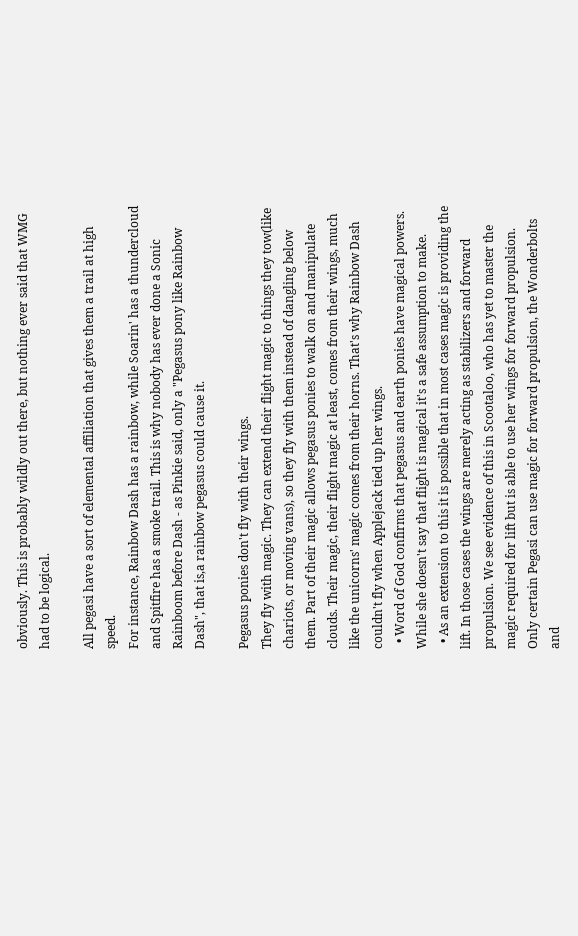obviously. This is probably wildly out there, but nothing ever said that WMG had to be logical.

All pegasi have a sort of elemental affiliation that gives them a trail at high speed.
For instance, Rainbow Dash has a rainbow, while Soarin' has a thundercloud and Spitfire has a smoke trail. This is why nobody has ever done a Sonic Rainboom before Dash - as Pinkie said, only a "Pegasus pony like Rainbow Dash", that is,a rainbow pegasus could cause it.

Pegasus ponies don't fly with their wings.
They fly with magic. They can extend their flight magic to things they tow(like chariots, or moving vans), so they fly with them instead of dangling below them. Part of their magic allows pegasus ponies to walk on and manipulate clouds. Their magic, their flight magic at least, comes from their wings, much like the unicorns' magic comes from their horns. That's why Rainbow Dash couldn't fly when Applejack tied up her wings.
  • Word of God confirms that pegasus and earth ponies have magical powers. While she doesn't say that flight is magical it's a safe assumption to make.
  • As an extension to this it is possible that in most cases magic is providing the lift. In those cases the wings are merely acting as stabilizers and forward propulsion. We see evidence of this in Scootaloo, who has yet to master the magic required for lift but is able to use her wings for forward propulsion. Only certain Pegasi can use magic for forward propulsion, the Wonderbolts and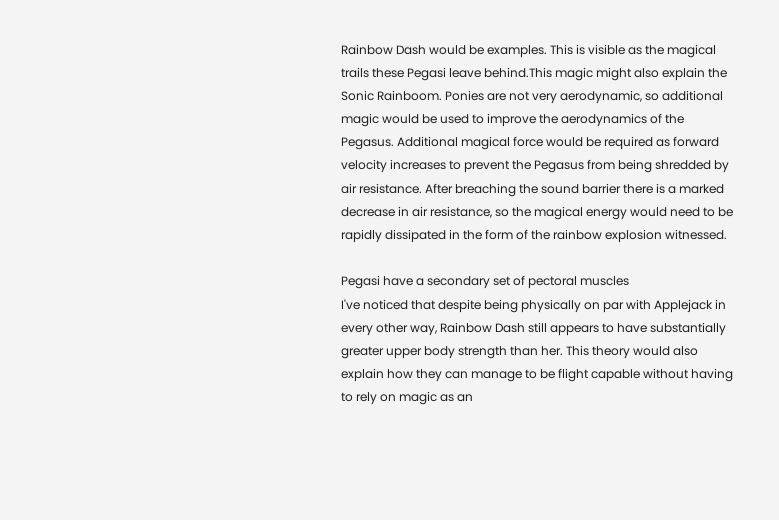Rainbow Dash would be examples. This is visible as the magical trails these Pegasi leave behind.This magic might also explain the Sonic Rainboom. Ponies are not very aerodynamic, so additional magic would be used to improve the aerodynamics of the Pegasus. Additional magical force would be required as forward velocity increases to prevent the Pegasus from being shredded by air resistance. After breaching the sound barrier there is a marked decrease in air resistance, so the magical energy would need to be rapidly dissipated in the form of the rainbow explosion witnessed.

Pegasi have a secondary set of pectoral muscles
I've noticed that despite being physically on par with Applejack in every other way, Rainbow Dash still appears to have substantially greater upper body strength than her. This theory would also explain how they can manage to be flight capable without having to rely on magic as an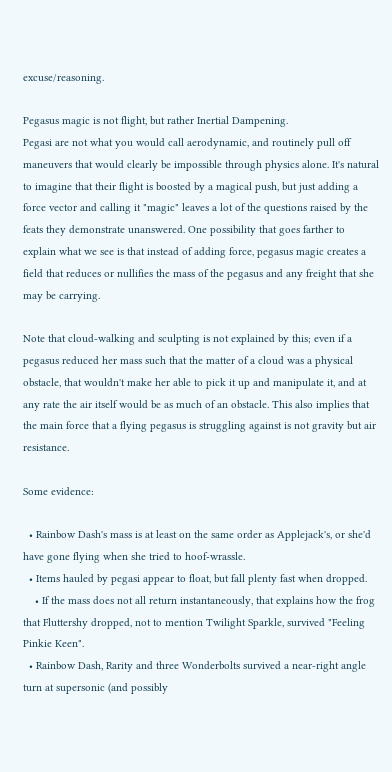excuse/reasoning.

Pegasus magic is not flight, but rather Inertial Dampening.
Pegasi are not what you would call aerodynamic, and routinely pull off maneuvers that would clearly be impossible through physics alone. It's natural to imagine that their flight is boosted by a magical push, but just adding a force vector and calling it "magic" leaves a lot of the questions raised by the feats they demonstrate unanswered. One possibility that goes farther to explain what we see is that instead of adding force, pegasus magic creates a field that reduces or nullifies the mass of the pegasus and any freight that she may be carrying.

Note that cloud-walking and sculpting is not explained by this; even if a pegasus reduced her mass such that the matter of a cloud was a physical obstacle, that wouldn't make her able to pick it up and manipulate it, and at any rate the air itself would be as much of an obstacle. This also implies that the main force that a flying pegasus is struggling against is not gravity but air resistance.

Some evidence:

  • Rainbow Dash's mass is at least on the same order as Applejack's, or she'd have gone flying when she tried to hoof-wrassle.
  • Items hauled by pegasi appear to float, but fall plenty fast when dropped.
    • If the mass does not all return instantaneously, that explains how the frog that Fluttershy dropped, not to mention Twilight Sparkle, survived "Feeling Pinkie Keen".
  • Rainbow Dash, Rarity and three Wonderbolts survived a near-right angle turn at supersonic (and possibly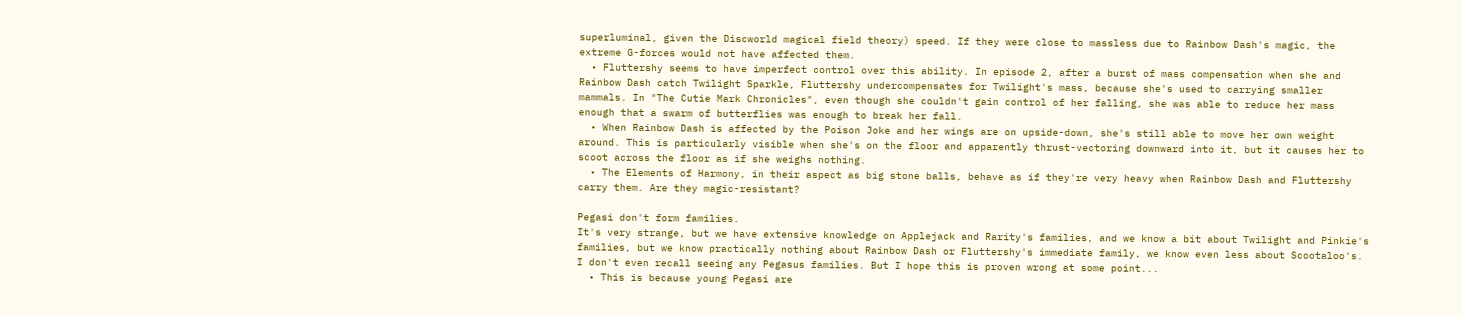superluminal, given the Discworld magical field theory) speed. If they were close to massless due to Rainbow Dash's magic, the extreme G-forces would not have affected them.
  • Fluttershy seems to have imperfect control over this ability. In episode 2, after a burst of mass compensation when she and Rainbow Dash catch Twilight Sparkle, Fluttershy undercompensates for Twilight's mass, because she's used to carrying smaller mammals. In "The Cutie Mark Chronicles", even though she couldn't gain control of her falling, she was able to reduce her mass enough that a swarm of butterflies was enough to break her fall.
  • When Rainbow Dash is affected by the Poison Joke and her wings are on upside-down, she's still able to move her own weight around. This is particularly visible when she's on the floor and apparently thrust-vectoring downward into it, but it causes her to scoot across the floor as if she weighs nothing.
  • The Elements of Harmony, in their aspect as big stone balls, behave as if they're very heavy when Rainbow Dash and Fluttershy carry them. Are they magic-resistant?

Pegasi don't form families.
It's very strange, but we have extensive knowledge on Applejack and Rarity's families, and we know a bit about Twilight and Pinkie's families, but we know practically nothing about Rainbow Dash or Fluttershy's immediate family, we know even less about Scootaloo's. I don't even recall seeing any Pegasus families. But I hope this is proven wrong at some point...
  • This is because young Pegasi are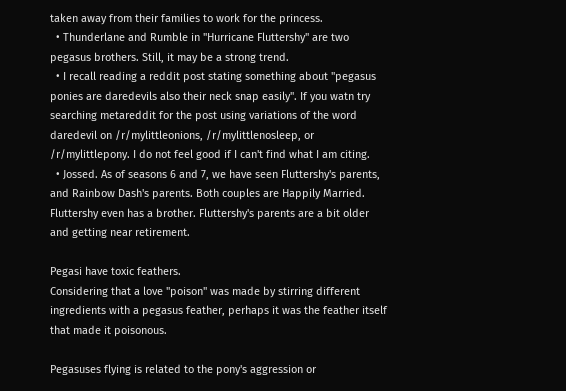taken away from their families to work for the princess.
  • Thunderlane and Rumble in "Hurricane Fluttershy" are two pegasus brothers. Still, it may be a strong trend.
  • I recall reading a reddit post stating something about "pegasus ponies are daredevils also their neck snap easily". If you watn try searching metareddit for the post using variations of the word daredevil on /r/mylittleonions, /r/mylittlenosleep, or /r/mylittlepony. I do not feel good if I can't find what I am citing.
  • Jossed. As of seasons 6 and 7, we have seen Fluttershy's parents, and Rainbow Dash's parents. Both couples are Happily Married. Fluttershy even has a brother. Fluttershy's parents are a bit older and getting near retirement.

Pegasi have toxic feathers.
Considering that a love "poison" was made by stirring different ingredients with a pegasus feather, perhaps it was the feather itself that made it poisonous.

Pegasuses flying is related to the pony's aggression or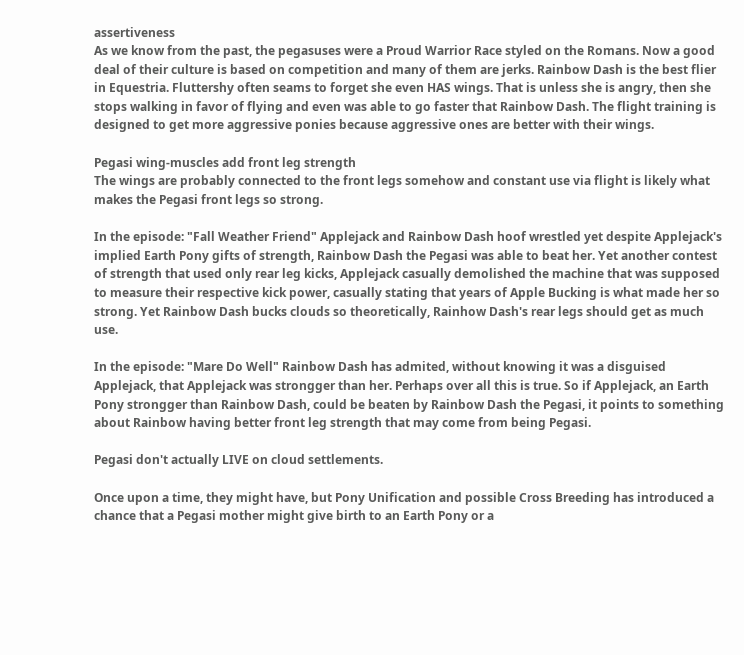assertiveness
As we know from the past, the pegasuses were a Proud Warrior Race styled on the Romans. Now a good deal of their culture is based on competition and many of them are jerks. Rainbow Dash is the best flier in Equestria. Fluttershy often seams to forget she even HAS wings. That is unless she is angry, then she stops walking in favor of flying and even was able to go faster that Rainbow Dash. The flight training is designed to get more aggressive ponies because aggressive ones are better with their wings.

Pegasi wing-muscles add front leg strength
The wings are probably connected to the front legs somehow and constant use via flight is likely what makes the Pegasi front legs so strong.

In the episode: "Fall Weather Friend" Applejack and Rainbow Dash hoof wrestled yet despite Applejack's implied Earth Pony gifts of strength, Rainbow Dash the Pegasi was able to beat her. Yet another contest of strength that used only rear leg kicks, Applejack casually demolished the machine that was supposed to measure their respective kick power, casually stating that years of Apple Bucking is what made her so strong. Yet Rainbow Dash bucks clouds so theoretically, Rainhow Dash's rear legs should get as much use.

In the episode: "Mare Do Well" Rainbow Dash has admited, without knowing it was a disguised Applejack, that Applejack was strongger than her. Perhaps over all this is true. So if Applejack, an Earth Pony strongger than Rainbow Dash, could be beaten by Rainbow Dash the Pegasi, it points to something about Rainbow having better front leg strength that may come from being Pegasi.

Pegasi don't actually LIVE on cloud settlements.

Once upon a time, they might have, but Pony Unification and possible Cross Breeding has introduced a chance that a Pegasi mother might give birth to an Earth Pony or a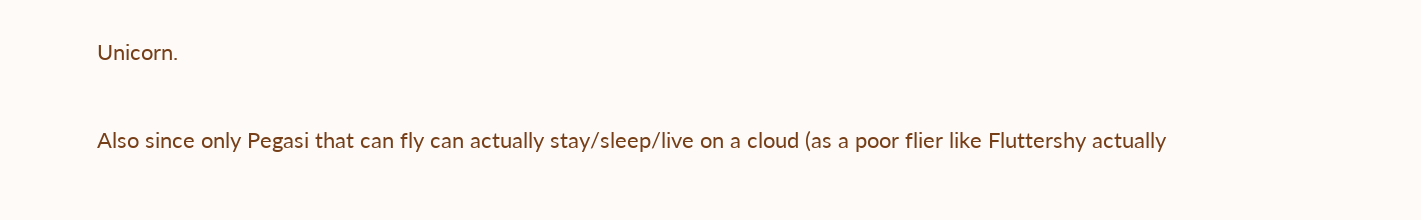Unicorn.

Also since only Pegasi that can fly can actually stay/sleep/live on a cloud (as a poor flier like Fluttershy actually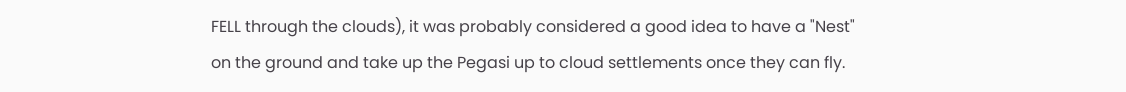FELL through the clouds), it was probably considered a good idea to have a "Nest" on the ground and take up the Pegasi up to cloud settlements once they can fly.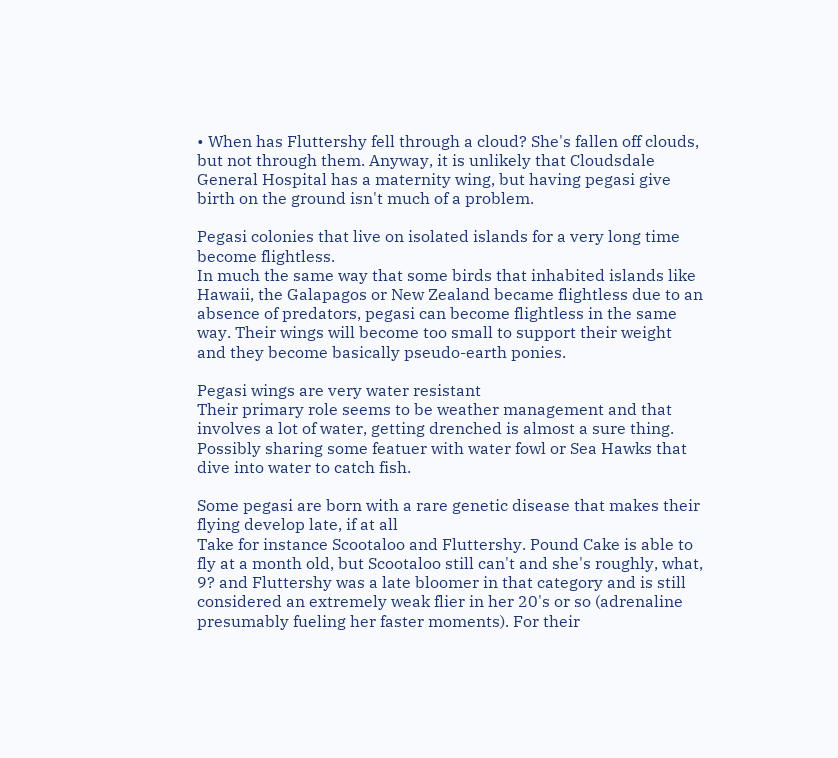• When has Fluttershy fell through a cloud? She's fallen off clouds, but not through them. Anyway, it is unlikely that Cloudsdale General Hospital has a maternity wing, but having pegasi give birth on the ground isn't much of a problem.

Pegasi colonies that live on isolated islands for a very long time become flightless.
In much the same way that some birds that inhabited islands like Hawaii, the Galapagos or New Zealand became flightless due to an absence of predators, pegasi can become flightless in the same way. Their wings will become too small to support their weight and they become basically pseudo-earth ponies.

Pegasi wings are very water resistant
Their primary role seems to be weather management and that involves a lot of water, getting drenched is almost a sure thing. Possibly sharing some featuer with water fowl or Sea Hawks that dive into water to catch fish.

Some pegasi are born with a rare genetic disease that makes their flying develop late, if at all
Take for instance Scootaloo and Fluttershy. Pound Cake is able to fly at a month old, but Scootaloo still can't and she's roughly, what, 9? and Fluttershy was a late bloomer in that category and is still considered an extremely weak flier in her 20's or so (adrenaline presumably fueling her faster moments). For their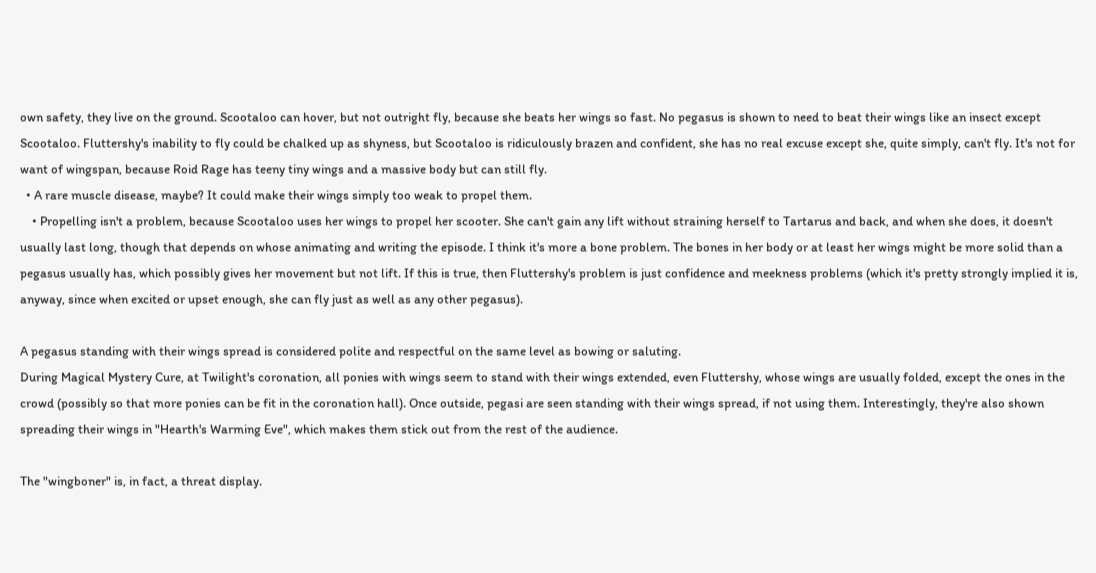own safety, they live on the ground. Scootaloo can hover, but not outright fly, because she beats her wings so fast. No pegasus is shown to need to beat their wings like an insect except Scootaloo. Fluttershy's inability to fly could be chalked up as shyness, but Scootaloo is ridiculously brazen and confident, she has no real excuse except she, quite simply, can't fly. It's not for want of wingspan, because Roid Rage has teeny tiny wings and a massive body but can still fly.
  • A rare muscle disease, maybe? It could make their wings simply too weak to propel them.
    • Propelling isn't a problem, because Scootaloo uses her wings to propel her scooter. She can't gain any lift without straining herself to Tartarus and back, and when she does, it doesn't usually last long, though that depends on whose animating and writing the episode. I think it's more a bone problem. The bones in her body or at least her wings might be more solid than a pegasus usually has, which possibly gives her movement but not lift. If this is true, then Fluttershy's problem is just confidence and meekness problems (which it's pretty strongly implied it is, anyway, since when excited or upset enough, she can fly just as well as any other pegasus).

A pegasus standing with their wings spread is considered polite and respectful on the same level as bowing or saluting.
During Magical Mystery Cure, at Twilight's coronation, all ponies with wings seem to stand with their wings extended, even Fluttershy, whose wings are usually folded, except the ones in the crowd (possibly so that more ponies can be fit in the coronation hall). Once outside, pegasi are seen standing with their wings spread, if not using them. Interestingly, they're also shown spreading their wings in "Hearth's Warming Eve", which makes them stick out from the rest of the audience.

The "wingboner" is, in fact, a threat display.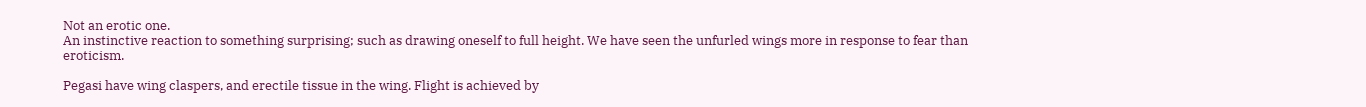Not an erotic one.
An instinctive reaction to something surprising; such as drawing oneself to full height. We have seen the unfurled wings more in response to fear than eroticism.

Pegasi have wing claspers, and erectile tissue in the wing. Flight is achieved by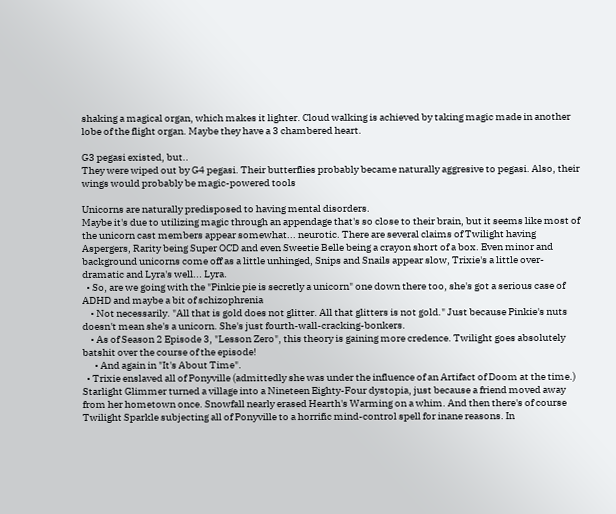shaking a magical organ, which makes it lighter. Cloud walking is achieved by taking magic made in another lobe of the flight organ. Maybe they have a 3 chambered heart.

G3 pegasi existed, but..
They were wiped out by G4 pegasi. Their butterflies probably became naturally aggresive to pegasi. Also, their wings would probably be magic-powered tools

Unicorns are naturally predisposed to having mental disorders.
Maybe it's due to utilizing magic through an appendage that's so close to their brain, but it seems like most of the unicorn cast members appear somewhat... neurotic. There are several claims of Twilight having Aspergers, Rarity being Super OCD and even Sweetie Belle being a crayon short of a box. Even minor and background unicorns come off as a little unhinged, Snips and Snails appear slow, Trixie's a little over-dramatic and Lyra's well... Lyra.
  • So, are we going with the "Pinkie pie is secretly a unicorn" one down there too, she's got a serious case of ADHD and maybe a bit of schizophrenia
    • Not necessarily. "All that is gold does not glitter. All that glitters is not gold." Just because Pinkie's nuts doesn't mean she's a unicorn. She's just fourth-wall-cracking-bonkers.
    • As of Season 2 Episode 3, "Lesson Zero", this theory is gaining more credence. Twilight goes absolutely batshit over the course of the episode!
      • And again in "It's About Time".
  • Trixie enslaved all of Ponyville (admittedly she was under the influence of an Artifact of Doom at the time.) Starlight Glimmer turned a village into a Nineteen Eighty-Four dystopia, just because a friend moved away from her hometown once. Snowfall nearly erased Hearth's Warming on a whim. And then there's of course Twilight Sparkle subjecting all of Ponyville to a horrific mind-control spell for inane reasons. In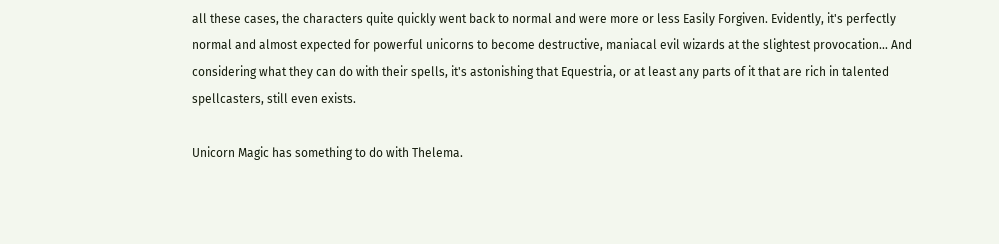all these cases, the characters quite quickly went back to normal and were more or less Easily Forgiven. Evidently, it's perfectly normal and almost expected for powerful unicorns to become destructive, maniacal evil wizards at the slightest provocation... And considering what they can do with their spells, it's astonishing that Equestria, or at least any parts of it that are rich in talented spellcasters, still even exists.

Unicorn Magic has something to do with Thelema.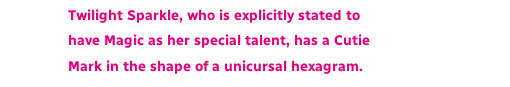Twilight Sparkle, who is explicitly stated to have Magic as her special talent, has a Cutie Mark in the shape of a unicursal hexagram.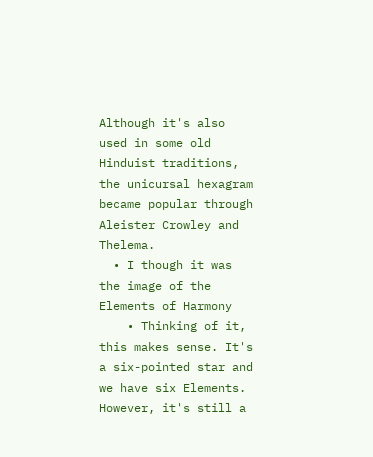Although it's also used in some old Hinduist traditions, the unicursal hexagram became popular through Aleister Crowley and Thelema.
  • I though it was the image of the Elements of Harmony
    • Thinking of it, this makes sense. It's a six-pointed star and we have six Elements. However, it's still a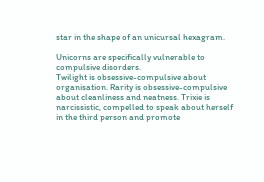star in the shape of an unicursal hexagram.

Unicorns are specifically vulnerable to compulsive disorders.
Twilight is obsessive-compulsive about organisation. Rarity is obsessive-compulsive about cleanliness and neatness. Trixie is narcissistic, compelled to speak about herself in the third person and promote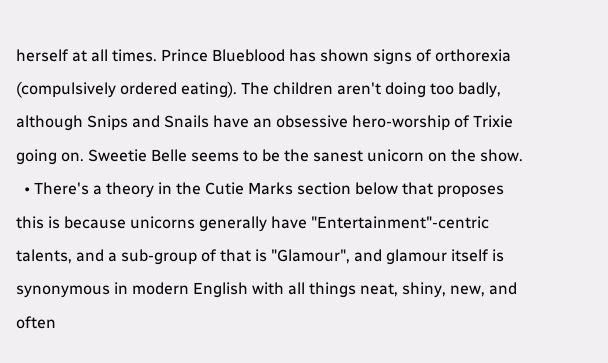herself at all times. Prince Blueblood has shown signs of orthorexia (compulsively ordered eating). The children aren't doing too badly, although Snips and Snails have an obsessive hero-worship of Trixie going on. Sweetie Belle seems to be the sanest unicorn on the show.
  • There's a theory in the Cutie Marks section below that proposes this is because unicorns generally have "Entertainment"-centric talents, and a sub-group of that is "Glamour", and glamour itself is synonymous in modern English with all things neat, shiny, new, and often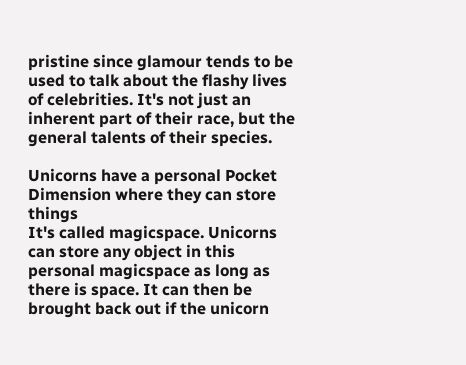pristine since glamour tends to be used to talk about the flashy lives of celebrities. It's not just an inherent part of their race, but the general talents of their species.

Unicorns have a personal Pocket Dimension where they can store things
It's called magicspace. Unicorns can store any object in this personal magicspace as long as there is space. It can then be brought back out if the unicorn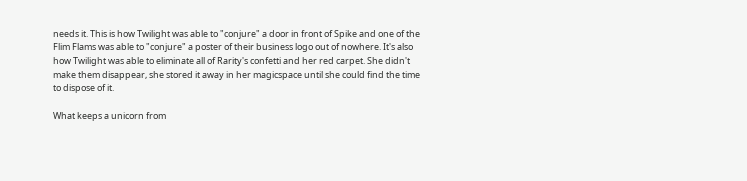needs it. This is how Twilight was able to "conjure" a door in front of Spike and one of the Flim Flams was able to "conjure" a poster of their business logo out of nowhere. It's also how Twilight was able to eliminate all of Rarity's confetti and her red carpet. She didn't make them disappear, she stored it away in her magicspace until she could find the time to dispose of it.

What keeps a unicorn from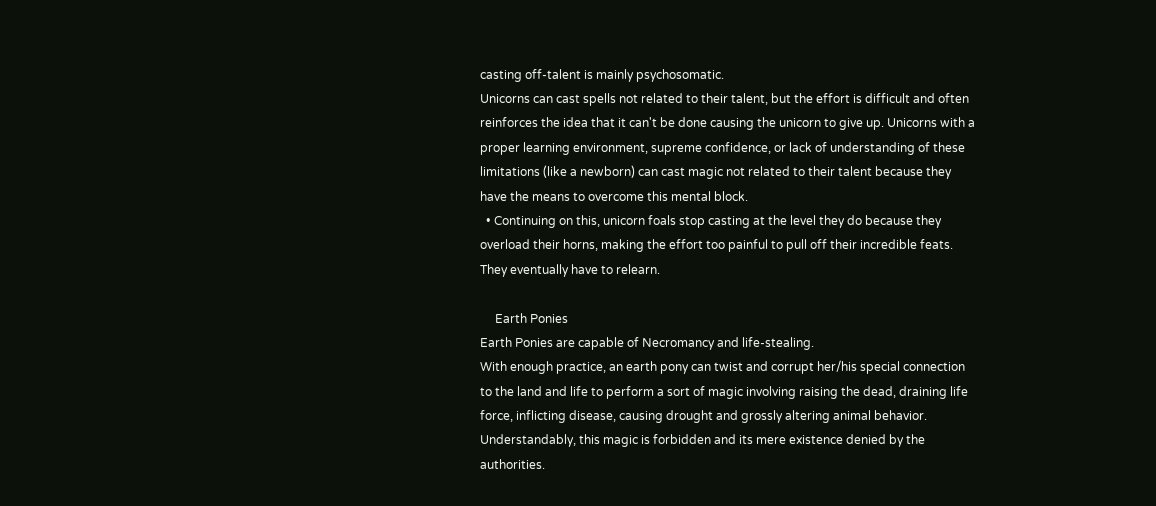casting off-talent is mainly psychosomatic.
Unicorns can cast spells not related to their talent, but the effort is difficult and often reinforces the idea that it can't be done causing the unicorn to give up. Unicorns with a proper learning environment, supreme confidence, or lack of understanding of these limitations (like a newborn) can cast magic not related to their talent because they have the means to overcome this mental block.
  • Continuing on this, unicorn foals stop casting at the level they do because they overload their horns, making the effort too painful to pull off their incredible feats. They eventually have to relearn.

     Earth Ponies
Earth Ponies are capable of Necromancy and life-stealing.
With enough practice, an earth pony can twist and corrupt her/his special connection to the land and life to perform a sort of magic involving raising the dead, draining life force, inflicting disease, causing drought and grossly altering animal behavior. Understandably, this magic is forbidden and its mere existence denied by the authorities.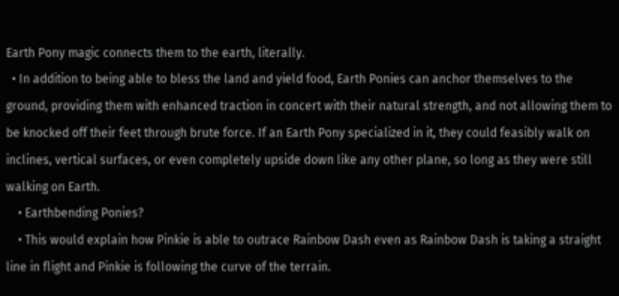Earth Pony magic connects them to the earth, literally.
  • In addition to being able to bless the land and yield food, Earth Ponies can anchor themselves to the ground, providing them with enhanced traction in concert with their natural strength, and not allowing them to be knocked off their feet through brute force. If an Earth Pony specialized in it, they could feasibly walk on inclines, vertical surfaces, or even completely upside down like any other plane, so long as they were still walking on Earth.
    • Earthbending Ponies?
    • This would explain how Pinkie is able to outrace Rainbow Dash even as Rainbow Dash is taking a straight line in flight and Pinkie is following the curve of the terrain.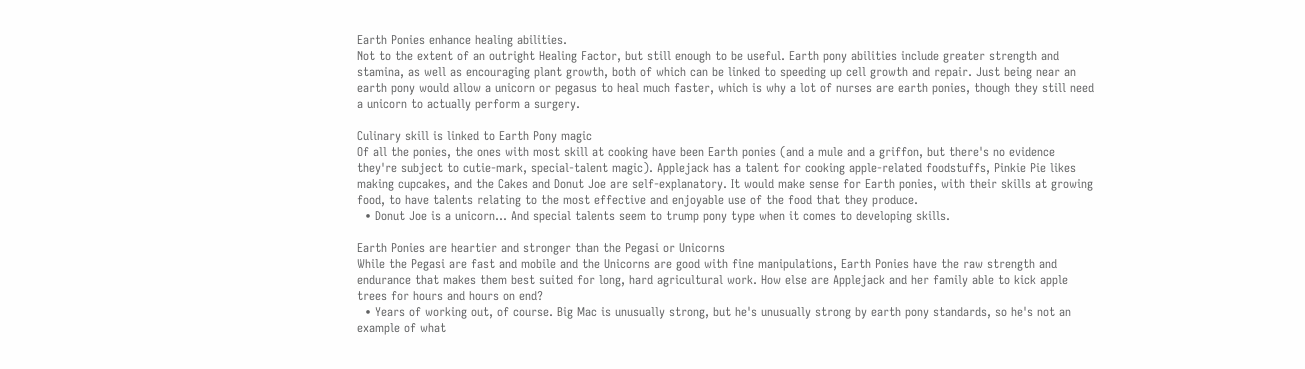Earth Ponies enhance healing abilities.
Not to the extent of an outright Healing Factor, but still enough to be useful. Earth pony abilities include greater strength and stamina, as well as encouraging plant growth, both of which can be linked to speeding up cell growth and repair. Just being near an earth pony would allow a unicorn or pegasus to heal much faster, which is why a lot of nurses are earth ponies, though they still need a unicorn to actually perform a surgery.

Culinary skill is linked to Earth Pony magic
Of all the ponies, the ones with most skill at cooking have been Earth ponies (and a mule and a griffon, but there's no evidence they're subject to cutie-mark, special-talent magic). Applejack has a talent for cooking apple-related foodstuffs, Pinkie Pie likes making cupcakes, and the Cakes and Donut Joe are self-explanatory. It would make sense for Earth ponies, with their skills at growing food, to have talents relating to the most effective and enjoyable use of the food that they produce.
  • Donut Joe is a unicorn... And special talents seem to trump pony type when it comes to developing skills.

Earth Ponies are heartier and stronger than the Pegasi or Unicorns
While the Pegasi are fast and mobile and the Unicorns are good with fine manipulations, Earth Ponies have the raw strength and endurance that makes them best suited for long, hard agricultural work. How else are Applejack and her family able to kick apple trees for hours and hours on end?
  • Years of working out, of course. Big Mac is unusually strong, but he's unusually strong by earth pony standards, so he's not an example of what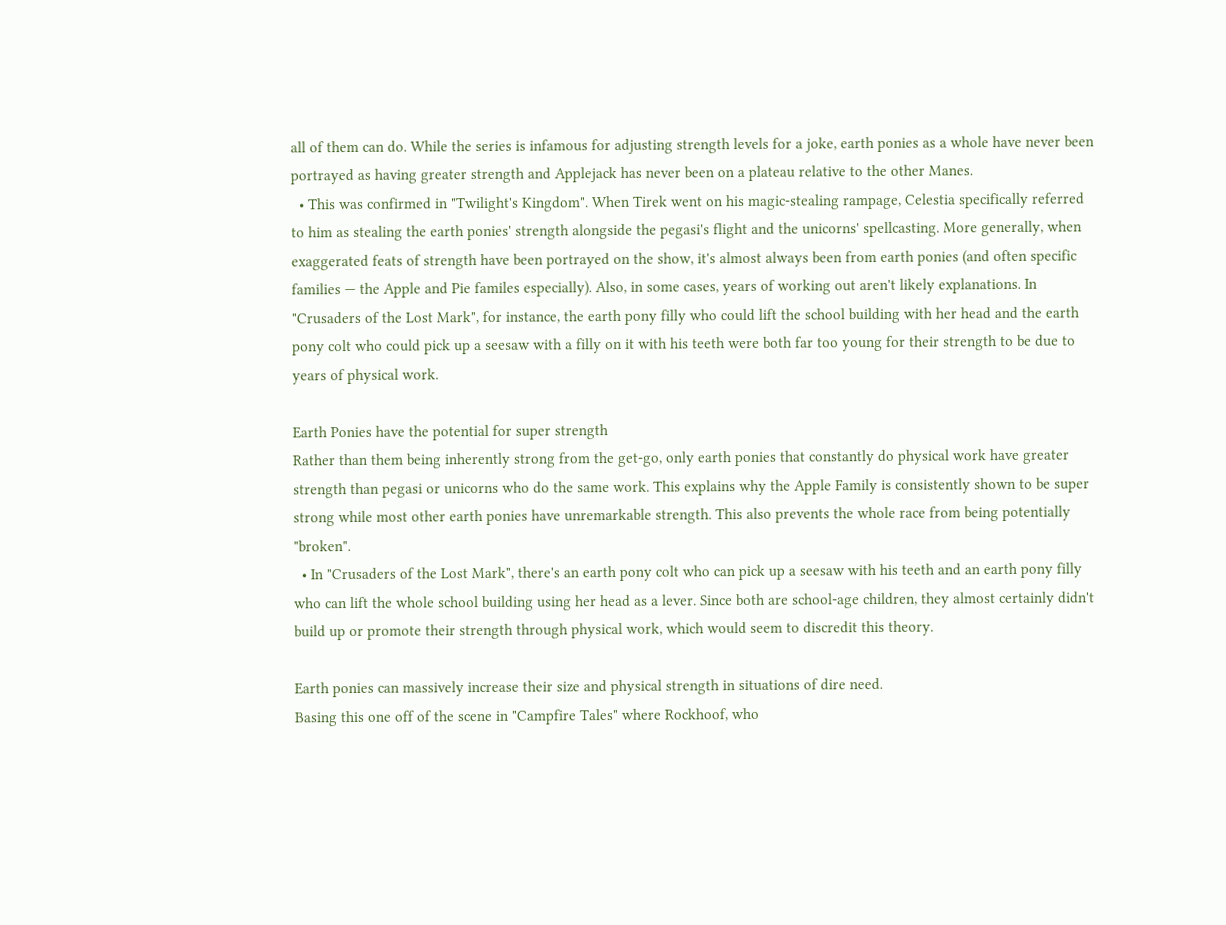all of them can do. While the series is infamous for adjusting strength levels for a joke, earth ponies as a whole have never been portrayed as having greater strength and Applejack has never been on a plateau relative to the other Manes.
  • This was confirmed in "Twilight's Kingdom". When Tirek went on his magic-stealing rampage, Celestia specifically referred to him as stealing the earth ponies' strength alongside the pegasi's flight and the unicorns' spellcasting. More generally, when exaggerated feats of strength have been portrayed on the show, it's almost always been from earth ponies (and often specific families — the Apple and Pie familes especially). Also, in some cases, years of working out aren't likely explanations. In "Crusaders of the Lost Mark", for instance, the earth pony filly who could lift the school building with her head and the earth pony colt who could pick up a seesaw with a filly on it with his teeth were both far too young for their strength to be due to years of physical work.

Earth Ponies have the potential for super strength
Rather than them being inherently strong from the get-go, only earth ponies that constantly do physical work have greater strength than pegasi or unicorns who do the same work. This explains why the Apple Family is consistently shown to be super strong while most other earth ponies have unremarkable strength. This also prevents the whole race from being potentially "broken".
  • In "Crusaders of the Lost Mark", there's an earth pony colt who can pick up a seesaw with his teeth and an earth pony filly who can lift the whole school building using her head as a lever. Since both are school-age children, they almost certainly didn't build up or promote their strength through physical work, which would seem to discredit this theory.

Earth ponies can massively increase their size and physical strength in situations of dire need.
Basing this one off of the scene in "Campfire Tales" where Rockhoof, who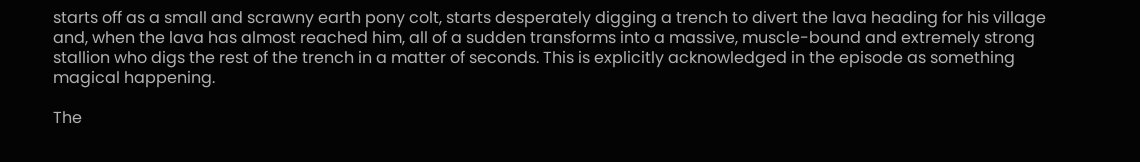starts off as a small and scrawny earth pony colt, starts desperately digging a trench to divert the lava heading for his village and, when the lava has almost reached him, all of a sudden transforms into a massive, muscle-bound and extremely strong stallion who digs the rest of the trench in a matter of seconds. This is explicitly acknowledged in the episode as something magical happening.

The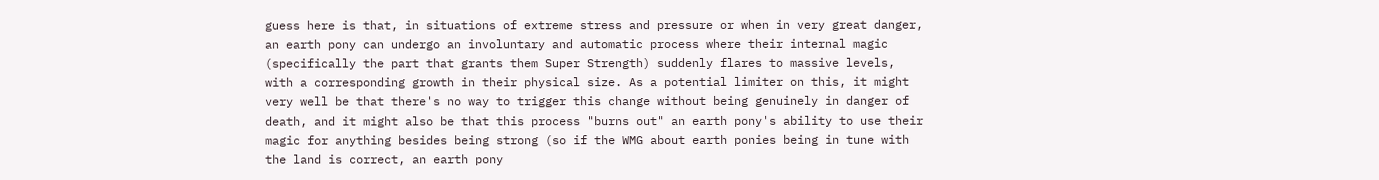guess here is that, in situations of extreme stress and pressure or when in very great danger, an earth pony can undergo an involuntary and automatic process where their internal magic (specifically the part that grants them Super Strength) suddenly flares to massive levels, with a corresponding growth in their physical size. As a potential limiter on this, it might very well be that there's no way to trigger this change without being genuinely in danger of death, and it might also be that this process "burns out" an earth pony's ability to use their magic for anything besides being strong (so if the WMG about earth ponies being in tune with the land is correct, an earth pony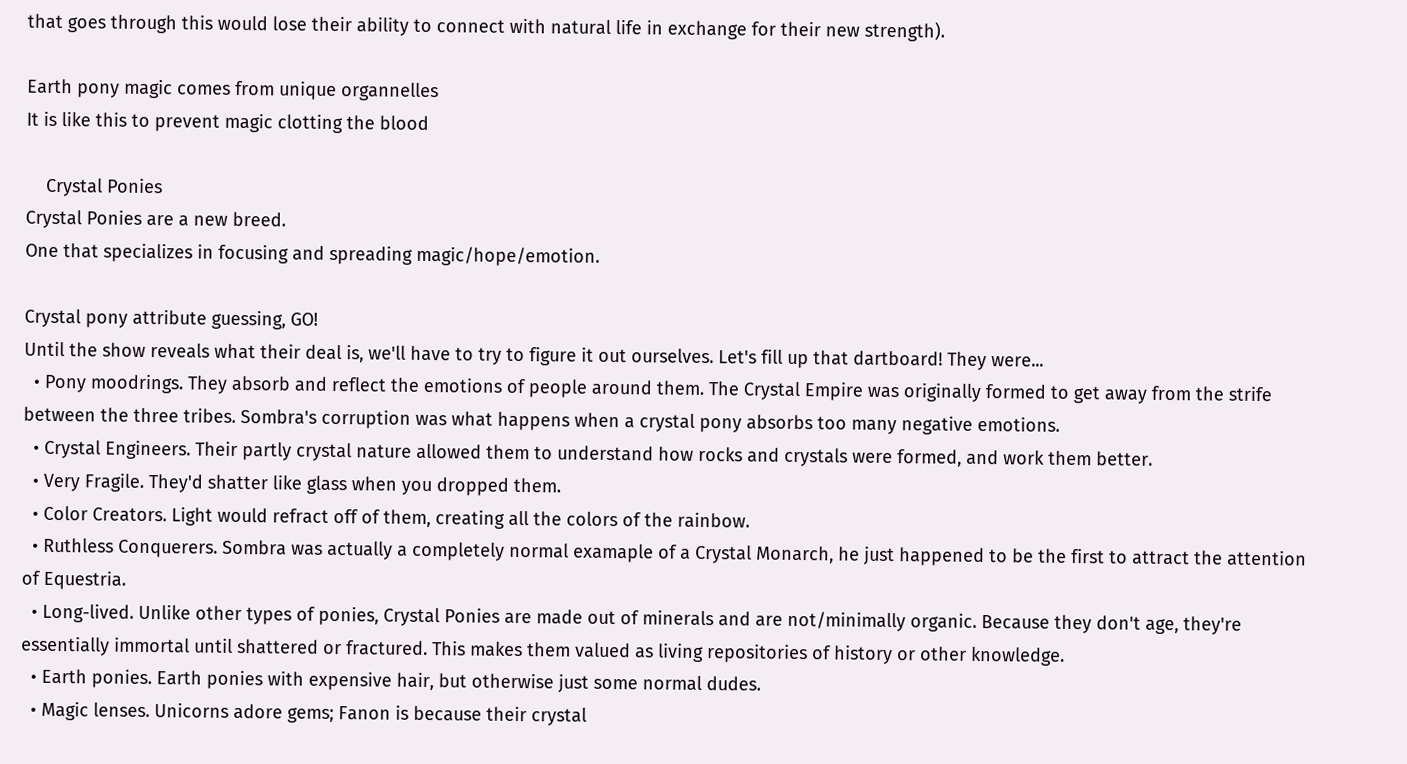that goes through this would lose their ability to connect with natural life in exchange for their new strength).

Earth pony magic comes from unique organnelles
It is like this to prevent magic clotting the blood

    Crystal Ponies
Crystal Ponies are a new breed.
One that specializes in focusing and spreading magic/hope/emotion.

Crystal pony attribute guessing, GO!
Until the show reveals what their deal is, we'll have to try to figure it out ourselves. Let's fill up that dartboard! They were...
  • Pony moodrings. They absorb and reflect the emotions of people around them. The Crystal Empire was originally formed to get away from the strife between the three tribes. Sombra's corruption was what happens when a crystal pony absorbs too many negative emotions.
  • Crystal Engineers. Their partly crystal nature allowed them to understand how rocks and crystals were formed, and work them better.
  • Very Fragile. They'd shatter like glass when you dropped them.
  • Color Creators. Light would refract off of them, creating all the colors of the rainbow.
  • Ruthless Conquerers. Sombra was actually a completely normal examaple of a Crystal Monarch, he just happened to be the first to attract the attention of Equestria.
  • Long-lived. Unlike other types of ponies, Crystal Ponies are made out of minerals and are not/minimally organic. Because they don't age, they're essentially immortal until shattered or fractured. This makes them valued as living repositories of history or other knowledge.
  • Earth ponies. Earth ponies with expensive hair, but otherwise just some normal dudes.
  • Magic lenses. Unicorns adore gems; Fanon is because their crystal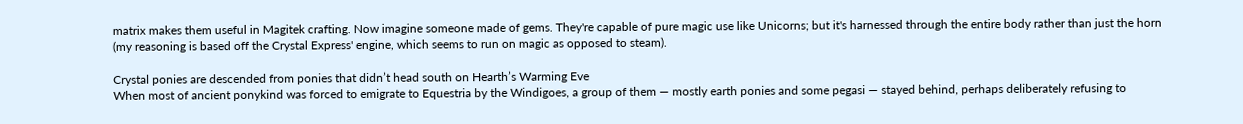matrix makes them useful in Magitek crafting. Now imagine someone made of gems. They're capable of pure magic use like Unicorns; but it's harnessed through the entire body rather than just the horn (my reasoning is based off the Crystal Express' engine, which seems to run on magic as opposed to steam).

Crystal ponies are descended from ponies that didn’t head south on Hearth’s Warming Eve
When most of ancient ponykind was forced to emigrate to Equestria by the Windigoes, a group of them — mostly earth ponies and some pegasi — stayed behind, perhaps deliberately refusing to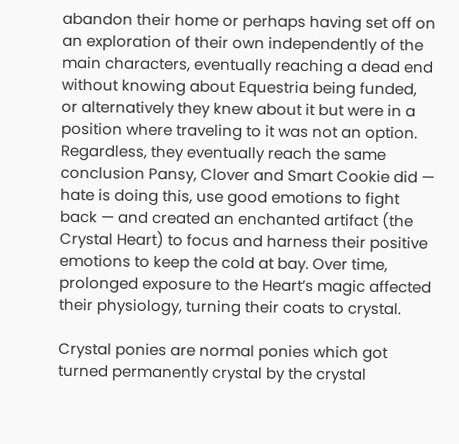abandon their home or perhaps having set off on an exploration of their own independently of the main characters, eventually reaching a dead end without knowing about Equestria being funded, or alternatively they knew about it but were in a position where traveling to it was not an option. Regardless, they eventually reach the same conclusion Pansy, Clover and Smart Cookie did — hate is doing this, use good emotions to fight back — and created an enchanted artifact (the Crystal Heart) to focus and harness their positive emotions to keep the cold at bay. Over time, prolonged exposure to the Heart’s magic affected their physiology, turning their coats to crystal.

Crystal ponies are normal ponies which got turned permanently crystal by the crystal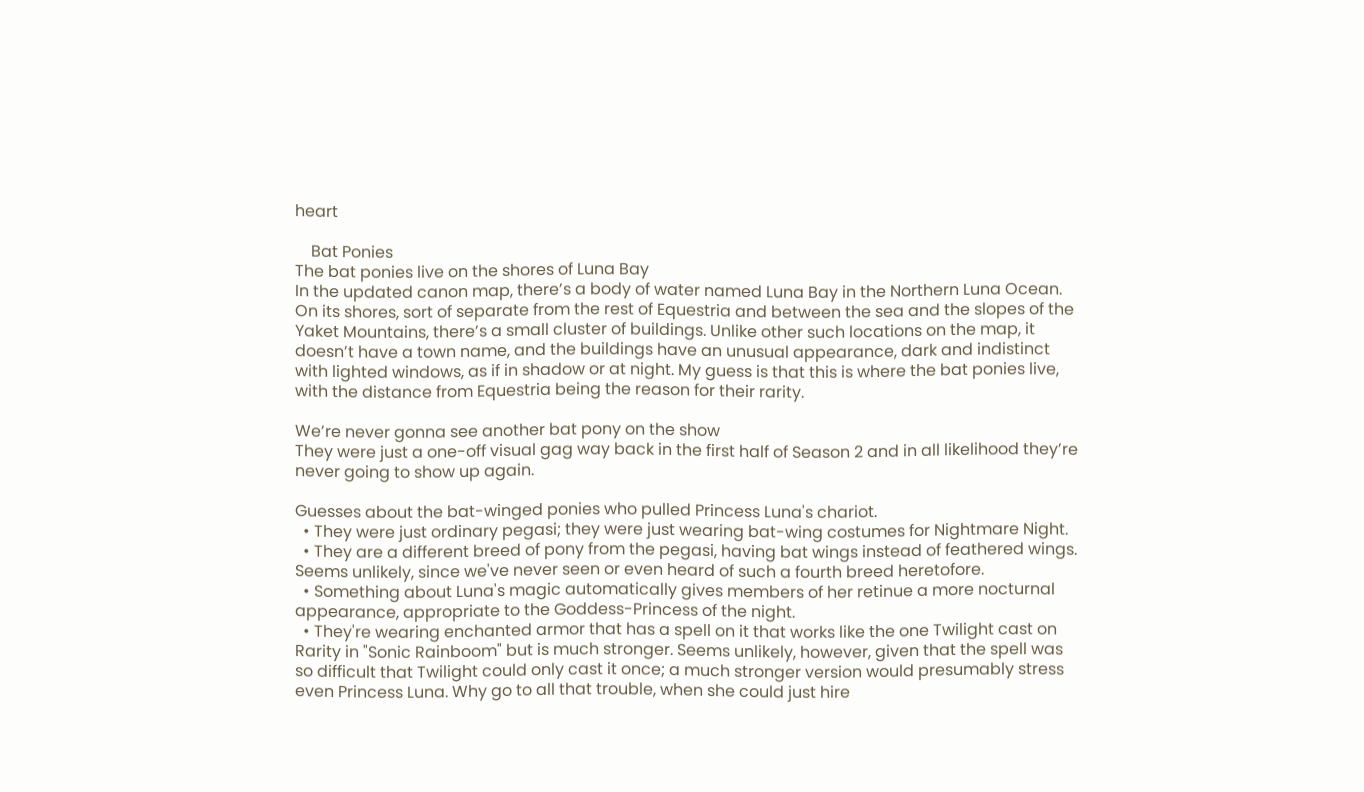heart

    Bat Ponies
The bat ponies live on the shores of Luna Bay
In the updated canon map, there’s a body of water named Luna Bay in the Northern Luna Ocean. On its shores, sort of separate from the rest of Equestria and between the sea and the slopes of the Yaket Mountains, there’s a small cluster of buildings. Unlike other such locations on the map, it doesn’t have a town name, and the buildings have an unusual appearance, dark and indistinct with lighted windows, as if in shadow or at night. My guess is that this is where the bat ponies live, with the distance from Equestria being the reason for their rarity.

We’re never gonna see another bat pony on the show
They were just a one-off visual gag way back in the first half of Season 2 and in all likelihood they’re never going to show up again.

Guesses about the bat-winged ponies who pulled Princess Luna's chariot.
  • They were just ordinary pegasi; they were just wearing bat-wing costumes for Nightmare Night.
  • They are a different breed of pony from the pegasi, having bat wings instead of feathered wings. Seems unlikely, since we've never seen or even heard of such a fourth breed heretofore.
  • Something about Luna's magic automatically gives members of her retinue a more nocturnal appearance, appropriate to the Goddess-Princess of the night.
  • They're wearing enchanted armor that has a spell on it that works like the one Twilight cast on Rarity in "Sonic Rainboom" but is much stronger. Seems unlikely, however, given that the spell was so difficult that Twilight could only cast it once; a much stronger version would presumably stress even Princess Luna. Why go to all that trouble, when she could just hire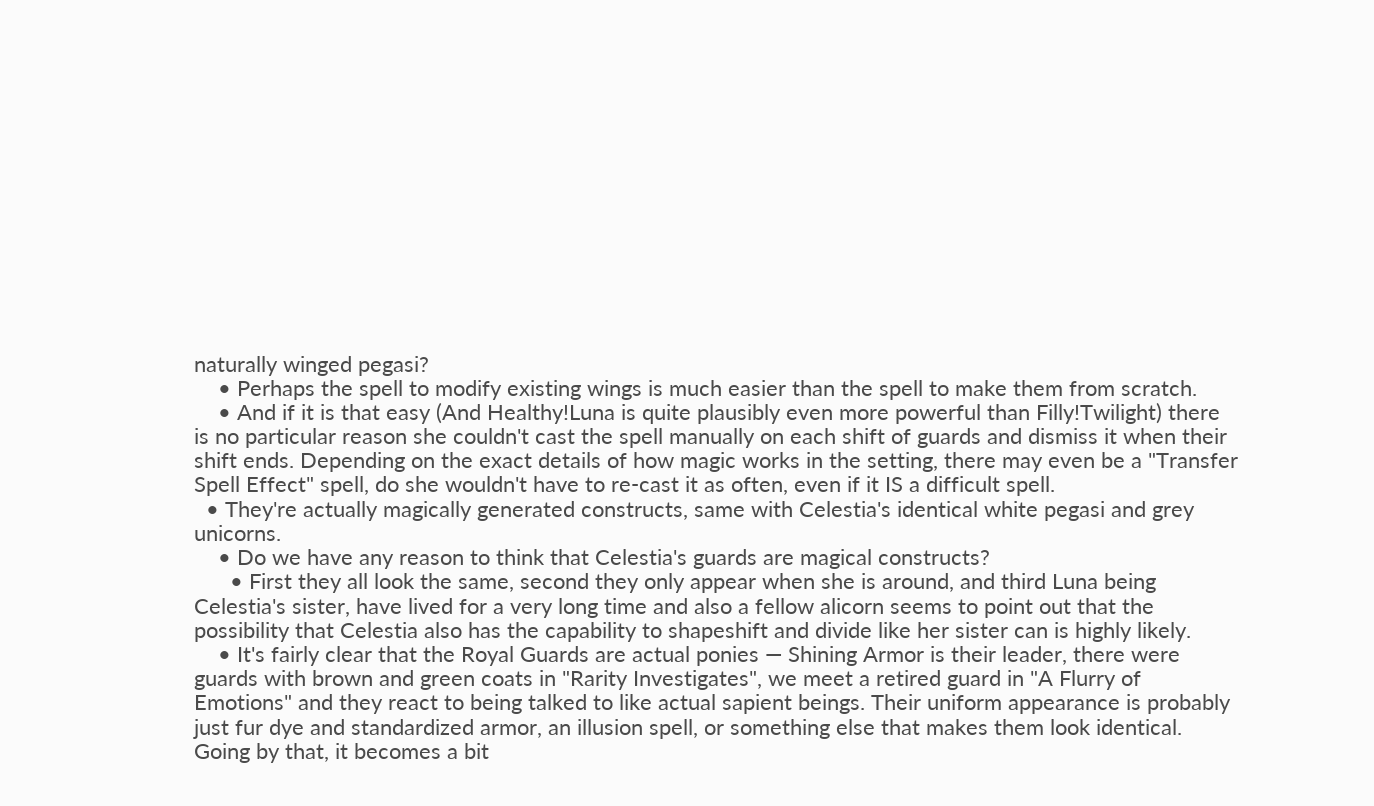naturally winged pegasi?
    • Perhaps the spell to modify existing wings is much easier than the spell to make them from scratch.
    • And if it is that easy (And Healthy!Luna is quite plausibly even more powerful than Filly!Twilight) there is no particular reason she couldn't cast the spell manually on each shift of guards and dismiss it when their shift ends. Depending on the exact details of how magic works in the setting, there may even be a "Transfer Spell Effect" spell, do she wouldn't have to re-cast it as often, even if it IS a difficult spell.
  • They're actually magically generated constructs, same with Celestia's identical white pegasi and grey unicorns.
    • Do we have any reason to think that Celestia's guards are magical constructs?
      • First they all look the same, second they only appear when she is around, and third Luna being Celestia's sister, have lived for a very long time and also a fellow alicorn seems to point out that the possibility that Celestia also has the capability to shapeshift and divide like her sister can is highly likely.
    • It's fairly clear that the Royal Guards are actual ponies — Shining Armor is their leader, there were guards with brown and green coats in "Rarity Investigates", we meet a retired guard in "A Flurry of Emotions" and they react to being talked to like actual sapient beings. Their uniform appearance is probably just fur dye and standardized armor, an illusion spell, or something else that makes them look identical. Going by that, it becomes a bit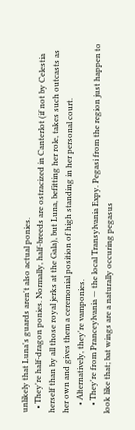unlikely that Luna's guards aren't also actual ponies.
  • They're half-dragon ponies. Normally, half-breeds are ostracized in Canterlot (if not by Celestia herself than by all those royal jerks at the Gala), but Luna, befitting her role, takes such outcasts as her own and gives them a ceremonial position of high standing in her personal court.
    • Alternatively, they're vamponies.
    • They're from Pranceylvania — the local Transylvania Expy. Pegasi from the region just happen to look like that; bat wings are a naturally occuring pegasus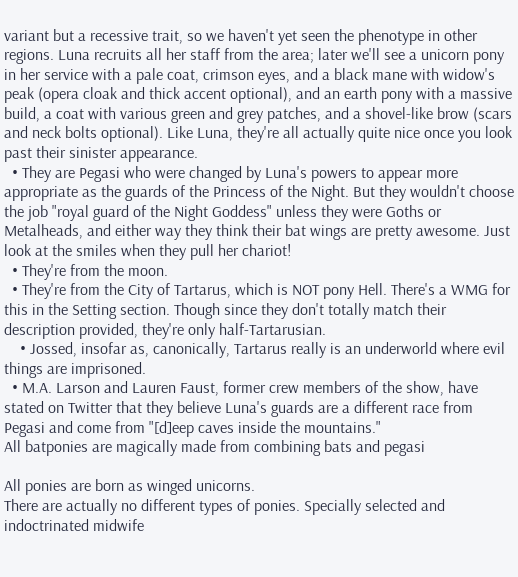variant but a recessive trait, so we haven't yet seen the phenotype in other regions. Luna recruits all her staff from the area; later we'll see a unicorn pony in her service with a pale coat, crimson eyes, and a black mane with widow's peak (opera cloak and thick accent optional), and an earth pony with a massive build, a coat with various green and grey patches, and a shovel-like brow (scars and neck bolts optional). Like Luna, they're all actually quite nice once you look past their sinister appearance.
  • They are Pegasi who were changed by Luna's powers to appear more appropriate as the guards of the Princess of the Night. But they wouldn't choose the job "royal guard of the Night Goddess" unless they were Goths or Metalheads, and either way they think their bat wings are pretty awesome. Just look at the smiles when they pull her chariot!
  • They're from the moon.
  • They're from the City of Tartarus, which is NOT pony Hell. There's a WMG for this in the Setting section. Though since they don't totally match their description provided, they're only half-Tartarusian.
    • Jossed, insofar as, canonically, Tartarus really is an underworld where evil things are imprisoned.
  • M.A. Larson and Lauren Faust, former crew members of the show, have stated on Twitter that they believe Luna's guards are a different race from Pegasi and come from "[d]eep caves inside the mountains."
All batponies are magically made from combining bats and pegasi

All ponies are born as winged unicorns.
There are actually no different types of ponies. Specially selected and indoctrinated midwife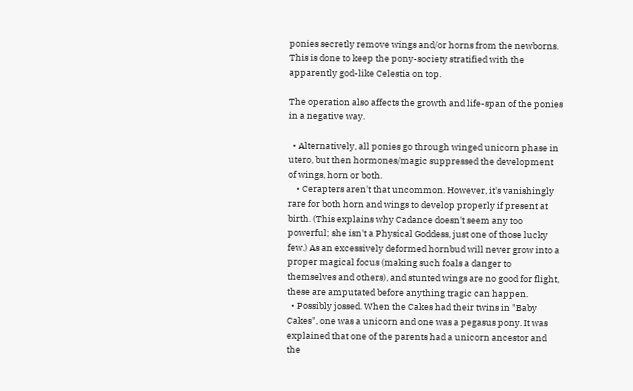ponies secretly remove wings and/or horns from the newborns. This is done to keep the pony-society stratified with the apparently god-like Celestia on top.

The operation also affects the growth and life-span of the ponies in a negative way.

  • Alternatively, all ponies go through winged unicorn phase in utero, but then hormones/magic suppressed the development of wings, horn or both.
    • Cerapters aren't that uncommon. However, it's vanishingly rare for both horn and wings to develop properly if present at birth. (This explains why Cadance doesn't seem any too powerful; she isn't a Physical Goddess, just one of those lucky few.) As an excessively deformed hornbud will never grow into a proper magical focus (making such foals a danger to themselves and others), and stunted wings are no good for flight, these are amputated before anything tragic can happen.
  • Possibly jossed. When the Cakes had their twins in "Baby Cakes", one was a unicorn and one was a pegasus pony. It was explained that one of the parents had a unicorn ancestor and the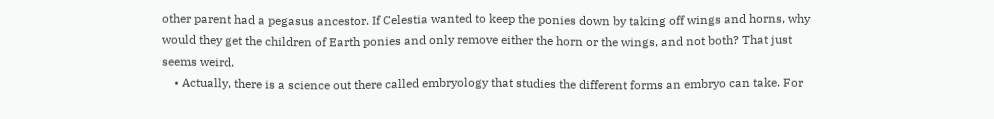other parent had a pegasus ancestor. If Celestia wanted to keep the ponies down by taking off wings and horns, why would they get the children of Earth ponies and only remove either the horn or the wings, and not both? That just seems weird.
    • Actually, there is a science out there called embryology that studies the different forms an embryo can take. For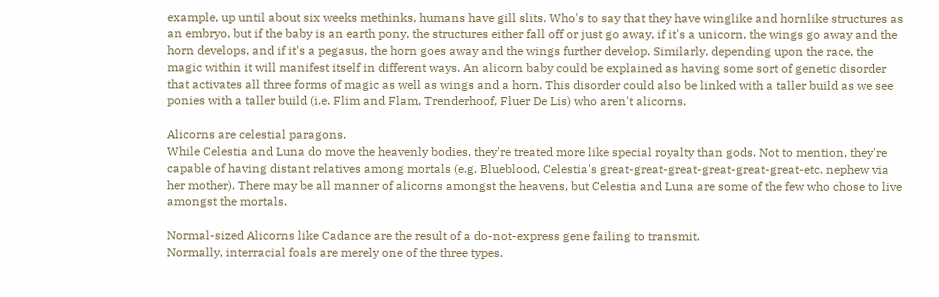example, up until about six weeks methinks, humans have gill slits. Who's to say that they have winglike and hornlike structures as an embryo, but if the baby is an earth pony, the structures either fall off or just go away, if it's a unicorn, the wings go away and the horn develops, and if it's a pegasus, the horn goes away and the wings further develop. Similarly, depending upon the race, the magic within it will manifest itself in different ways. An alicorn baby could be explained as having some sort of genetic disorder that activates all three forms of magic as well as wings and a horn. This disorder could also be linked with a taller build as we see ponies with a taller build (i.e. Flim and Flam, Trenderhoof, Fluer De Lis) who aren't alicorns.

Alicorns are celestial paragons.
While Celestia and Luna do move the heavenly bodies, they're treated more like special royalty than gods. Not to mention, they're capable of having distant relatives among mortals (e.g. Blueblood, Celestia's great-great-great-great-great-great-etc. nephew via her mother). There may be all manner of alicorns amongst the heavens, but Celestia and Luna are some of the few who chose to live amongst the mortals.

Normal-sized Alicorns like Cadance are the result of a do-not-express gene failing to transmit.
Normally, interracial foals are merely one of the three types.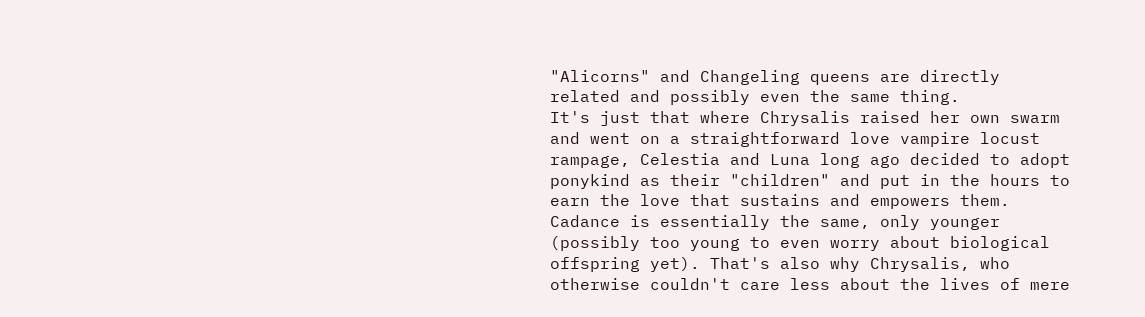"Alicorns" and Changeling queens are directly related and possibly even the same thing.
It's just that where Chrysalis raised her own swarm and went on a straightforward love vampire locust rampage, Celestia and Luna long ago decided to adopt ponykind as their "children" and put in the hours to earn the love that sustains and empowers them. Cadance is essentially the same, only younger (possibly too young to even worry about biological offspring yet). That's also why Chrysalis, who otherwise couldn't care less about the lives of mere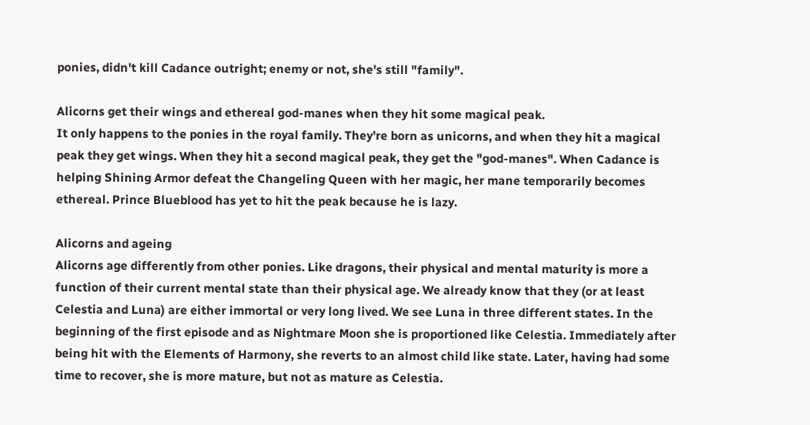ponies, didn't kill Cadance outright; enemy or not, she's still "family".

Alicorns get their wings and ethereal god-manes when they hit some magical peak.
It only happens to the ponies in the royal family. They're born as unicorns, and when they hit a magical peak they get wings. When they hit a second magical peak, they get the "god-manes". When Cadance is helping Shining Armor defeat the Changeling Queen with her magic, her mane temporarily becomes ethereal. Prince Blueblood has yet to hit the peak because he is lazy.

Alicorns and ageing
Alicorns age differently from other ponies. Like dragons, their physical and mental maturity is more a function of their current mental state than their physical age. We already know that they (or at least Celestia and Luna) are either immortal or very long lived. We see Luna in three different states. In the beginning of the first episode and as Nightmare Moon she is proportioned like Celestia. Immediately after being hit with the Elements of Harmony, she reverts to an almost child like state. Later, having had some time to recover, she is more mature, but not as mature as Celestia.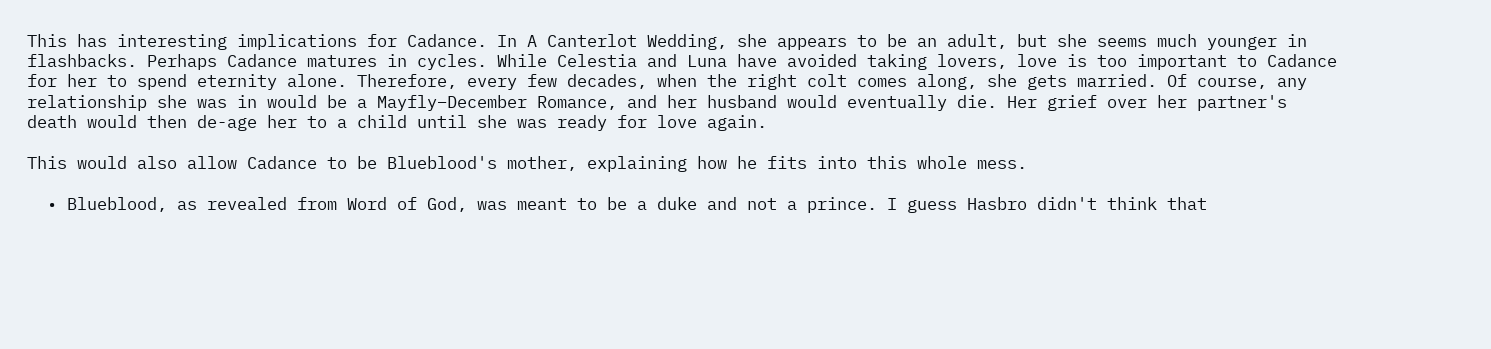This has interesting implications for Cadance. In A Canterlot Wedding, she appears to be an adult, but she seems much younger in flashbacks. Perhaps Cadance matures in cycles. While Celestia and Luna have avoided taking lovers, love is too important to Cadance for her to spend eternity alone. Therefore, every few decades, when the right colt comes along, she gets married. Of course, any relationship she was in would be a Mayfly–December Romance, and her husband would eventually die. Her grief over her partner's death would then de-age her to a child until she was ready for love again.

This would also allow Cadance to be Blueblood's mother, explaining how he fits into this whole mess.

  • Blueblood, as revealed from Word of God, was meant to be a duke and not a prince. I guess Hasbro didn't think that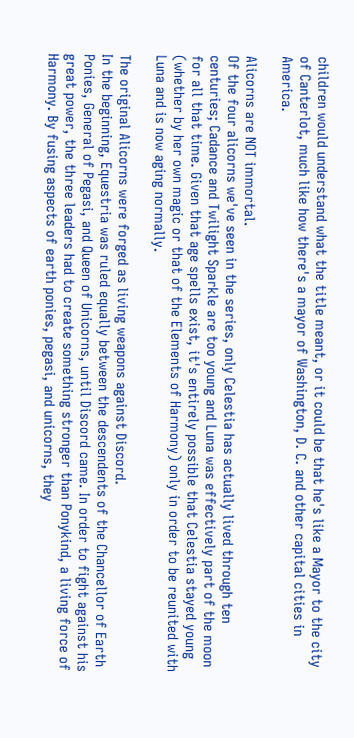children would understand what the title meant, or it could be that he's like a Mayor to the city of Canterlot, much like how there's a mayor of Washington, D. C. and other capital cities in America.

Alicorns are NOT immortal.
Of the four alicorns we've seen in the series, only Celestia has actually lived through ten centuries; Cadance and Twilight Sparkle are too young and Luna was effectively part of the moon for all that time. Given that age spells exist, it's entirely possible that Celestia stayed young (whether by her own magic or that of the Elements of Harmony) only in order to be reunited with Luna and is now aging normally.

The original Alicorns were forged as living weapons against Discord.
In the beginning, Equestria was ruled equally between the descendents of the Chancellor of Earth Ponies, General of Pegasi, and Queen of Unicorns, until Discord came. In order to fight against his great power, the three leaders had to create something stronger than Ponykind, a living force of Harmony. By fusing aspects of earth ponies, pegasi, and unicorns, they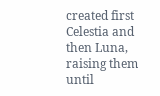created first Celestia and then Luna, raising them until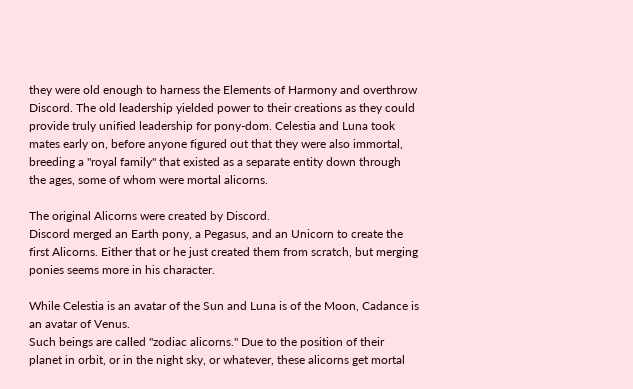they were old enough to harness the Elements of Harmony and overthrow Discord. The old leadership yielded power to their creations as they could provide truly unified leadership for pony-dom. Celestia and Luna took mates early on, before anyone figured out that they were also immortal, breeding a "royal family" that existed as a separate entity down through the ages, some of whom were mortal alicorns.

The original Alicorns were created by Discord.
Discord merged an Earth pony, a Pegasus, and an Unicorn to create the first Alicorns. Either that or he just created them from scratch, but merging ponies seems more in his character.

While Celestia is an avatar of the Sun and Luna is of the Moon, Cadance is an avatar of Venus.
Such beings are called "zodiac alicorns." Due to the position of their planet in orbit, or in the night sky, or whatever, these alicorns get mortal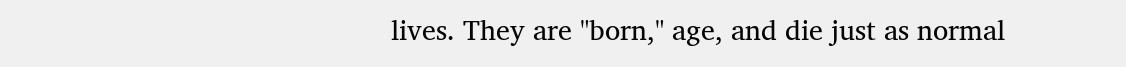lives. They are "born," age, and die just as normal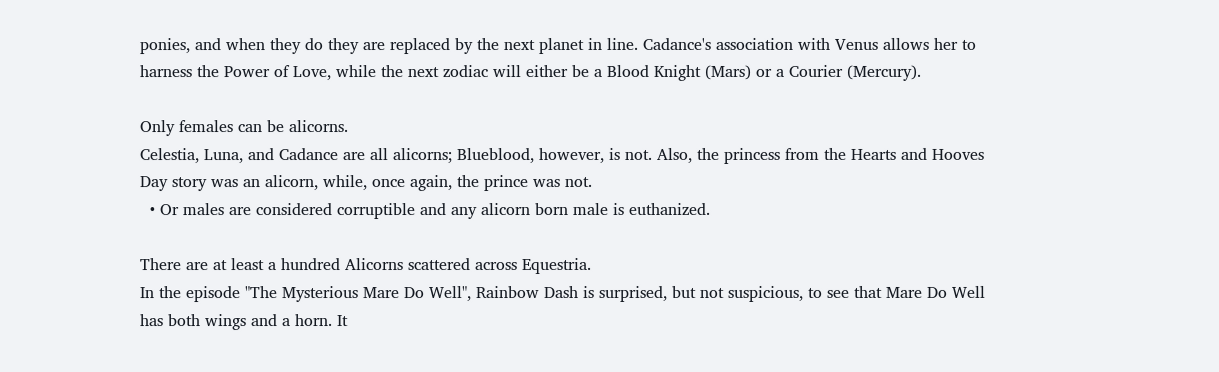ponies, and when they do they are replaced by the next planet in line. Cadance's association with Venus allows her to harness the Power of Love, while the next zodiac will either be a Blood Knight (Mars) or a Courier (Mercury).

Only females can be alicorns.
Celestia, Luna, and Cadance are all alicorns; Blueblood, however, is not. Also, the princess from the Hearts and Hooves Day story was an alicorn, while, once again, the prince was not.
  • Or males are considered corruptible and any alicorn born male is euthanized.

There are at least a hundred Alicorns scattered across Equestria.
In the episode "The Mysterious Mare Do Well", Rainbow Dash is surprised, but not suspicious, to see that Mare Do Well has both wings and a horn. It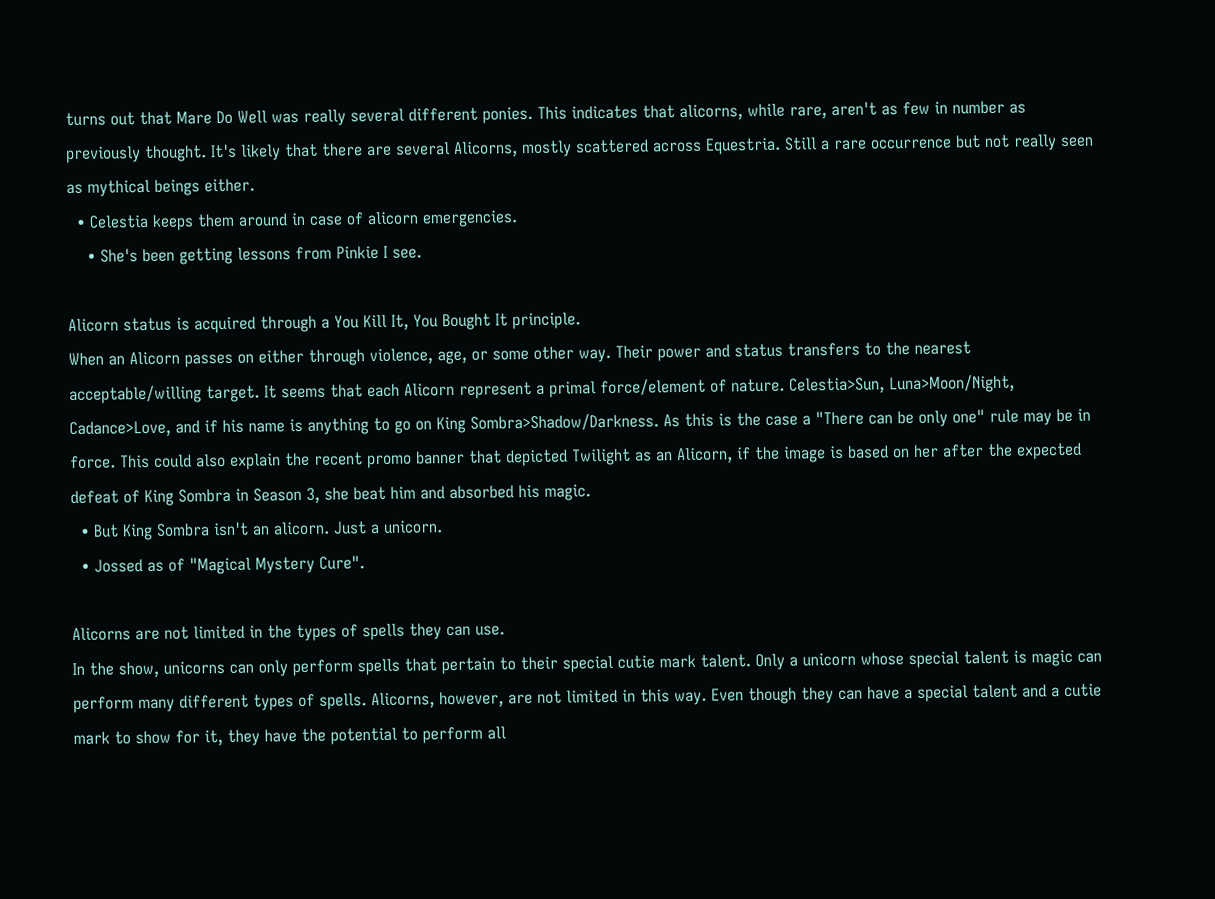turns out that Mare Do Well was really several different ponies. This indicates that alicorns, while rare, aren't as few in number as previously thought. It's likely that there are several Alicorns, mostly scattered across Equestria. Still a rare occurrence but not really seen as mythical beings either.
  • Celestia keeps them around in case of alicorn emergencies.
    • She's been getting lessons from Pinkie I see.

Alicorn status is acquired through a You Kill It, You Bought It principle.
When an Alicorn passes on either through violence, age, or some other way. Their power and status transfers to the nearest acceptable/willing target. It seems that each Alicorn represent a primal force/element of nature. Celestia>Sun, Luna>Moon/Night, Cadance>Love, and if his name is anything to go on King Sombra>Shadow/Darkness. As this is the case a "There can be only one" rule may be in force. This could also explain the recent promo banner that depicted Twilight as an Alicorn, if the image is based on her after the expected defeat of King Sombra in Season 3, she beat him and absorbed his magic.
  • But King Sombra isn't an alicorn. Just a unicorn.
  • Jossed as of "Magical Mystery Cure".

Alicorns are not limited in the types of spells they can use.
In the show, unicorns can only perform spells that pertain to their special cutie mark talent. Only a unicorn whose special talent is magic can perform many different types of spells. Alicorns, however, are not limited in this way. Even though they can have a special talent and a cutie mark to show for it, they have the potential to perform all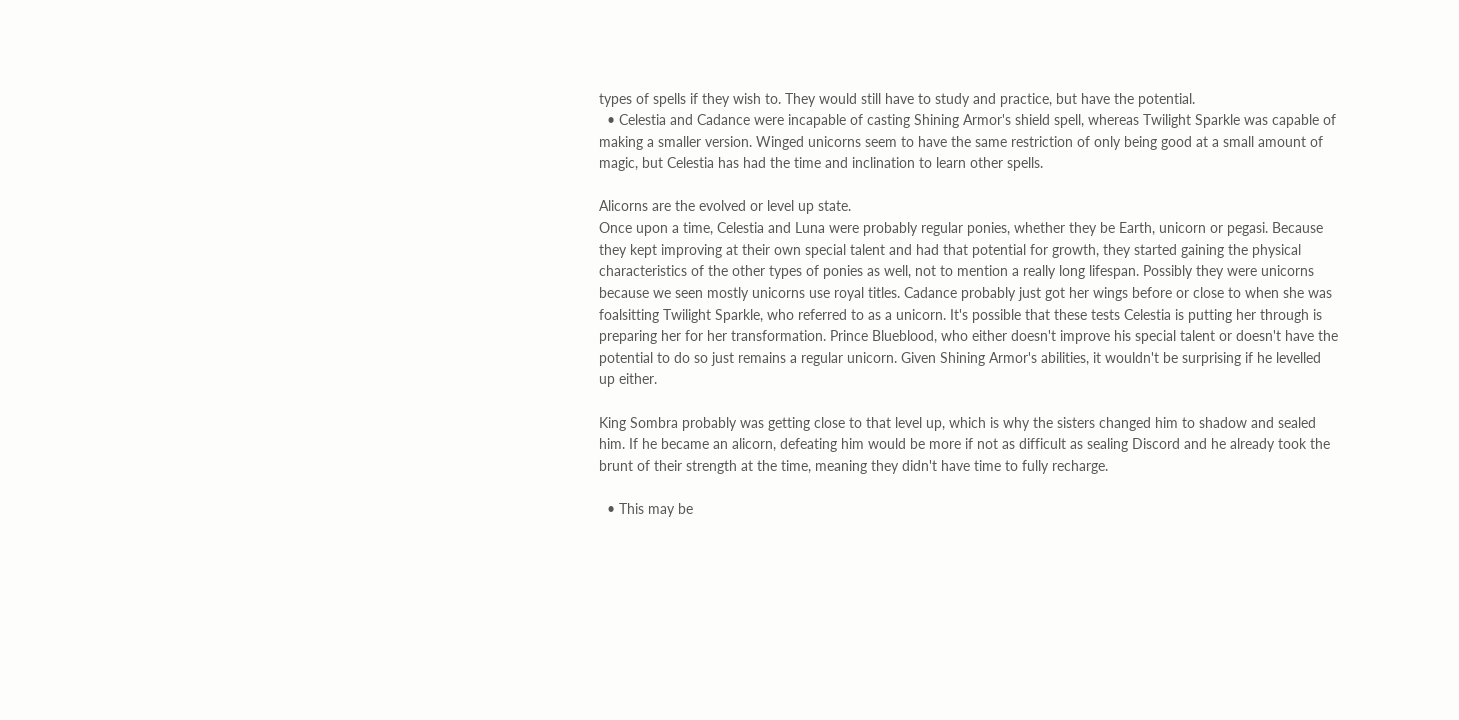types of spells if they wish to. They would still have to study and practice, but have the potential.
  • Celestia and Cadance were incapable of casting Shining Armor's shield spell, whereas Twilight Sparkle was capable of making a smaller version. Winged unicorns seem to have the same restriction of only being good at a small amount of magic, but Celestia has had the time and inclination to learn other spells.

Alicorns are the evolved or level up state.
Once upon a time, Celestia and Luna were probably regular ponies, whether they be Earth, unicorn or pegasi. Because they kept improving at their own special talent and had that potential for growth, they started gaining the physical characteristics of the other types of ponies as well, not to mention a really long lifespan. Possibly they were unicorns because we seen mostly unicorns use royal titles. Cadance probably just got her wings before or close to when she was foalsitting Twilight Sparkle, who referred to as a unicorn. It's possible that these tests Celestia is putting her through is preparing her for her transformation. Prince Blueblood, who either doesn't improve his special talent or doesn't have the potential to do so just remains a regular unicorn. Given Shining Armor's abilities, it wouldn't be surprising if he levelled up either.

King Sombra probably was getting close to that level up, which is why the sisters changed him to shadow and sealed him. If he became an alicorn, defeating him would be more if not as difficult as sealing Discord and he already took the brunt of their strength at the time, meaning they didn't have time to fully recharge.

  • This may be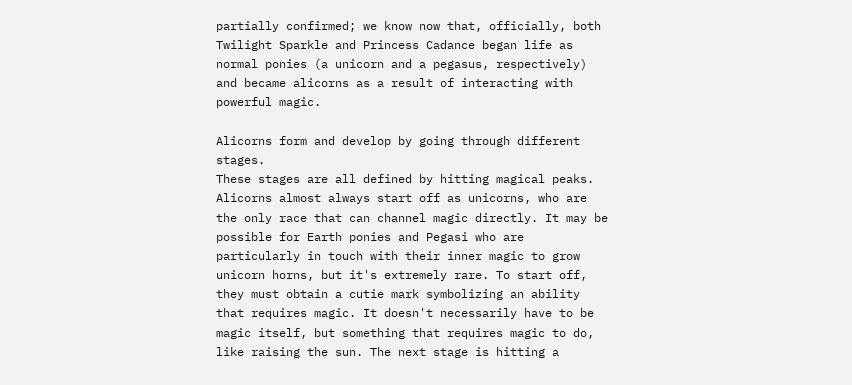partially confirmed; we know now that, officially, both Twilight Sparkle and Princess Cadance began life as normal ponies (a unicorn and a pegasus, respectively) and became alicorns as a result of interacting with powerful magic.

Alicorns form and develop by going through different stages.
These stages are all defined by hitting magical peaks. Alicorns almost always start off as unicorns, who are the only race that can channel magic directly. It may be possible for Earth ponies and Pegasi who are particularly in touch with their inner magic to grow unicorn horns, but it's extremely rare. To start off, they must obtain a cutie mark symbolizing an ability that requires magic. It doesn't necessarily have to be magic itself, but something that requires magic to do, like raising the sun. The next stage is hitting a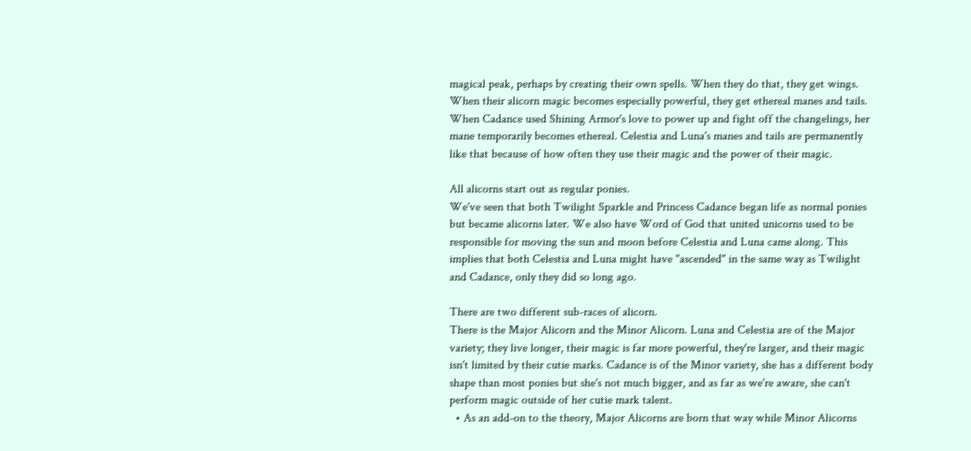magical peak, perhaps by creating their own spells. When they do that, they get wings. When their alicorn magic becomes especially powerful, they get ethereal manes and tails. When Cadance used Shining Armor's love to power up and fight off the changelings, her mane temporarily becomes ethereal. Celestia and Luna's manes and tails are permanently like that because of how often they use their magic and the power of their magic.

All alicorns start out as regular ponies.
We've seen that both Twilight Sparkle and Princess Cadance began life as normal ponies but became alicorns later. We also have Word of God that united unicorns used to be responsible for moving the sun and moon before Celestia and Luna came along. This implies that both Celestia and Luna might have "ascended" in the same way as Twilight and Cadance, only they did so long ago.

There are two different sub-races of alicorn.
There is the Major Alicorn and the Minor Alicorn. Luna and Celestia are of the Major variety; they live longer, their magic is far more powerful, they're larger, and their magic isn't limited by their cutie marks. Cadance is of the Minor variety, she has a different body shape than most ponies but she's not much bigger, and as far as we're aware, she can't perform magic outside of her cutie mark talent.
  • As an add-on to the theory, Major Alicorns are born that way while Minor Alicorns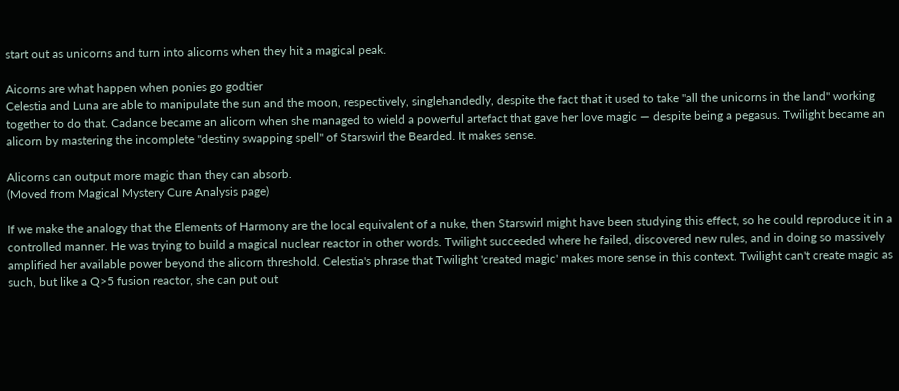start out as unicorns and turn into alicorns when they hit a magical peak.

Aicorns are what happen when ponies go godtier
Celestia and Luna are able to manipulate the sun and the moon, respectively, singlehandedly, despite the fact that it used to take "all the unicorns in the land" working together to do that. Cadance became an alicorn when she managed to wield a powerful artefact that gave her love magic — despite being a pegasus. Twilight became an alicorn by mastering the incomplete "destiny swapping spell" of Starswirl the Bearded. It makes sense.

Alicorns can output more magic than they can absorb.
(Moved from Magical Mystery Cure Analysis page)

If we make the analogy that the Elements of Harmony are the local equivalent of a nuke, then Starswirl might have been studying this effect, so he could reproduce it in a controlled manner. He was trying to build a magical nuclear reactor in other words. Twilight succeeded where he failed, discovered new rules, and in doing so massively amplified her available power beyond the alicorn threshold. Celestia's phrase that Twilight 'created magic' makes more sense in this context. Twilight can't create magic as such, but like a Q>5 fusion reactor, she can put out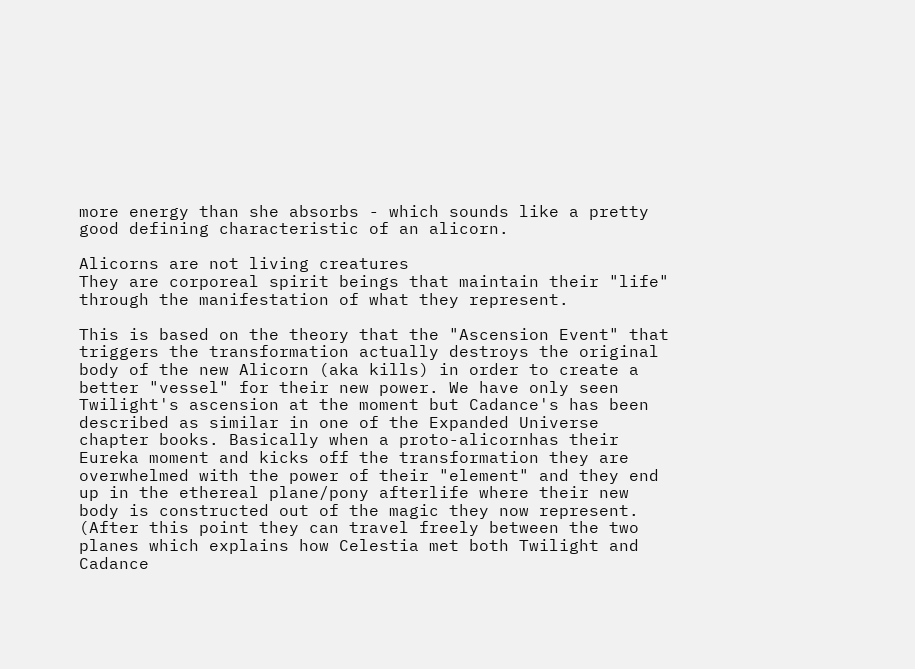more energy than she absorbs - which sounds like a pretty good defining characteristic of an alicorn.

Alicorns are not living creatures
They are corporeal spirit beings that maintain their "life" through the manifestation of what they represent.

This is based on the theory that the "Ascension Event" that triggers the transformation actually destroys the original body of the new Alicorn (aka kills) in order to create a better "vessel" for their new power. We have only seen Twilight's ascension at the moment but Cadance's has been described as similar in one of the Expanded Universe chapter books. Basically when a proto-alicornhas their Eureka moment and kicks off the transformation they are overwhelmed with the power of their "element" and they end up in the ethereal plane/pony afterlife where their new body is constructed out of the magic they now represent. (After this point they can travel freely between the two planes which explains how Celestia met both Twilight and Cadance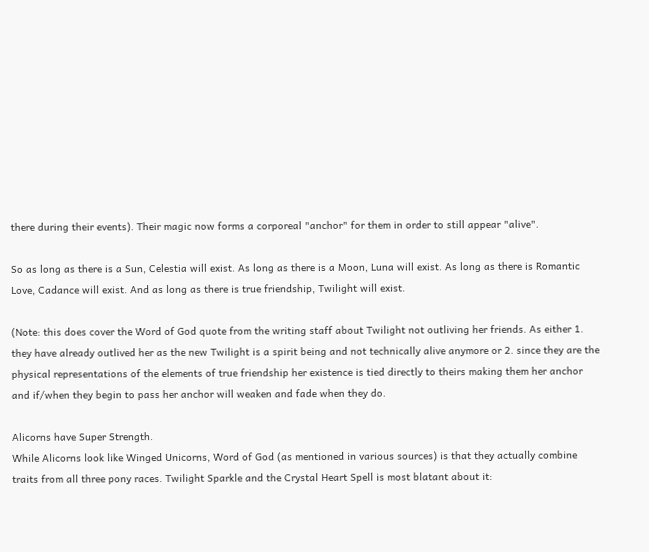there during their events). Their magic now forms a corporeal "anchor" for them in order to still appear "alive".

So as long as there is a Sun, Celestia will exist. As long as there is a Moon, Luna will exist. As long as there is Romantic Love, Cadance will exist. And as long as there is true friendship, Twilight will exist.

(Note: this does cover the Word of God quote from the writing staff about Twilight not outliving her friends. As either 1. they have already outlived her as the new Twilight is a spirit being and not technically alive anymore or 2. since they are the physical representations of the elements of true friendship her existence is tied directly to theirs making them her anchor and if/when they begin to pass her anchor will weaken and fade when they do.

Alicorns have Super Strength.
While Alicorns look like Winged Unicorns, Word of God (as mentioned in various sources) is that they actually combine traits from all three pony races. Twilight Sparkle and the Crystal Heart Spell is most blatant about it: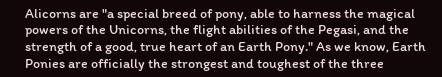Alicorns are "a special breed of pony, able to harness the magical powers of the Unicorns, the flight abilities of the Pegasi, and the strength of a good, true heart of an Earth Pony." As we know, Earth Ponies are officially the strongest and toughest of the three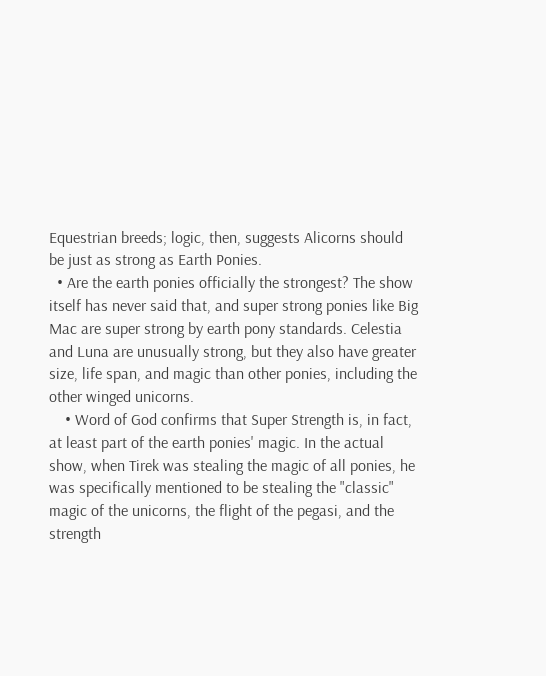Equestrian breeds; logic, then, suggests Alicorns should be just as strong as Earth Ponies.
  • Are the earth ponies officially the strongest? The show itself has never said that, and super strong ponies like Big Mac are super strong by earth pony standards. Celestia and Luna are unusually strong, but they also have greater size, life span, and magic than other ponies, including the other winged unicorns.
    • Word of God confirms that Super Strength is, in fact, at least part of the earth ponies' magic. In the actual show, when Tirek was stealing the magic of all ponies, he was specifically mentioned to be stealing the "classic" magic of the unicorns, the flight of the pegasi, and the strength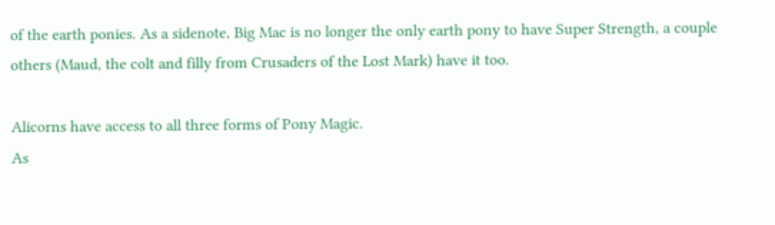of the earth ponies. As a sidenote, Big Mac is no longer the only earth pony to have Super Strength, a couple others (Maud, the colt and filly from Crusaders of the Lost Mark) have it too.

Alicorns have access to all three forms of Pony Magic.
As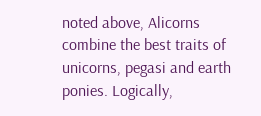noted above, Alicorns combine the best traits of unicorns, pegasi and earth ponies. Logically,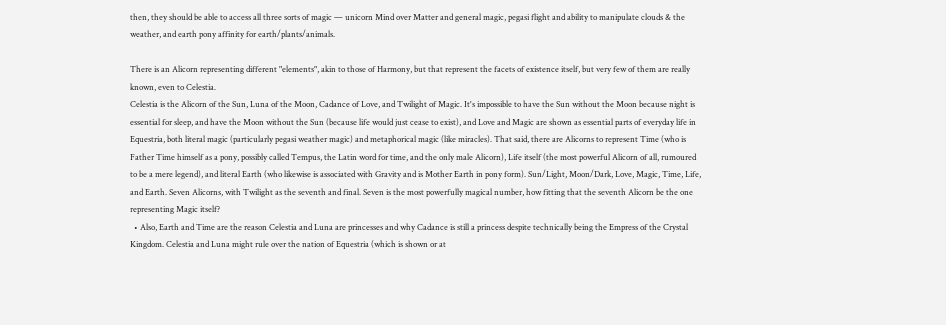then, they should be able to access all three sorts of magic — unicorn Mind over Matter and general magic, pegasi flight and ability to manipulate clouds & the weather, and earth pony affinity for earth/plants/animals.

There is an Alicorn representing different "elements", akin to those of Harmony, but that represent the facets of existence itself, but very few of them are really known, even to Celestia.
Celestia is the Alicorn of the Sun, Luna of the Moon, Cadance of Love, and Twilight of Magic. It's impossible to have the Sun without the Moon because night is essential for sleep, and have the Moon without the Sun (because life would just cease to exist), and Love and Magic are shown as essential parts of everyday life in Equestria, both literal magic (particularly pegasi weather magic) and metaphorical magic (like miracles). That said, there are Alicorns to represent Time (who is Father Time himself as a pony, possibly called Tempus, the Latin word for time, and the only male Alicorn), Life itself (the most powerful Alicorn of all, rumoured to be a mere legend), and literal Earth (who likewise is associated with Gravity and is Mother Earth in pony form). Sun/Light, Moon/Dark, Love, Magic, Time, Life, and Earth. Seven Alicorns, with Twilight as the seventh and final. Seven is the most powerfully magical number, how fitting that the seventh Alicorn be the one representing Magic itself?
  • Also, Earth and Time are the reason Celestia and Luna are princesses and why Cadance is still a princess despite technically being the Empress of the Crystal Kingdom. Celestia and Luna might rule over the nation of Equestria (which is shown or at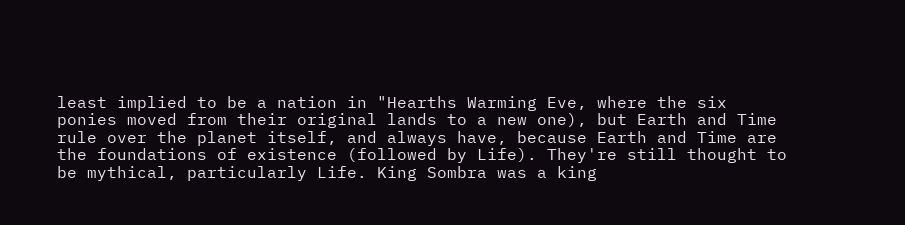least implied to be a nation in "Hearths Warming Eve, where the six ponies moved from their original lands to a new one), but Earth and Time rule over the planet itself, and always have, because Earth and Time are the foundations of existence (followed by Life). They're still thought to be mythical, particularly Life. King Sombra was a king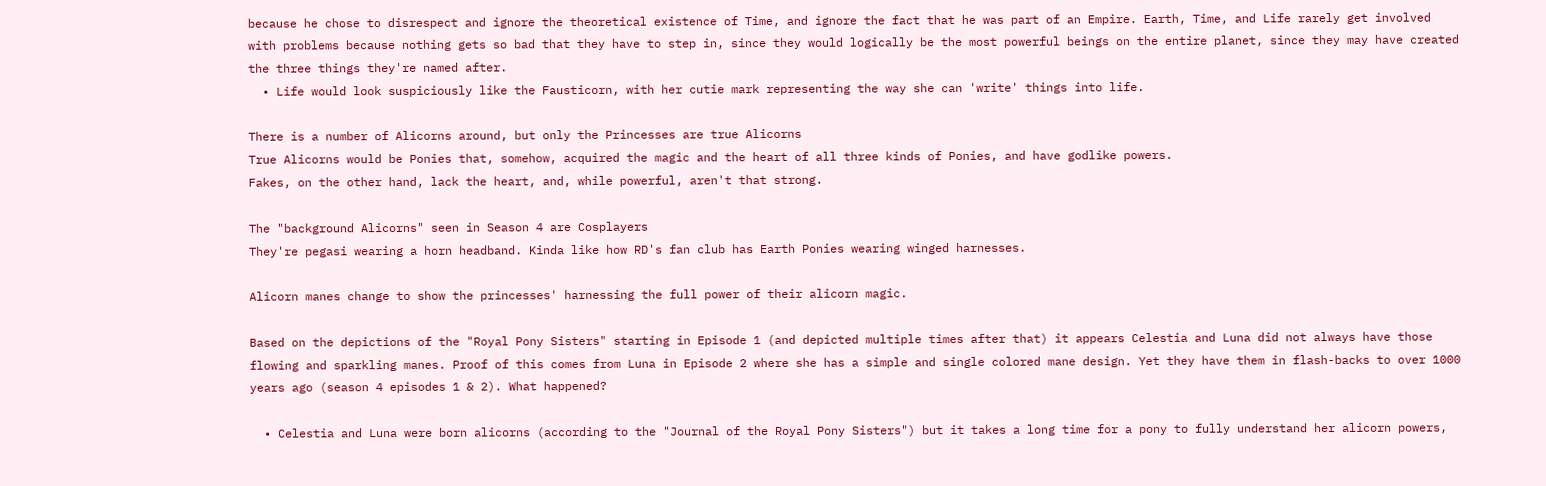because he chose to disrespect and ignore the theoretical existence of Time, and ignore the fact that he was part of an Empire. Earth, Time, and Life rarely get involved with problems because nothing gets so bad that they have to step in, since they would logically be the most powerful beings on the entire planet, since they may have created the three things they're named after.
  • Life would look suspiciously like the Fausticorn, with her cutie mark representing the way she can 'write' things into life.

There is a number of Alicorns around, but only the Princesses are true Alicorns
True Alicorns would be Ponies that, somehow, acquired the magic and the heart of all three kinds of Ponies, and have godlike powers.
Fakes, on the other hand, lack the heart, and, while powerful, aren't that strong.

The "background Alicorns" seen in Season 4 are Cosplayers
They're pegasi wearing a horn headband. Kinda like how RD's fan club has Earth Ponies wearing winged harnesses.

Alicorn manes change to show the princesses' harnessing the full power of their alicorn magic.

Based on the depictions of the "Royal Pony Sisters" starting in Episode 1 (and depicted multiple times after that) it appears Celestia and Luna did not always have those flowing and sparkling manes. Proof of this comes from Luna in Episode 2 where she has a simple and single colored mane design. Yet they have them in flash-backs to over 1000 years ago (season 4 episodes 1 & 2). What happened?

  • Celestia and Luna were born alicorns (according to the "Journal of the Royal Pony Sisters") but it takes a long time for a pony to fully understand her alicorn powers,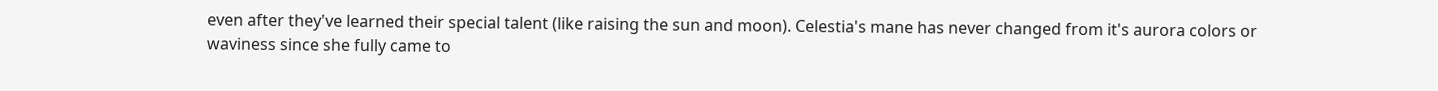even after they've learned their special talent (like raising the sun and moon). Celestia's mane has never changed from it's aurora colors or waviness since she fully came to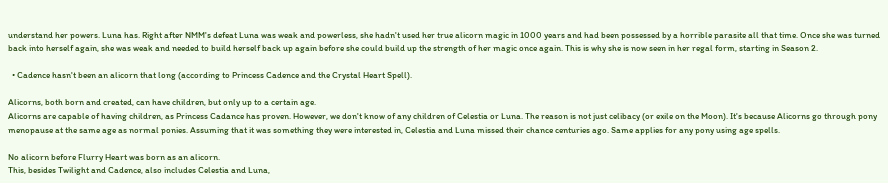understand her powers. Luna has. Right after NMM's defeat Luna was weak and powerless, she hadn't used her true alicorn magic in 1000 years and had been possessed by a horrible parasite all that time. Once she was turned back into herself again, she was weak and needed to build herself back up again before she could build up the strength of her magic once again. This is why she is now seen in her regal form, starting in Season 2.

  • Cadence hasn't been an alicorn that long (according to Princess Cadence and the Crystal Heart Spell).

Alicorns, both born and created, can have children, but only up to a certain age.
Alicorns are capable of having children, as Princess Cadance has proven. However, we don't know of any children of Celestia or Luna. The reason is not just celibacy (or exile on the Moon). It's because Alicorns go through pony menopause at the same age as normal ponies. Assuming that it was something they were interested in, Celestia and Luna missed their chance centuries ago. Same applies for any pony using age spells.

No alicorn before Flurry Heart was born as an alicorn.
This, besides Twilight and Cadence, also includes Celestia and Luna,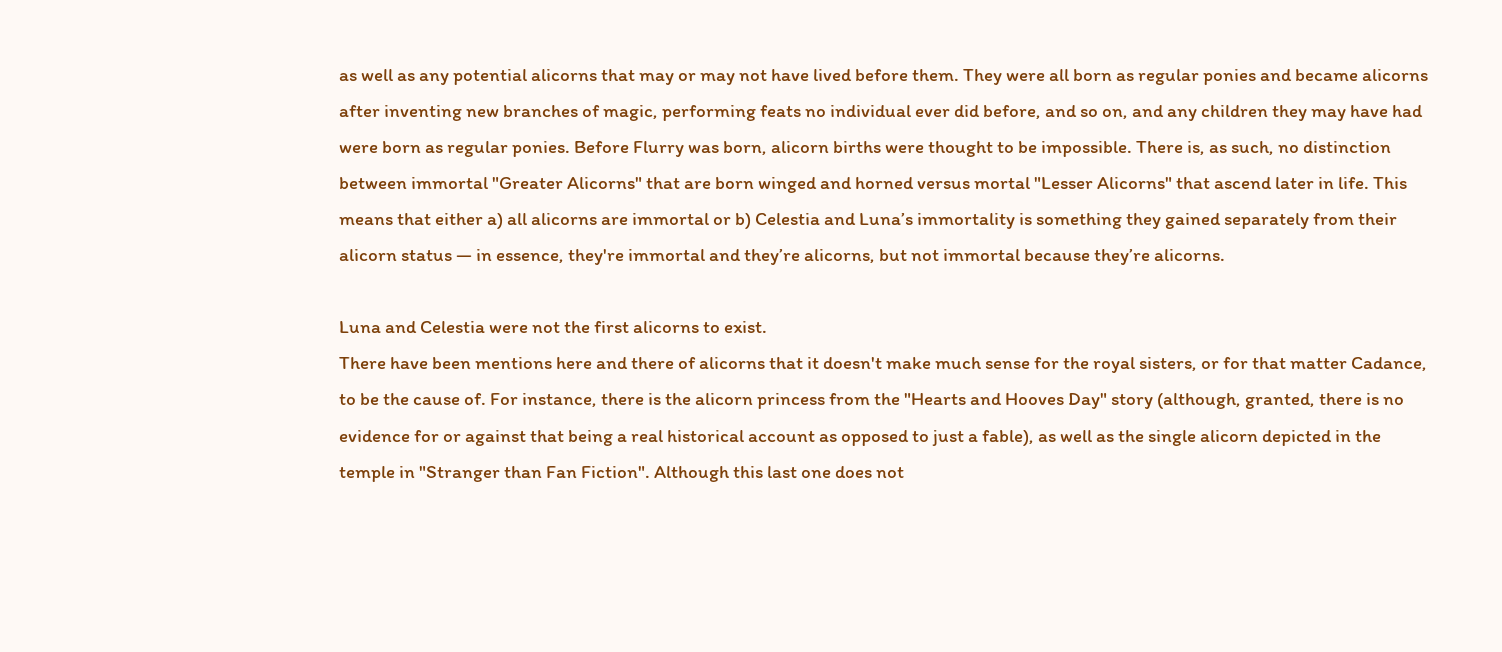as well as any potential alicorns that may or may not have lived before them. They were all born as regular ponies and became alicorns after inventing new branches of magic, performing feats no individual ever did before, and so on, and any children they may have had were born as regular ponies. Before Flurry was born, alicorn births were thought to be impossible. There is, as such, no distinction between immortal "Greater Alicorns" that are born winged and horned versus mortal "Lesser Alicorns" that ascend later in life. This means that either a) all alicorns are immortal or b) Celestia and Luna’s immortality is something they gained separately from their alicorn status — in essence, they're immortal and they’re alicorns, but not immortal because they’re alicorns.

Luna and Celestia were not the first alicorns to exist.
There have been mentions here and there of alicorns that it doesn't make much sense for the royal sisters, or for that matter Cadance, to be the cause of. For instance, there is the alicorn princess from the "Hearts and Hooves Day" story (although, granted, there is no evidence for or against that being a real historical account as opposed to just a fable), as well as the single alicorn depicted in the temple in "Stranger than Fan Fiction". Although this last one does not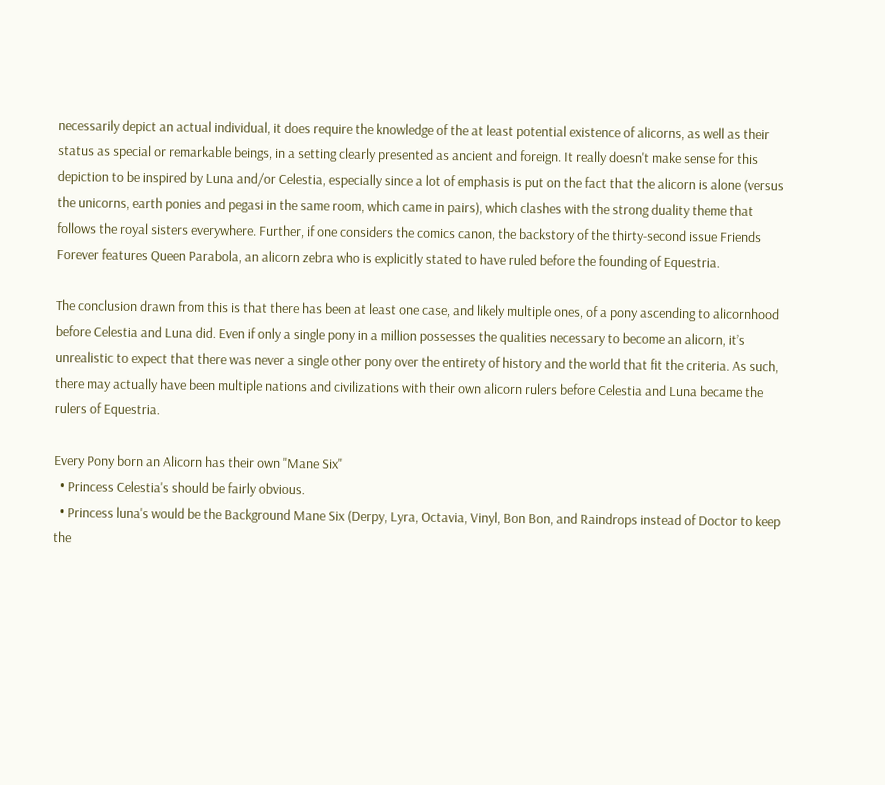necessarily depict an actual individual, it does require the knowledge of the at least potential existence of alicorns, as well as their status as special or remarkable beings, in a setting clearly presented as ancient and foreign. It really doesn't make sense for this depiction to be inspired by Luna and/or Celestia, especially since a lot of emphasis is put on the fact that the alicorn is alone (versus the unicorns, earth ponies and pegasi in the same room, which came in pairs), which clashes with the strong duality theme that follows the royal sisters everywhere. Further, if one considers the comics canon, the backstory of the thirty-second issue Friends Forever features Queen Parabola, an alicorn zebra who is explicitly stated to have ruled before the founding of Equestria.

The conclusion drawn from this is that there has been at least one case, and likely multiple ones, of a pony ascending to alicornhood before Celestia and Luna did. Even if only a single pony in a million possesses the qualities necessary to become an alicorn, it’s unrealistic to expect that there was never a single other pony over the entirety of history and the world that fit the criteria. As such, there may actually have been multiple nations and civilizations with their own alicorn rulers before Celestia and Luna became the rulers of Equestria.

Every Pony born an Alicorn has their own "Mane Six"
  • Princess Celestia's should be fairly obvious.
  • Princess luna's would be the Background Mane Six (Derpy, Lyra, Octavia, Vinyl, Bon Bon, and Raindrops instead of Doctor to keep the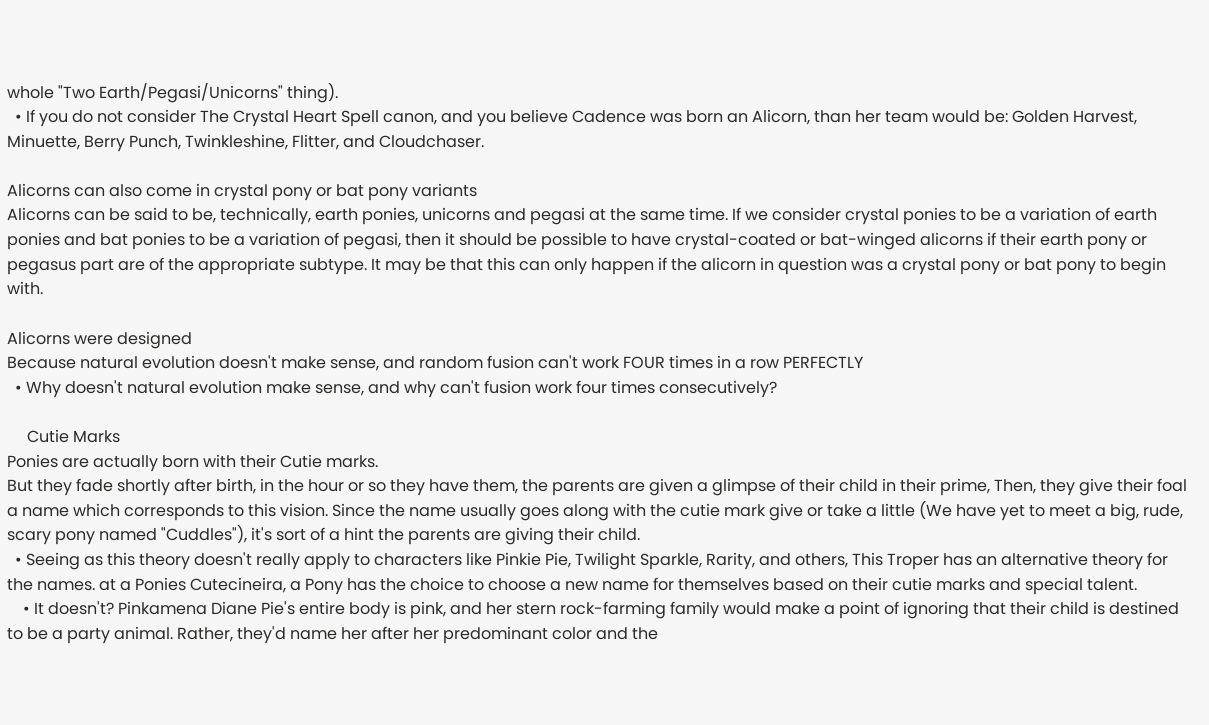whole "Two Earth/Pegasi/Unicorns" thing).
  • If you do not consider The Crystal Heart Spell canon, and you believe Cadence was born an Alicorn, than her team would be: Golden Harvest, Minuette, Berry Punch, Twinkleshine, Flitter, and Cloudchaser.

Alicorns can also come in crystal pony or bat pony variants
Alicorns can be said to be, technically, earth ponies, unicorns and pegasi at the same time. If we consider crystal ponies to be a variation of earth ponies and bat ponies to be a variation of pegasi, then it should be possible to have crystal-coated or bat-winged alicorns if their earth pony or pegasus part are of the appropriate subtype. It may be that this can only happen if the alicorn in question was a crystal pony or bat pony to begin with.

Alicorns were designed
Because natural evolution doesn't make sense, and random fusion can't work FOUR times in a row PERFECTLY
  • Why doesn't natural evolution make sense, and why can't fusion work four times consecutively?

     Cutie Marks
Ponies are actually born with their Cutie marks.
But they fade shortly after birth, in the hour or so they have them, the parents are given a glimpse of their child in their prime, Then, they give their foal a name which corresponds to this vision. Since the name usually goes along with the cutie mark give or take a little (We have yet to meet a big, rude, scary pony named "Cuddles"), it's sort of a hint the parents are giving their child.
  • Seeing as this theory doesn't really apply to characters like Pinkie Pie, Twilight Sparkle, Rarity, and others, This Troper has an alternative theory for the names. at a Ponies Cutecineira, a Pony has the choice to choose a new name for themselves based on their cutie marks and special talent.
    • It doesn't? Pinkamena Diane Pie's entire body is pink, and her stern rock-farming family would make a point of ignoring that their child is destined to be a party animal. Rather, they'd name her after her predominant color and the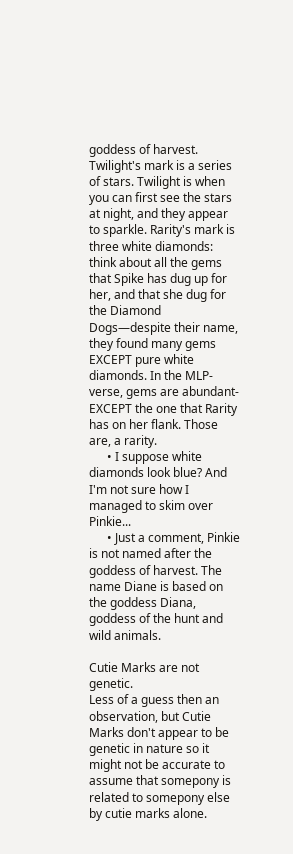goddess of harvest. Twilight's mark is a series of stars. Twilight is when you can first see the stars at night, and they appear to sparkle. Rarity's mark is three white diamonds: think about all the gems that Spike has dug up for her, and that she dug for the Diamond Dogs—despite their name, they found many gems EXCEPT pure white diamonds. In the MLP-verse, gems are abundant-EXCEPT the one that Rarity has on her flank. Those are, a rarity.
      • I suppose white diamonds look blue? And I'm not sure how I managed to skim over Pinkie...
      • Just a comment, Pinkie is not named after the goddess of harvest. The name Diane is based on the goddess Diana, goddess of the hunt and wild animals.

Cutie Marks are not genetic.
Less of a guess then an observation, but Cutie Marks don't appear to be genetic in nature so it might not be accurate to assume that somepony is related to somepony else by cutie marks alone.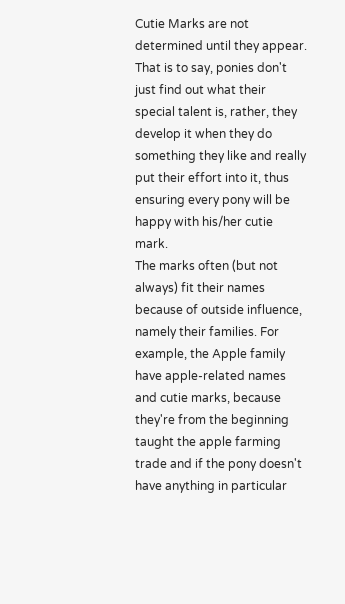Cutie Marks are not determined until they appear.
That is to say, ponies don't just find out what their special talent is, rather, they develop it when they do something they like and really put their effort into it, thus ensuring every pony will be happy with his/her cutie mark.
The marks often (but not always) fit their names because of outside influence, namely their families. For example, the Apple family have apple-related names and cutie marks, because they're from the beginning taught the apple farming trade and if the pony doesn't have anything in particular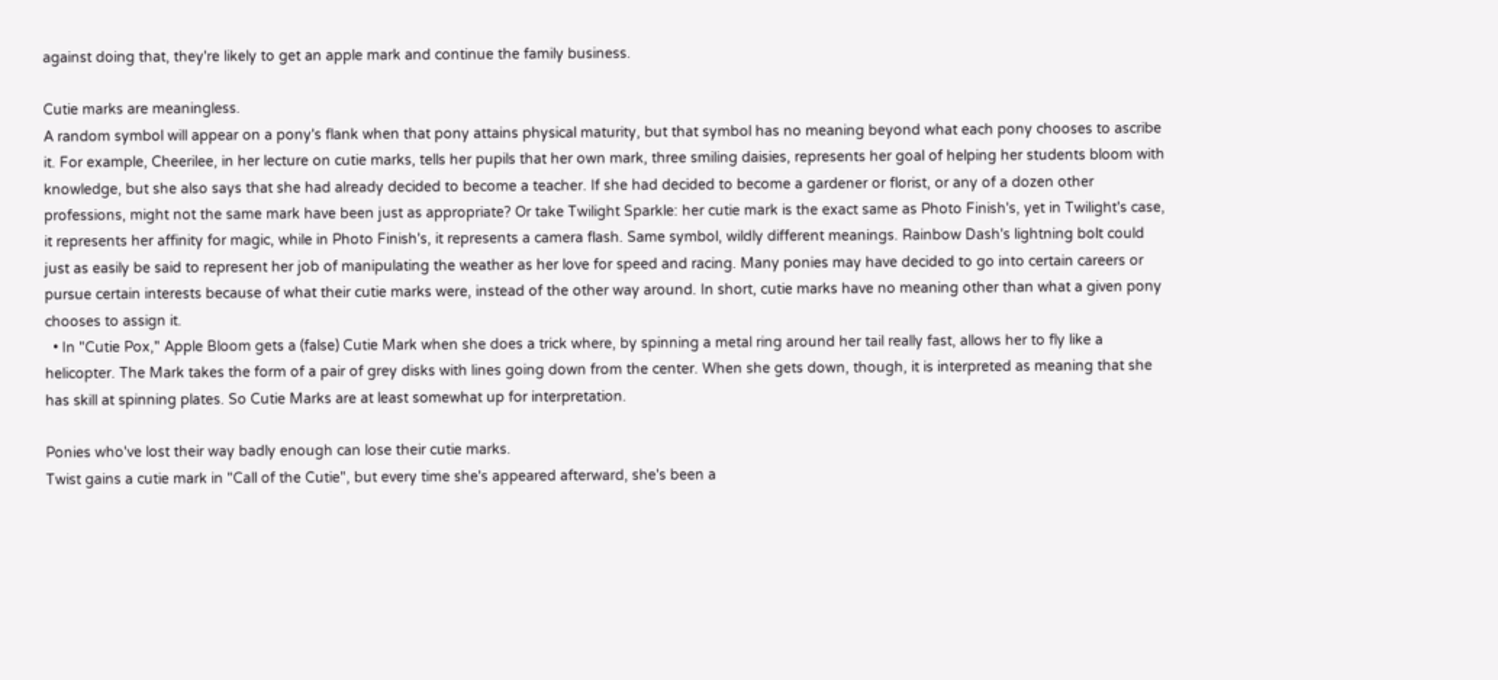against doing that, they're likely to get an apple mark and continue the family business.

Cutie marks are meaningless.
A random symbol will appear on a pony's flank when that pony attains physical maturity, but that symbol has no meaning beyond what each pony chooses to ascribe it. For example, Cheerilee, in her lecture on cutie marks, tells her pupils that her own mark, three smiling daisies, represents her goal of helping her students bloom with knowledge, but she also says that she had already decided to become a teacher. If she had decided to become a gardener or florist, or any of a dozen other professions, might not the same mark have been just as appropriate? Or take Twilight Sparkle: her cutie mark is the exact same as Photo Finish's, yet in Twilight's case, it represents her affinity for magic, while in Photo Finish's, it represents a camera flash. Same symbol, wildly different meanings. Rainbow Dash's lightning bolt could just as easily be said to represent her job of manipulating the weather as her love for speed and racing. Many ponies may have decided to go into certain careers or pursue certain interests because of what their cutie marks were, instead of the other way around. In short, cutie marks have no meaning other than what a given pony chooses to assign it.
  • In "Cutie Pox," Apple Bloom gets a (false) Cutie Mark when she does a trick where, by spinning a metal ring around her tail really fast, allows her to fly like a helicopter. The Mark takes the form of a pair of grey disks with lines going down from the center. When she gets down, though, it is interpreted as meaning that she has skill at spinning plates. So Cutie Marks are at least somewhat up for interpretation.

Ponies who've lost their way badly enough can lose their cutie marks.
Twist gains a cutie mark in "Call of the Cutie", but every time she's appeared afterward, she's been a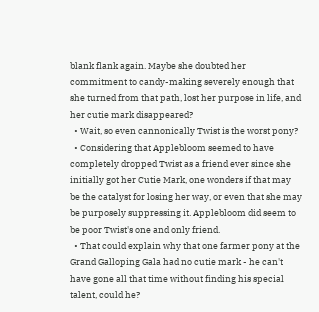blank flank again. Maybe she doubted her commitment to candy-making severely enough that she turned from that path, lost her purpose in life, and her cutie mark disappeared?
  • Wait, so even cannonically Twist is the worst pony?
  • Considering that Applebloom seemed to have completely dropped Twist as a friend ever since she initially got her Cutie Mark, one wonders if that may be the catalyst for losing her way, or even that she may be purposely suppressing it. Applebloom did seem to be poor Twist's one and only friend.
  • That could explain why that one farmer pony at the Grand Galloping Gala had no cutie mark - he can't have gone all that time without finding his special talent, could he?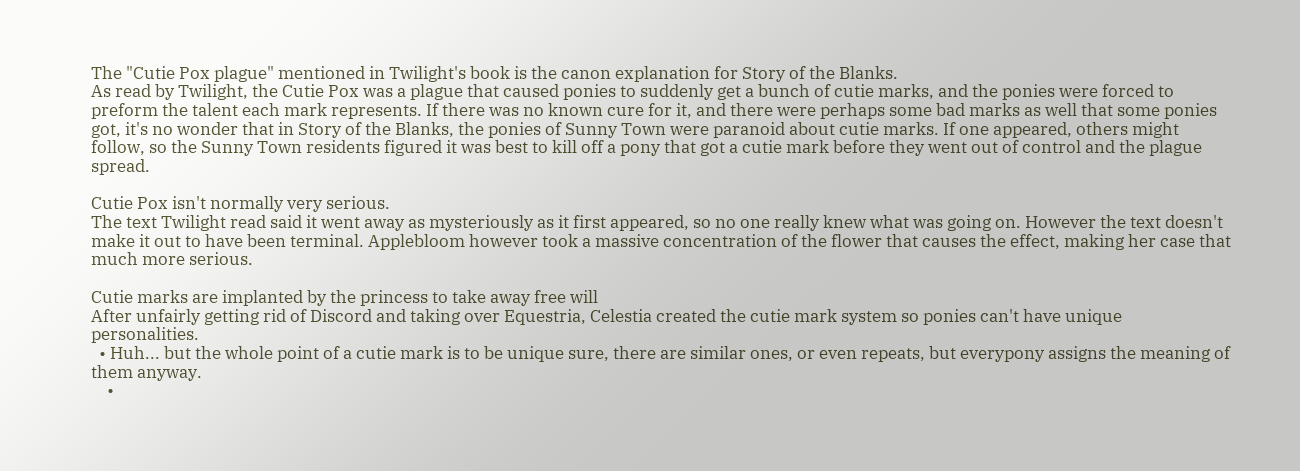The "Cutie Pox plague" mentioned in Twilight's book is the canon explanation for Story of the Blanks.
As read by Twilight, the Cutie Pox was a plague that caused ponies to suddenly get a bunch of cutie marks, and the ponies were forced to preform the talent each mark represents. If there was no known cure for it, and there were perhaps some bad marks as well that some ponies got, it's no wonder that in Story of the Blanks, the ponies of Sunny Town were paranoid about cutie marks. If one appeared, others might follow, so the Sunny Town residents figured it was best to kill off a pony that got a cutie mark before they went out of control and the plague spread.

Cutie Pox isn't normally very serious.
The text Twilight read said it went away as mysteriously as it first appeared, so no one really knew what was going on. However the text doesn't make it out to have been terminal. Applebloom however took a massive concentration of the flower that causes the effect, making her case that much more serious.

Cutie marks are implanted by the princess to take away free will
After unfairly getting rid of Discord and taking over Equestria, Celestia created the cutie mark system so ponies can't have unique personalities.
  • Huh... but the whole point of a cutie mark is to be unique sure, there are similar ones, or even repeats, but everypony assigns the meaning of them anyway.
    •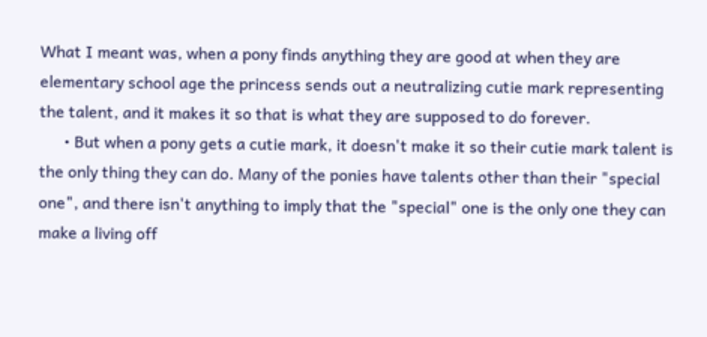What I meant was, when a pony finds anything they are good at when they are elementary school age the princess sends out a neutralizing cutie mark representing the talent, and it makes it so that is what they are supposed to do forever.
      • But when a pony gets a cutie mark, it doesn't make it so their cutie mark talent is the only thing they can do. Many of the ponies have talents other than their "special one", and there isn't anything to imply that the "special" one is the only one they can make a living off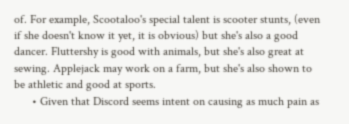of. For example, Scootaloo's special talent is scooter stunts, (even if she doesn't know it yet, it is obvious) but she's also a good dancer. Fluttershy is good with animals, but she's also great at sewing. Applejack may work on a farm, but she's also shown to be athletic and good at sports.
      • Given that Discord seems intent on causing as much pain as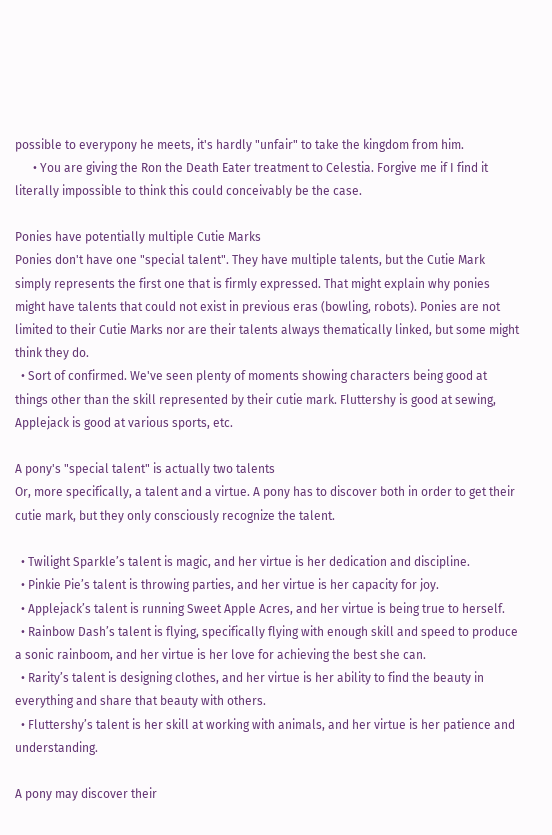possible to everypony he meets, it's hardly "unfair" to take the kingdom from him.
      • You are giving the Ron the Death Eater treatment to Celestia. Forgive me if I find it literally impossible to think this could conceivably be the case.

Ponies have potentially multiple Cutie Marks
Ponies don't have one "special talent". They have multiple talents, but the Cutie Mark simply represents the first one that is firmly expressed. That might explain why ponies might have talents that could not exist in previous eras (bowling, robots). Ponies are not limited to their Cutie Marks nor are their talents always thematically linked, but some might think they do.
  • Sort of confirmed. We've seen plenty of moments showing characters being good at things other than the skill represented by their cutie mark. Fluttershy is good at sewing, Applejack is good at various sports, etc.

A pony's "special talent" is actually two talents
Or, more specifically, a talent and a virtue. A pony has to discover both in order to get their cutie mark, but they only consciously recognize the talent.

  • Twilight Sparkle’s talent is magic, and her virtue is her dedication and discipline.
  • Pinkie Pie’s talent is throwing parties, and her virtue is her capacity for joy.
  • Applejack’s talent is running Sweet Apple Acres, and her virtue is being true to herself.
  • Rainbow Dash’s talent is flying, specifically flying with enough skill and speed to produce a sonic rainboom, and her virtue is her love for achieving the best she can.
  • Rarity’s talent is designing clothes, and her virtue is her ability to find the beauty in everything and share that beauty with others.
  • Fluttershy’s talent is her skill at working with animals, and her virtue is her patience and understanding.

A pony may discover their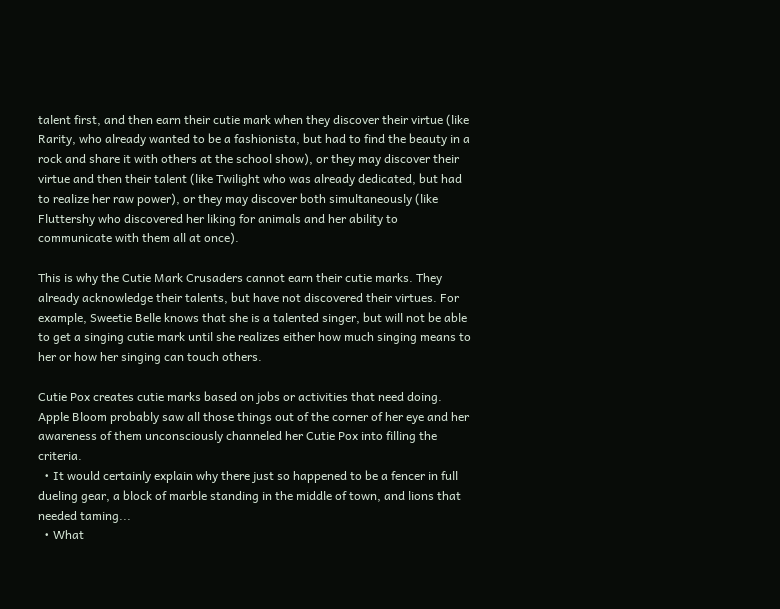talent first, and then earn their cutie mark when they discover their virtue (like Rarity, who already wanted to be a fashionista, but had to find the beauty in a rock and share it with others at the school show), or they may discover their virtue and then their talent (like Twilight who was already dedicated, but had to realize her raw power), or they may discover both simultaneously (like Fluttershy who discovered her liking for animals and her ability to communicate with them all at once).

This is why the Cutie Mark Crusaders cannot earn their cutie marks. They already acknowledge their talents, but have not discovered their virtues. For example, Sweetie Belle knows that she is a talented singer, but will not be able to get a singing cutie mark until she realizes either how much singing means to her or how her singing can touch others.

Cutie Pox creates cutie marks based on jobs or activities that need doing.
Apple Bloom probably saw all those things out of the corner of her eye and her awareness of them unconsciously channeled her Cutie Pox into filling the criteria.
  • It would certainly explain why there just so happened to be a fencer in full dueling gear, a block of marble standing in the middle of town, and lions that needed taming...
  • What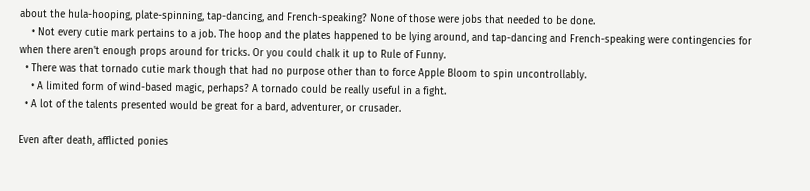about the hula-hooping, plate-spinning, tap-dancing, and French-speaking? None of those were jobs that needed to be done.
    • Not every cutie mark pertains to a job. The hoop and the plates happened to be lying around, and tap-dancing and French-speaking were contingencies for when there aren't enough props around for tricks. Or you could chalk it up to Rule of Funny.
  • There was that tornado cutie mark though that had no purpose other than to force Apple Bloom to spin uncontrollably.
    • A limited form of wind-based magic, perhaps? A tornado could be really useful in a fight.
  • A lot of the talents presented would be great for a bard, adventurer, or crusader.

Even after death, afflicted ponies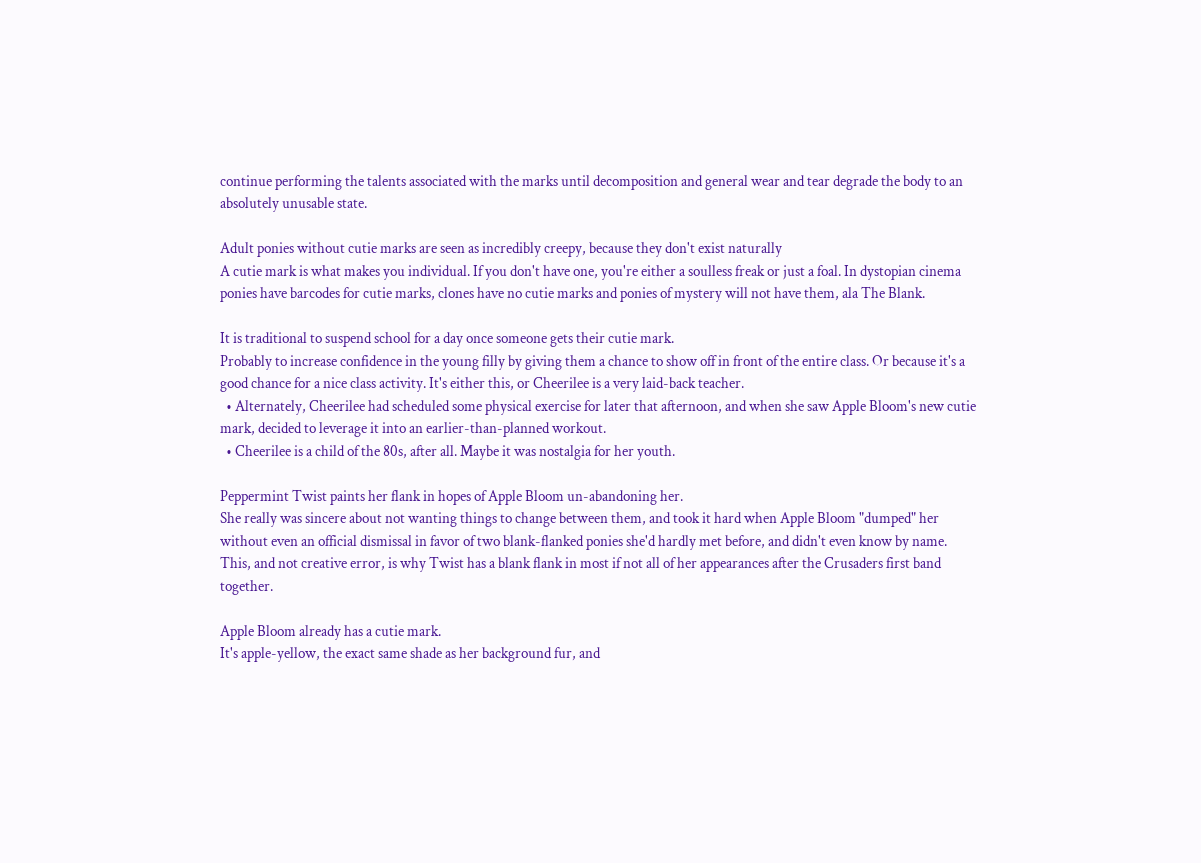continue performing the talents associated with the marks until decomposition and general wear and tear degrade the body to an absolutely unusable state.

Adult ponies without cutie marks are seen as incredibly creepy, because they don't exist naturally
A cutie mark is what makes you individual. If you don't have one, you're either a soulless freak or just a foal. In dystopian cinema ponies have barcodes for cutie marks, clones have no cutie marks and ponies of mystery will not have them, ala The Blank.

It is traditional to suspend school for a day once someone gets their cutie mark.
Probably to increase confidence in the young filly by giving them a chance to show off in front of the entire class. Or because it's a good chance for a nice class activity. It's either this, or Cheerilee is a very laid-back teacher.
  • Alternately, Cheerilee had scheduled some physical exercise for later that afternoon, and when she saw Apple Bloom's new cutie mark, decided to leverage it into an earlier-than-planned workout.
  • Cheerilee is a child of the 80s, after all. Maybe it was nostalgia for her youth.

Peppermint Twist paints her flank in hopes of Apple Bloom un-abandoning her.
She really was sincere about not wanting things to change between them, and took it hard when Apple Bloom "dumped" her without even an official dismissal in favor of two blank-flanked ponies she'd hardly met before, and didn't even know by name. This, and not creative error, is why Twist has a blank flank in most if not all of her appearances after the Crusaders first band together.

Apple Bloom already has a cutie mark.
It's apple-yellow, the exact same shade as her background fur, and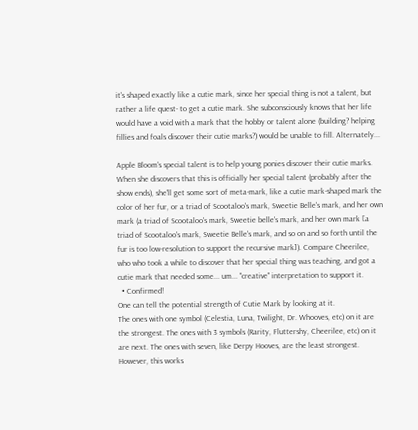it's shaped exactly like a cutie mark, since her special thing is not a talent, but rather a life quest- to get a cutie mark. She subconsciously knows that her life would have a void with a mark that the hobby or talent alone (building? helping fillies and foals discover their cutie marks?) would be unable to fill. Alternately...

Apple Bloom's special talent is to help young ponies discover their cutie marks.
When she discovers that this is officially her special talent (probably after the show ends), she'll get some sort of meta-mark, like a cutie mark-shaped mark the color of her fur, or a triad of Scootaloo's mark, Sweetie Belle's mark, and her own mark (a triad of Scootaloo's mark, Sweetie belle's mark, and her own mark [a triad of Scootaloo's mark, Sweetie Belle's mark, and so on and so forth until the fur is too low-resolution to support the recursive mark]). Compare Cheerilee, who who took a while to discover that her special thing was teaching, and got a cutie mark that needed some... um... "creative" interpretation to support it.
  • Confirmed!
One can tell the potential strength of Cutie Mark by looking at it.
The ones with one symbol (Celestia, Luna, Twilight, Dr. Whooves, etc) on it are the strongest. The ones with 3 symbols (Rarity, Fluttershy, Cheerilee, etc) on it are next. The ones with seven, like Derpy Hooves, are the least strongest. However, this works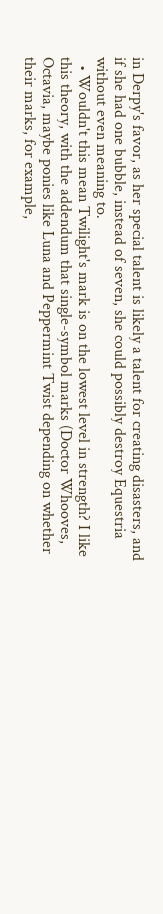in Derpy's favor, as her special talent is likely a talent for creating disasters, and if she had one bubble, instead of seven, she could possibly destroy Equestria without even meaning to.
  • Wouldn't this mean Twilight's mark is on the lowest level in strength? I like this theory, with the addendum that single-symbol marks (Doctor Whooves, Octavia, maybe ponies like Luna and Peppermint Twist depending on whether their marks, for example,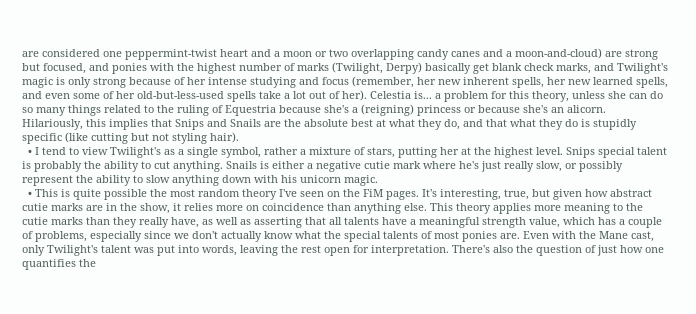are considered one peppermint-twist heart and a moon or two overlapping candy canes and a moon-and-cloud) are strong but focused, and ponies with the highest number of marks (Twilight, Derpy) basically get blank check marks, and Twilight's magic is only strong because of her intense studying and focus (remember, her new inherent spells, her new learned spells, and even some of her old-but-less-used spells take a lot out of her). Celestia is... a problem for this theory, unless she can do so many things related to the ruling of Equestria because she's a (reigning) princess or because she's an alicorn. Hilariously, this implies that Snips and Snails are the absolute best at what they do, and that what they do is stupidly specific (like cutting but not styling hair).
  • I tend to view Twilight's as a single symbol, rather a mixture of stars, putting her at the highest level. Snips special talent is probably the ability to cut anything. Snails is either a negative cutie mark where he's just really slow, or possibly represent the ability to slow anything down with his unicorn magic.
  • This is quite possible the most random theory I've seen on the FiM pages. It's interesting, true, but given how abstract cutie marks are in the show, it relies more on coincidence than anything else. This theory applies more meaning to the cutie marks than they really have, as well as asserting that all talents have a meaningful strength value, which has a couple of problems, especially since we don't actually know what the special talents of most ponies are. Even with the Mane cast, only Twilight's talent was put into words, leaving the rest open for interpretation. There's also the question of just how one quantifies the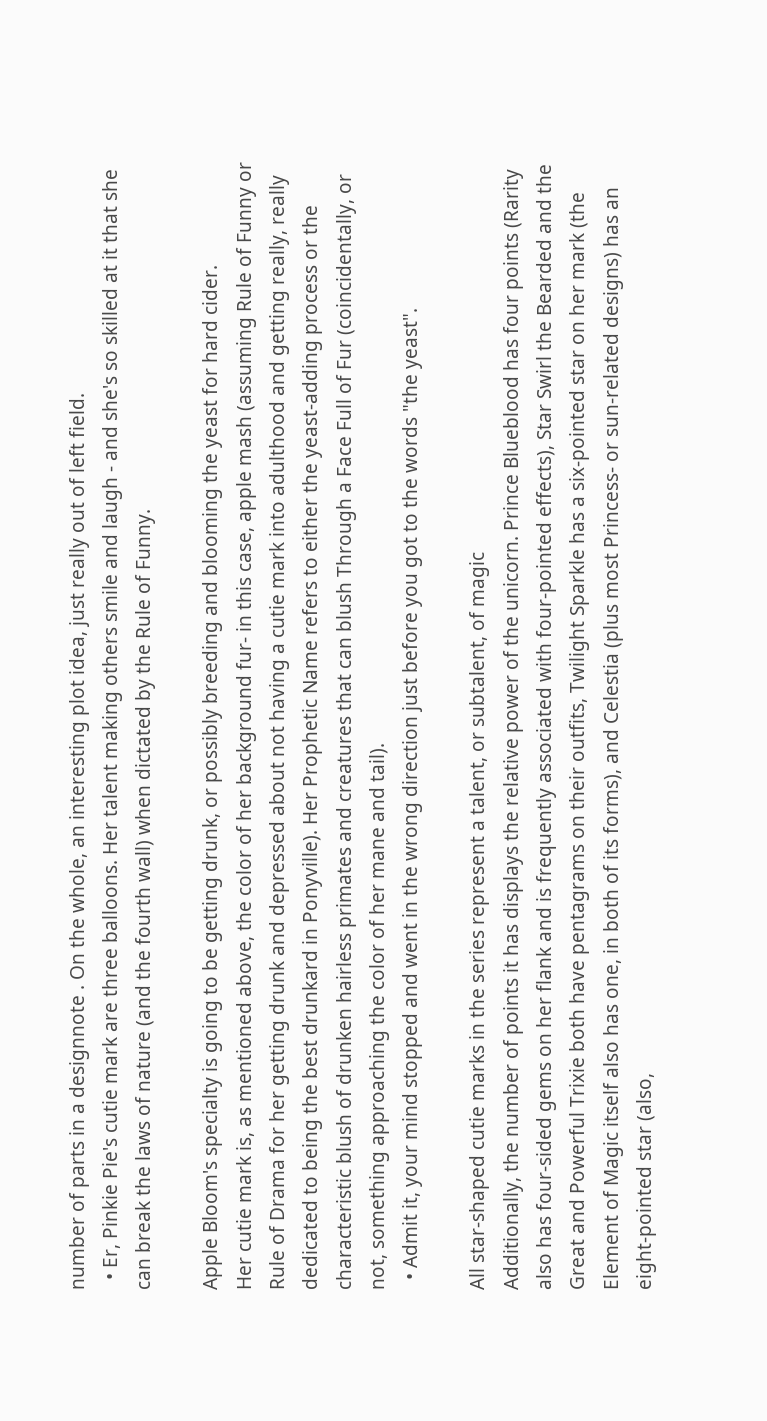number of parts in a designnote . On the whole, an interesting plot idea, just really out of left field.
  • Er, Pinkie Pie's cutie mark are three balloons. Her talent making others smile and laugh - and she's so skilled at it that she can break the laws of nature (and the fourth wall) when dictated by the Rule of Funny.

Apple Bloom's specialty is going to be getting drunk, or possibly breeding and blooming the yeast for hard cider.
Her cutie mark is, as mentioned above, the color of her background fur- in this case, apple mash (assuming Rule of Funny or Rule of Drama for her getting drunk and depressed about not having a cutie mark into adulthood and getting really, really dedicated to being the best drunkard in Ponyville). Her Prophetic Name refers to either the yeast-adding process or the characteristic blush of drunken hairless primates and creatures that can blush Through a Face Full of Fur (coincidentally, or not, something approaching the color of her mane and tail).
  • Admit it, your mind stopped and went in the wrong direction just before you got to the words "the yeast".

All star-shaped cutie marks in the series represent a talent, or subtalent, of magic
Additionally, the number of points it has displays the relative power of the unicorn. Prince Blueblood has four points (Rarity also has four-sided gems on her flank and is frequently associated with four-pointed effects), Star Swirl the Bearded and the Great and Powerful Trixie both have pentagrams on their outfits, Twilight Sparkle has a six-pointed star on her mark (the Element of Magic itself also has one, in both of its forms), and Celestia (plus most Princess- or sun-related designs) has an eight-pointed star (also,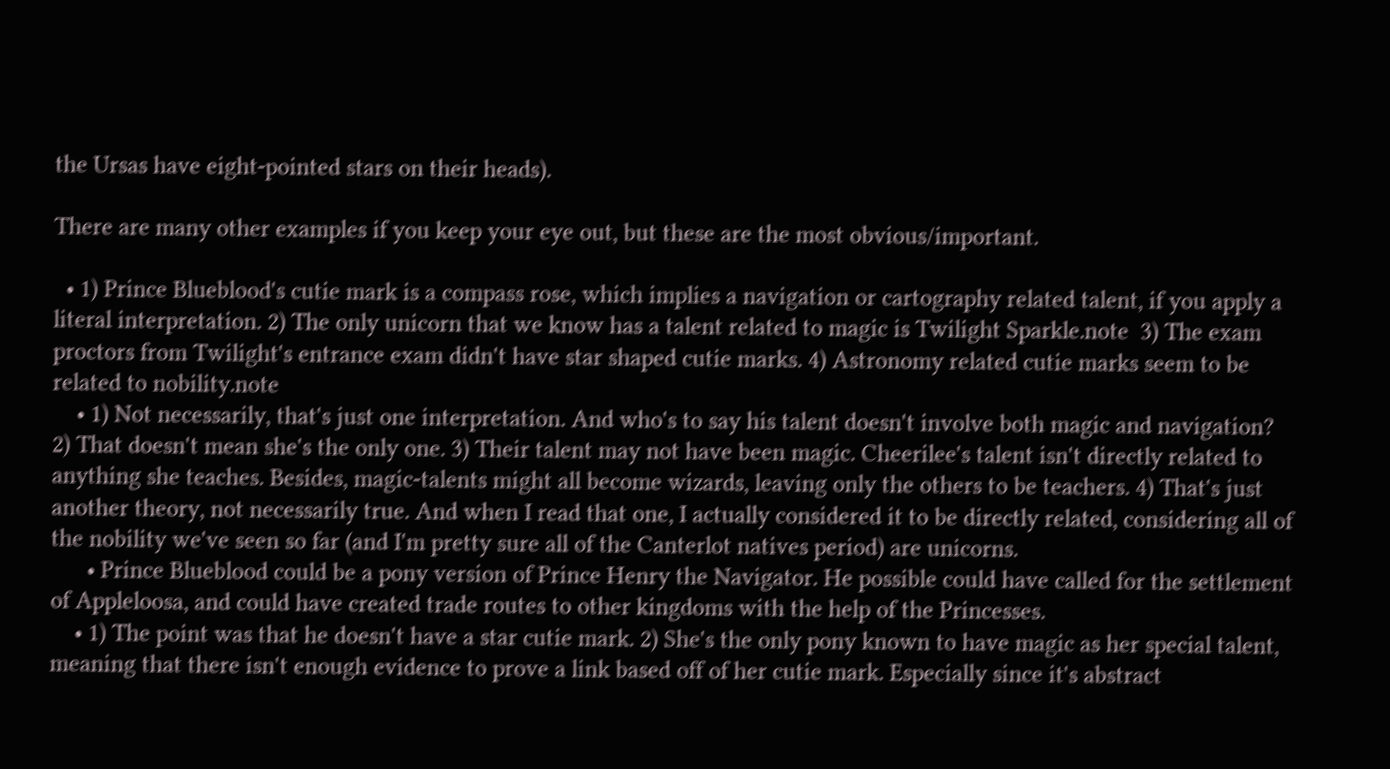the Ursas have eight-pointed stars on their heads).

There are many other examples if you keep your eye out, but these are the most obvious/important.

  • 1) Prince Blueblood's cutie mark is a compass rose, which implies a navigation or cartography related talent, if you apply a literal interpretation. 2) The only unicorn that we know has a talent related to magic is Twilight Sparkle.note  3) The exam proctors from Twilight's entrance exam didn't have star shaped cutie marks. 4) Astronomy related cutie marks seem to be related to nobility.note
    • 1) Not necessarily, that's just one interpretation. And who's to say his talent doesn't involve both magic and navigation? 2) That doesn't mean she's the only one. 3) Their talent may not have been magic. Cheerilee's talent isn't directly related to anything she teaches. Besides, magic-talents might all become wizards, leaving only the others to be teachers. 4) That's just another theory, not necessarily true. And when I read that one, I actually considered it to be directly related, considering all of the nobility we've seen so far (and I'm pretty sure all of the Canterlot natives period) are unicorns.
      • Prince Blueblood could be a pony version of Prince Henry the Navigator. He possible could have called for the settlement of Appleloosa, and could have created trade routes to other kingdoms with the help of the Princesses.
    • 1) The point was that he doesn't have a star cutie mark. 2) She's the only pony known to have magic as her special talent, meaning that there isn't enough evidence to prove a link based off of her cutie mark. Especially since it's abstract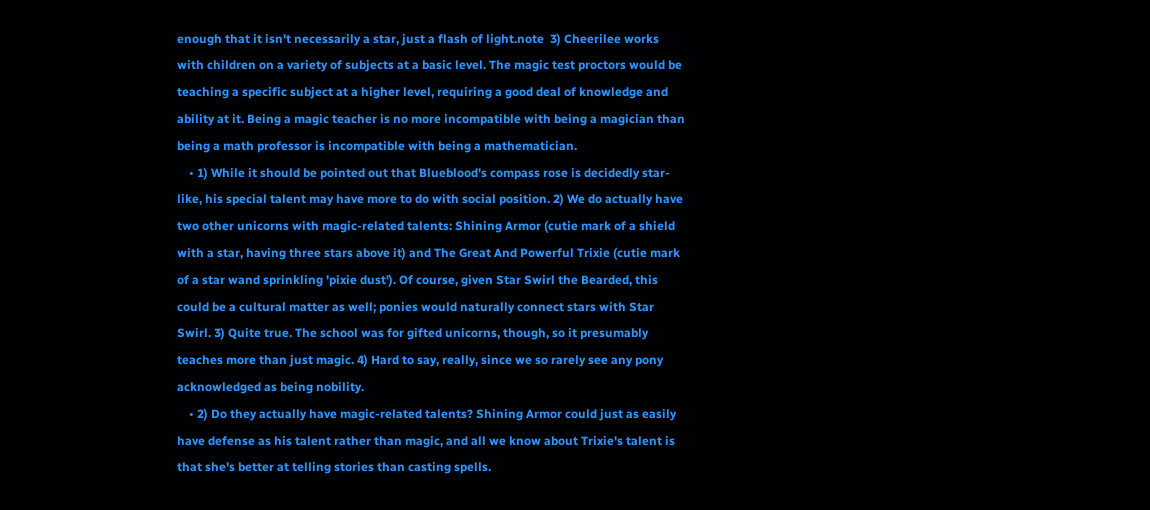enough that it isn't necessarily a star, just a flash of light.note  3) Cheerilee works with children on a variety of subjects at a basic level. The magic test proctors would be teaching a specific subject at a higher level, requiring a good deal of knowledge and ability at it. Being a magic teacher is no more incompatible with being a magician than being a math professor is incompatible with being a mathematician.
    • 1) While it should be pointed out that Blueblood's compass rose is decidedly star-like, his special talent may have more to do with social position. 2) We do actually have two other unicorns with magic-related talents: Shining Armor (cutie mark of a shield with a star, having three stars above it) and The Great And Powerful Trixie (cutie mark of a star wand sprinkling 'pixie dust'). Of course, given Star Swirl the Bearded, this could be a cultural matter as well; ponies would naturally connect stars with Star Swirl. 3) Quite true. The school was for gifted unicorns, though, so it presumably teaches more than just magic. 4) Hard to say, really, since we so rarely see any pony acknowledged as being nobility.
    • 2) Do they actually have magic-related talents? Shining Armor could just as easily have defense as his talent rather than magic, and all we know about Trixie's talent is that she's better at telling stories than casting spells.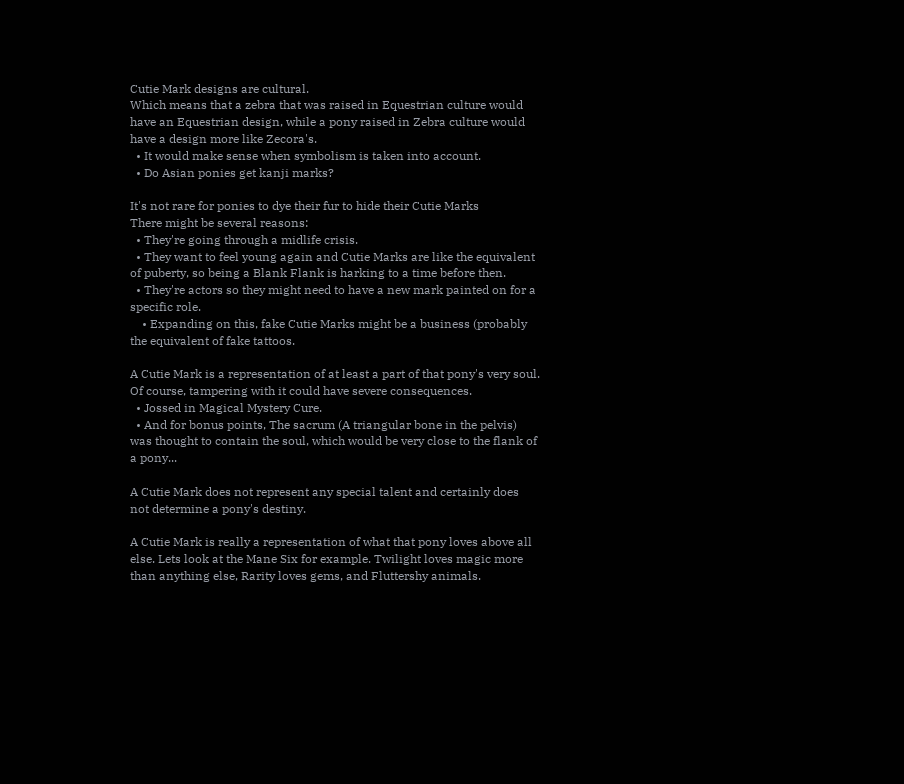Cutie Mark designs are cultural.
Which means that a zebra that was raised in Equestrian culture would have an Equestrian design, while a pony raised in Zebra culture would have a design more like Zecora's.
  • It would make sense when symbolism is taken into account.
  • Do Asian ponies get kanji marks?

It's not rare for ponies to dye their fur to hide their Cutie Marks
There might be several reasons:
  • They're going through a midlife crisis.
  • They want to feel young again and Cutie Marks are like the equivalent of puberty, so being a Blank Flank is harking to a time before then.
  • They're actors so they might need to have a new mark painted on for a specific role.
    • Expanding on this, fake Cutie Marks might be a business (probably the equivalent of fake tattoos.

A Cutie Mark is a representation of at least a part of that pony's very soul.
Of course, tampering with it could have severe consequences.
  • Jossed in Magical Mystery Cure.
  • And for bonus points, The sacrum (A triangular bone in the pelvis) was thought to contain the soul, which would be very close to the flank of a pony...

A Cutie Mark does not represent any special talent and certainly does not determine a pony's destiny.

A Cutie Mark is really a representation of what that pony loves above all else. Lets look at the Mane Six for example. Twilight loves magic more than anything else, Rarity loves gems, and Fluttershy animals.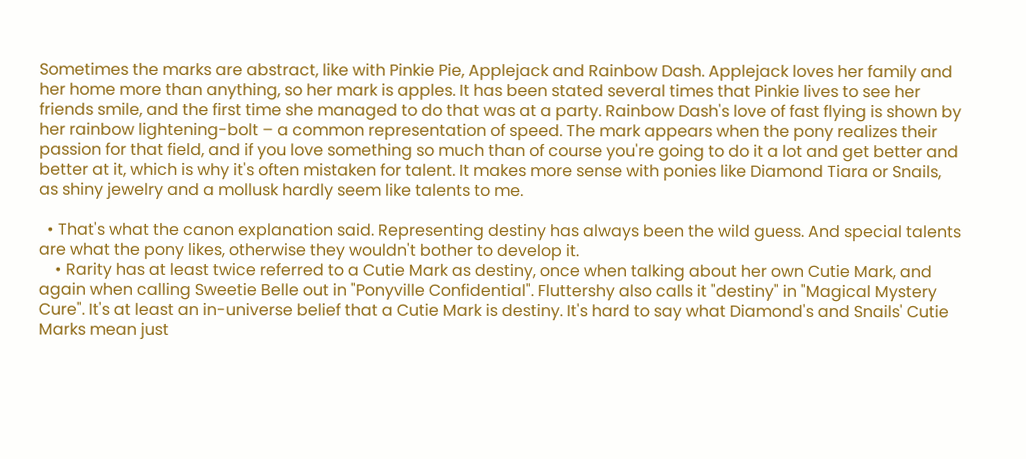Sometimes the marks are abstract, like with Pinkie Pie, Applejack and Rainbow Dash. Applejack loves her family and her home more than anything, so her mark is apples. It has been stated several times that Pinkie lives to see her friends smile, and the first time she managed to do that was at a party. Rainbow Dash's love of fast flying is shown by her rainbow lightening-bolt – a common representation of speed. The mark appears when the pony realizes their passion for that field, and if you love something so much than of course you're going to do it a lot and get better and better at it, which is why it's often mistaken for talent. It makes more sense with ponies like Diamond Tiara or Snails, as shiny jewelry and a mollusk hardly seem like talents to me.

  • That's what the canon explanation said. Representing destiny has always been the wild guess. And special talents are what the pony likes, otherwise they wouldn't bother to develop it.
    • Rarity has at least twice referred to a Cutie Mark as destiny, once when talking about her own Cutie Mark, and again when calling Sweetie Belle out in "Ponyville Confidential". Fluttershy also calls it "destiny" in "Magical Mystery Cure". It's at least an in-universe belief that a Cutie Mark is destiny. It's hard to say what Diamond's and Snails' Cutie Marks mean just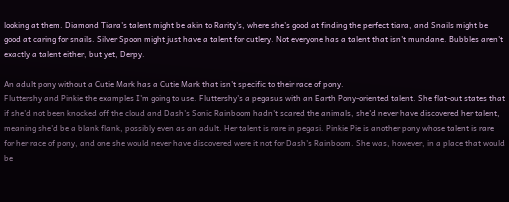looking at them. Diamond Tiara's talent might be akin to Rarity's, where she's good at finding the perfect tiara, and Snails might be good at caring for snails. Silver Spoon might just have a talent for cutlery. Not everyone has a talent that isn't mundane. Bubbles aren't exactly a talent either, but yet, Derpy.

An adult pony without a Cutie Mark has a Cutie Mark that isn't specific to their race of pony.
Fluttershy and Pinkie the examples I'm going to use. Fluttershy's a pegasus with an Earth Pony-oriented talent. She flat-out states that if she'd not been knocked off the cloud and Dash's Sonic Rainboom hadn't scared the animals, she'd never have discovered her talent, meaning she'd be a blank flank, possibly even as an adult. Her talent is rare in pegasi. Pinkie Pie is another pony whose talent is rare for her race of pony, and one she would never have discovered were it not for Dash's Rainboom. She was, however, in a place that would be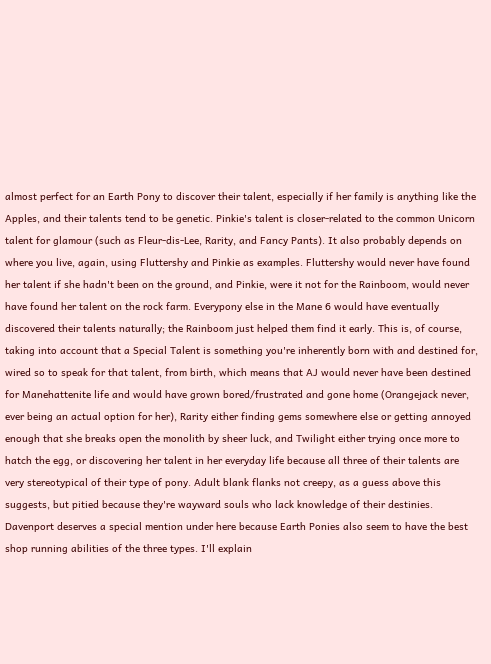almost perfect for an Earth Pony to discover their talent, especially if her family is anything like the Apples, and their talents tend to be genetic. Pinkie's talent is closer-related to the common Unicorn talent for glamour (such as Fleur-dis-Lee, Rarity, and Fancy Pants). It also probably depends on where you live, again, using Fluttershy and Pinkie as examples. Fluttershy would never have found her talent if she hadn't been on the ground, and Pinkie, were it not for the Rainboom, would never have found her talent on the rock farm. Everypony else in the Mane 6 would have eventually discovered their talents naturally; the Rainboom just helped them find it early. This is, of course, taking into account that a Special Talent is something you're inherently born with and destined for, wired so to speak for that talent, from birth, which means that AJ would never have been destined for Manehattenite life and would have grown bored/frustrated and gone home (Orangejack never, ever being an actual option for her), Rarity either finding gems somewhere else or getting annoyed enough that she breaks open the monolith by sheer luck, and Twilight either trying once more to hatch the egg, or discovering her talent in her everyday life because all three of their talents are very stereotypical of their type of pony. Adult blank flanks not creepy, as a guess above this suggests, but pitied because they're wayward souls who lack knowledge of their destinies. Davenport deserves a special mention under here because Earth Ponies also seem to have the best shop running abilities of the three types. I'll explain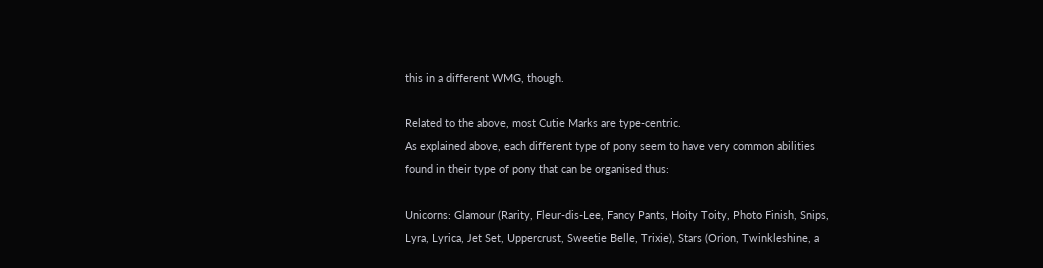this in a different WMG, though.

Related to the above, most Cutie Marks are type-centric.
As explained above, each different type of pony seem to have very common abilities found in their type of pony that can be organised thus:

Unicorns: Glamour (Rarity, Fleur-dis-Lee, Fancy Pants, Hoity Toity, Photo Finish, Snips, Lyra, Lyrica, Jet Set, Uppercrust, Sweetie Belle, Trixie), Stars (Orion, Twinkleshine, a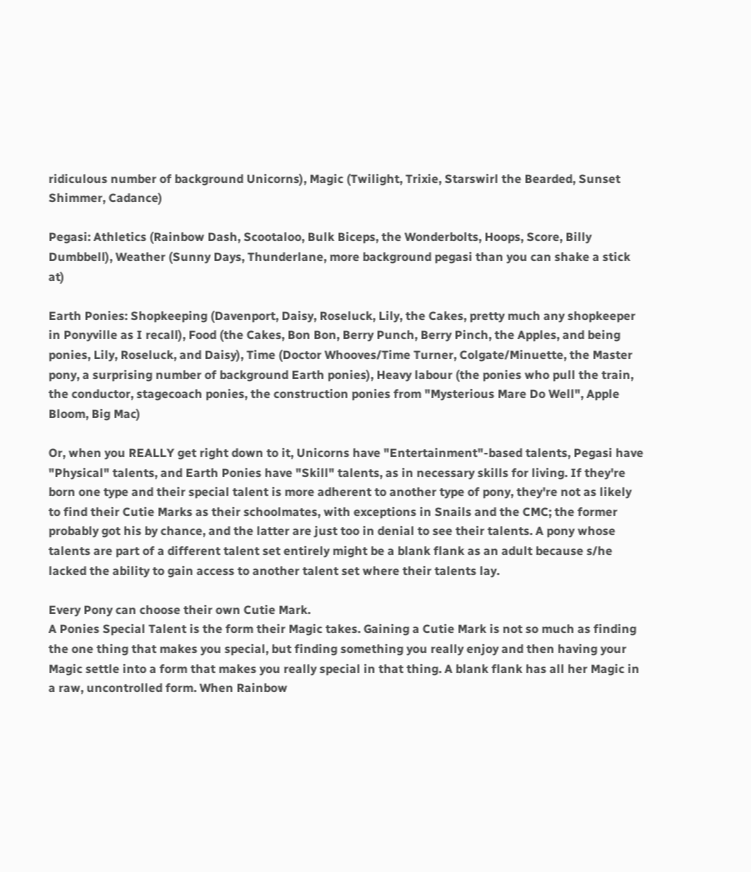ridiculous number of background Unicorns), Magic (Twilight, Trixie, Starswirl the Bearded, Sunset Shimmer, Cadance)

Pegasi: Athletics (Rainbow Dash, Scootaloo, Bulk Biceps, the Wonderbolts, Hoops, Score, Billy Dumbbell), Weather (Sunny Days, Thunderlane, more background pegasi than you can shake a stick at)

Earth Ponies: Shopkeeping (Davenport, Daisy, Roseluck, Lily, the Cakes, pretty much any shopkeeper in Ponyville as I recall), Food (the Cakes, Bon Bon, Berry Punch, Berry Pinch, the Apples, and being ponies, Lily, Roseluck, and Daisy), Time (Doctor Whooves/Time Turner, Colgate/Minuette, the Master pony, a surprising number of background Earth ponies), Heavy labour (the ponies who pull the train, the conductor, stagecoach ponies, the construction ponies from "Mysterious Mare Do Well", Apple Bloom, Big Mac)

Or, when you REALLY get right down to it, Unicorns have "Entertainment"-based talents, Pegasi have "Physical" talents, and Earth Ponies have "Skill" talents, as in necessary skills for living. If they're born one type and their special talent is more adherent to another type of pony, they're not as likely to find their Cutie Marks as their schoolmates, with exceptions in Snails and the CMC; the former probably got his by chance, and the latter are just too in denial to see their talents. A pony whose talents are part of a different talent set entirely might be a blank flank as an adult because s/he lacked the ability to gain access to another talent set where their talents lay.

Every Pony can choose their own Cutie Mark.
A Ponies Special Talent is the form their Magic takes. Gaining a Cutie Mark is not so much as finding the one thing that makes you special, but finding something you really enjoy and then having your Magic settle into a form that makes you really special in that thing. A blank flank has all her Magic in a raw, uncontrolled form. When Rainbow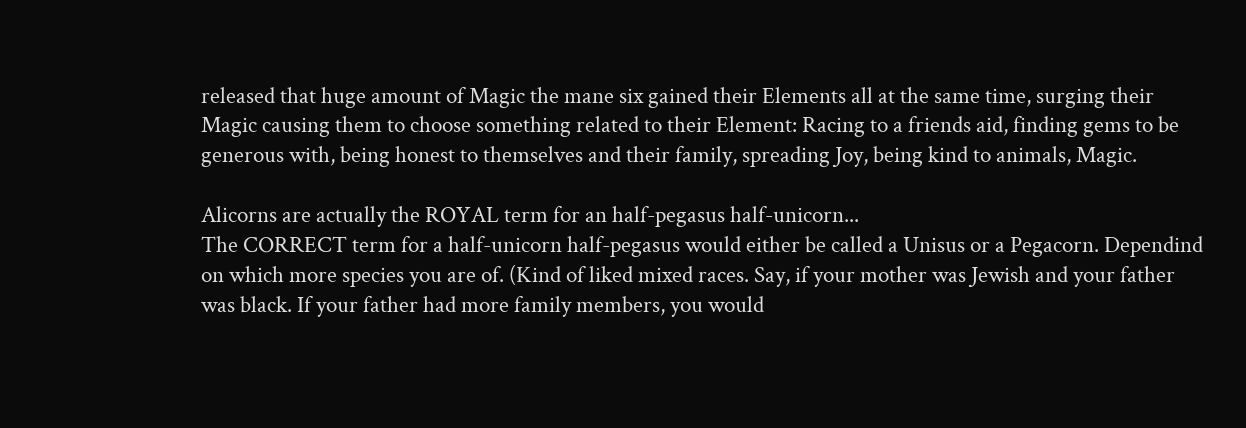released that huge amount of Magic the mane six gained their Elements all at the same time, surging their Magic causing them to choose something related to their Element: Racing to a friends aid, finding gems to be generous with, being honest to themselves and their family, spreading Joy, being kind to animals, Magic.

Alicorns are actually the ROYAL term for an half-pegasus half-unicorn...
The CORRECT term for a half-unicorn half-pegasus would either be called a Unisus or a Pegacorn. Dependind on which more species you are of. (Kind of liked mixed races. Say, if your mother was Jewish and your father was black. If your father had more family members, you would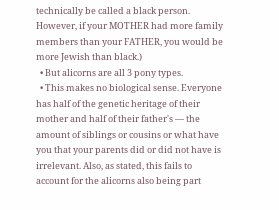technically be called a black person. However, if your MOTHER had more family members than your FATHER, you would be more Jewish than black.)
  • But alicorns are all 3 pony types.
  • This makes no biological sense. Everyone has half of the genetic heritage of their mother and half of their father's — the amount of siblings or cousins or what have you that your parents did or did not have is irrelevant. Also, as stated, this fails to account for the alicorns also being part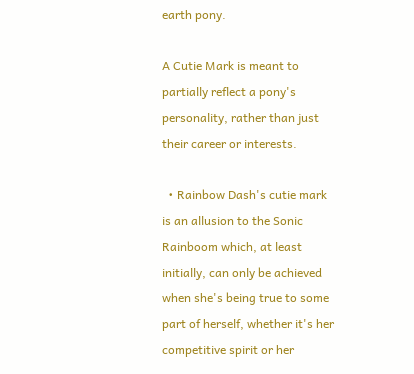earth pony.

A Cutie Mark is meant to partially reflect a pony's personality, rather than just their career or interests.

  • Rainbow Dash's cutie mark is an allusion to the Sonic Rainboom which, at least initially, can only be achieved when she's being true to some part of herself, whether it's her competitive spirit or her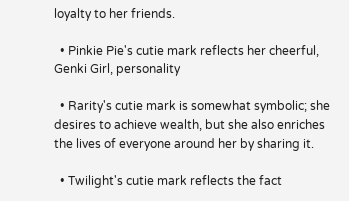loyalty to her friends.

  • Pinkie Pie's cutie mark reflects her cheerful, Genki Girl, personality

  • Rarity's cutie mark is somewhat symbolic; she desires to achieve wealth, but she also enriches the lives of everyone around her by sharing it.

  • Twilight's cutie mark reflects the fact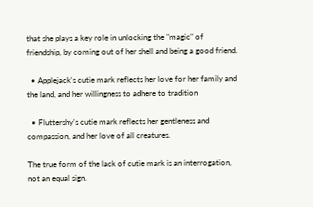that she plays a key role in unlocking the "magic" of friendship, by coming out of her shell and being a good friend.

  • Applejack's cutie mark reflects her love for her family and the land, and her willingness to adhere to tradition

  • Fluttershy's cutie mark reflects her gentleness and compassion, and her love of all creatures.

The true form of the lack of cutie mark is an interrogation, not an equal sign.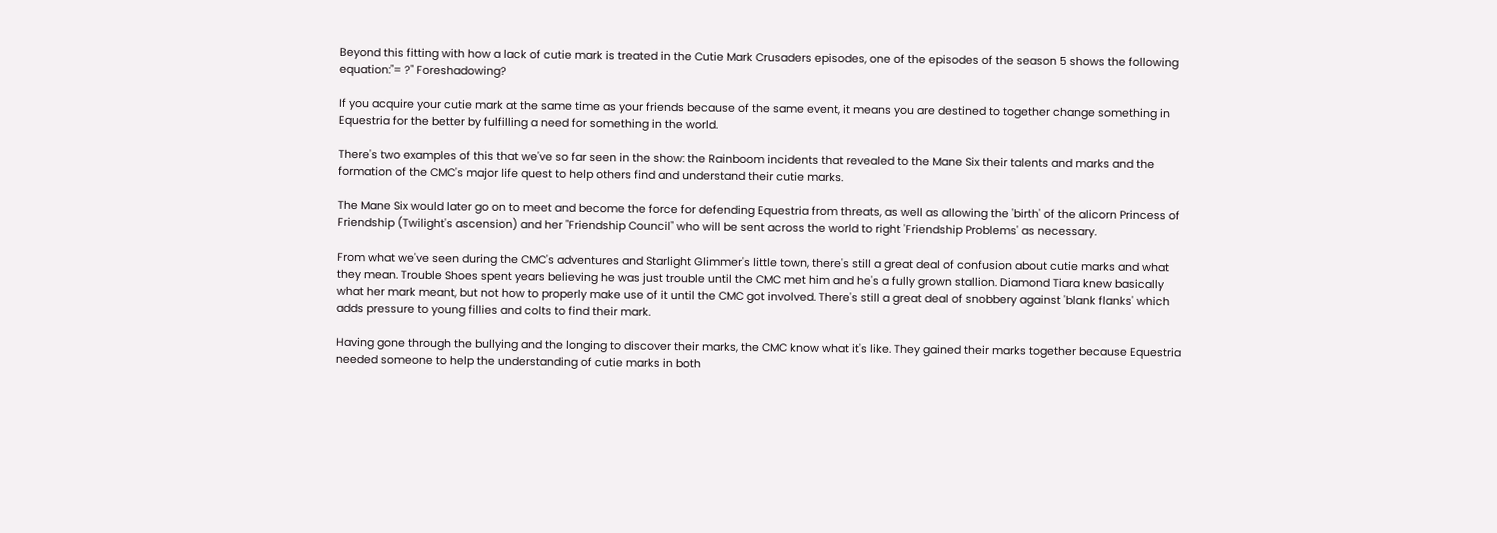Beyond this fitting with how a lack of cutie mark is treated in the Cutie Mark Crusaders episodes, one of the episodes of the season 5 shows the following equation:"= ?" Foreshadowing?

If you acquire your cutie mark at the same time as your friends because of the same event, it means you are destined to together change something in Equestria for the better by fulfilling a need for something in the world.

There's two examples of this that we've so far seen in the show: the Rainboom incidents that revealed to the Mane Six their talents and marks and the formation of the CMC's major life quest to help others find and understand their cutie marks.

The Mane Six would later go on to meet and become the force for defending Equestria from threats, as well as allowing the 'birth' of the alicorn Princess of Friendship (Twilight's ascension) and her "Friendship Council" who will be sent across the world to right 'Friendship Problems' as necessary.

From what we've seen during the CMC's adventures and Starlight Glimmer's little town, there's still a great deal of confusion about cutie marks and what they mean. Trouble Shoes spent years believing he was just trouble until the CMC met him and he's a fully grown stallion. Diamond Tiara knew basically what her mark meant, but not how to properly make use of it until the CMC got involved. There's still a great deal of snobbery against 'blank flanks' which adds pressure to young fillies and colts to find their mark.

Having gone through the bullying and the longing to discover their marks, the CMC know what it's like. They gained their marks together because Equestria needed someone to help the understanding of cutie marks in both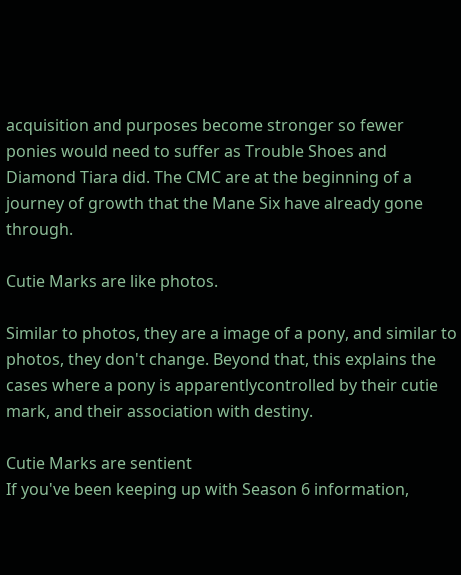acquisition and purposes become stronger so fewer ponies would need to suffer as Trouble Shoes and Diamond Tiara did. The CMC are at the beginning of a journey of growth that the Mane Six have already gone through.

Cutie Marks are like photos.

Similar to photos, they are a image of a pony, and similar to photos, they don't change. Beyond that, this explains the cases where a pony is apparentlycontrolled by their cutie mark, and their association with destiny.

Cutie Marks are sentient
If you've been keeping up with Season 6 information,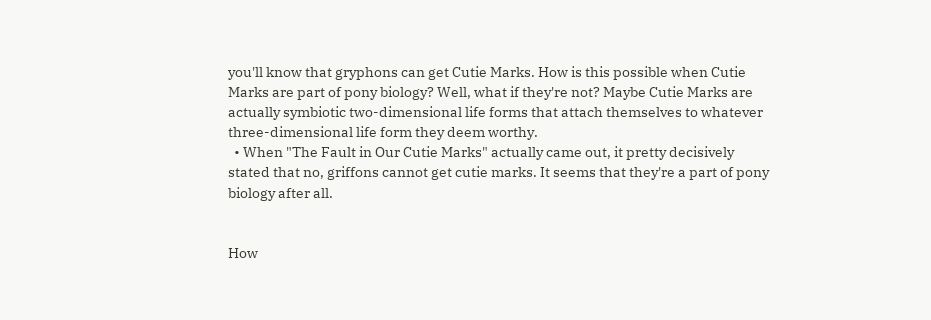you'll know that gryphons can get Cutie Marks. How is this possible when Cutie Marks are part of pony biology? Well, what if they're not? Maybe Cutie Marks are actually symbiotic two-dimensional life forms that attach themselves to whatever three-dimensional life form they deem worthy.
  • When "The Fault in Our Cutie Marks" actually came out, it pretty decisively stated that no, griffons cannot get cutie marks. It seems that they're a part of pony biology after all.


How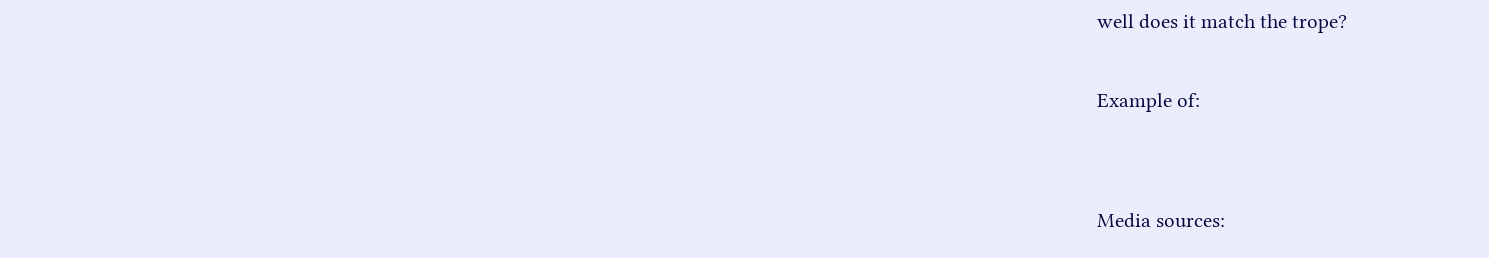well does it match the trope?

Example of:


Media sources: